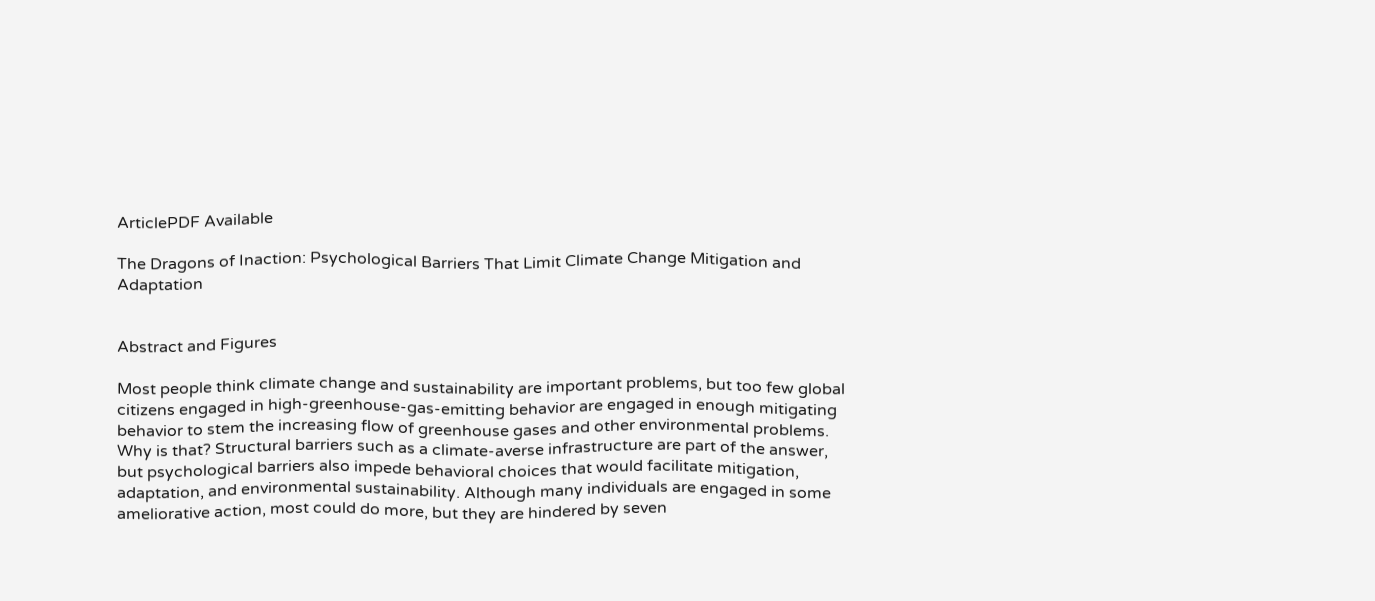ArticlePDF Available

The Dragons of Inaction: Psychological Barriers That Limit Climate Change Mitigation and Adaptation


Abstract and Figures

Most people think climate change and sustainability are important problems, but too few global citizens engaged in high-greenhouse-gas-emitting behavior are engaged in enough mitigating behavior to stem the increasing flow of greenhouse gases and other environmental problems. Why is that? Structural barriers such as a climate-averse infrastructure are part of the answer, but psychological barriers also impede behavioral choices that would facilitate mitigation, adaptation, and environmental sustainability. Although many individuals are engaged in some ameliorative action, most could do more, but they are hindered by seven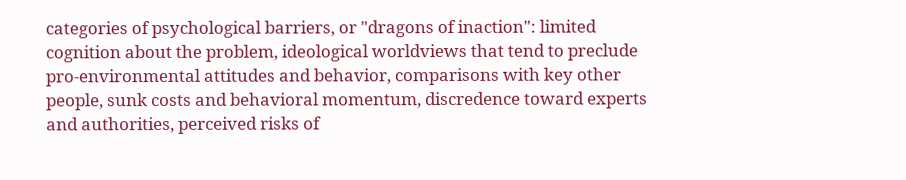categories of psychological barriers, or "dragons of inaction": limited cognition about the problem, ideological worldviews that tend to preclude pro-environmental attitudes and behavior, comparisons with key other people, sunk costs and behavioral momentum, discredence toward experts and authorities, perceived risks of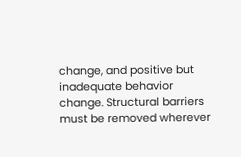change, and positive but inadequate behavior change. Structural barriers must be removed wherever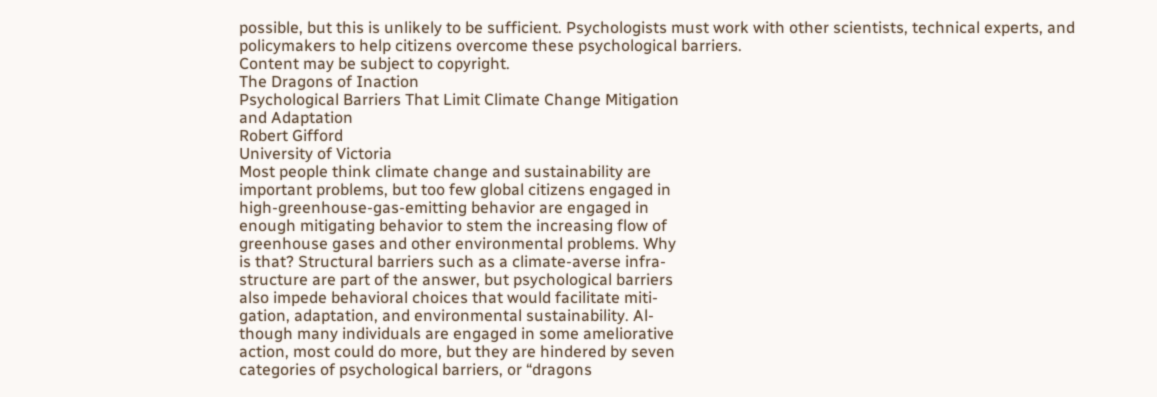possible, but this is unlikely to be sufficient. Psychologists must work with other scientists, technical experts, and policymakers to help citizens overcome these psychological barriers.
Content may be subject to copyright.
The Dragons of Inaction
Psychological Barriers That Limit Climate Change Mitigation
and Adaptation
Robert Gifford
University of Victoria
Most people think climate change and sustainability are
important problems, but too few global citizens engaged in
high-greenhouse-gas-emitting behavior are engaged in
enough mitigating behavior to stem the increasing flow of
greenhouse gases and other environmental problems. Why
is that? Structural barriers such as a climate-averse infra-
structure are part of the answer, but psychological barriers
also impede behavioral choices that would facilitate miti-
gation, adaptation, and environmental sustainability. Al-
though many individuals are engaged in some ameliorative
action, most could do more, but they are hindered by seven
categories of psychological barriers, or “dragons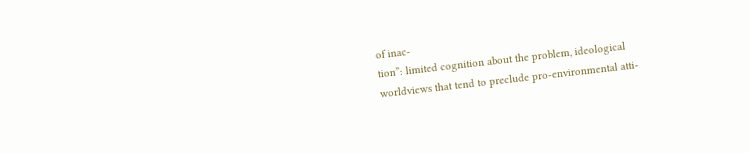of inac-
tion”: limited cognition about the problem, ideological
worldviews that tend to preclude pro-environmental atti-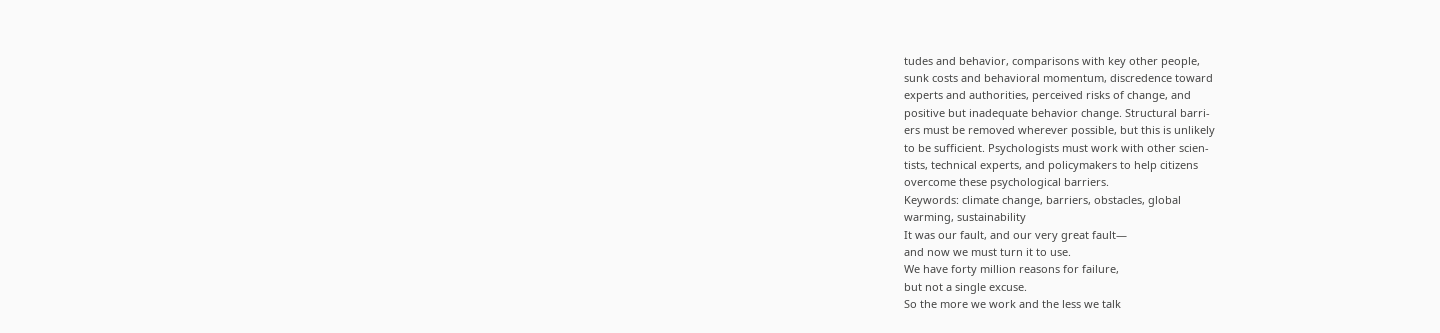tudes and behavior, comparisons with key other people,
sunk costs and behavioral momentum, discredence toward
experts and authorities, perceived risks of change, and
positive but inadequate behavior change. Structural barri-
ers must be removed wherever possible, but this is unlikely
to be sufficient. Psychologists must work with other scien-
tists, technical experts, and policymakers to help citizens
overcome these psychological barriers.
Keywords: climate change, barriers, obstacles, global
warming, sustainability
It was our fault, and our very great fault—
and now we must turn it to use.
We have forty million reasons for failure,
but not a single excuse.
So the more we work and the less we talk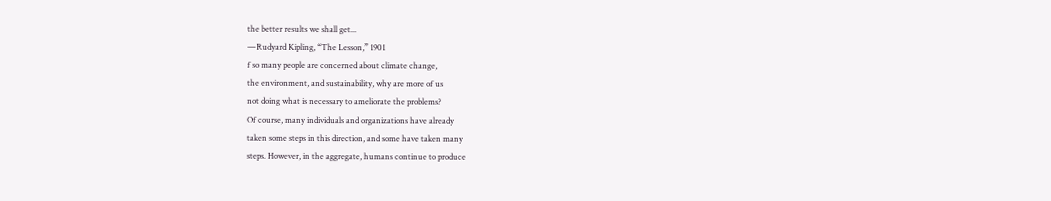the better results we shall get...
—Rudyard Kipling, “The Lesson,” 1901
f so many people are concerned about climate change,
the environment, and sustainability, why are more of us
not doing what is necessary to ameliorate the problems?
Of course, many individuals and organizations have already
taken some steps in this direction, and some have taken many
steps. However, in the aggregate, humans continue to produce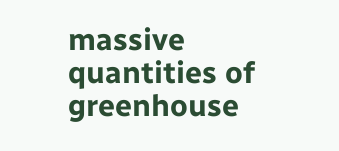massive quantities of greenhouse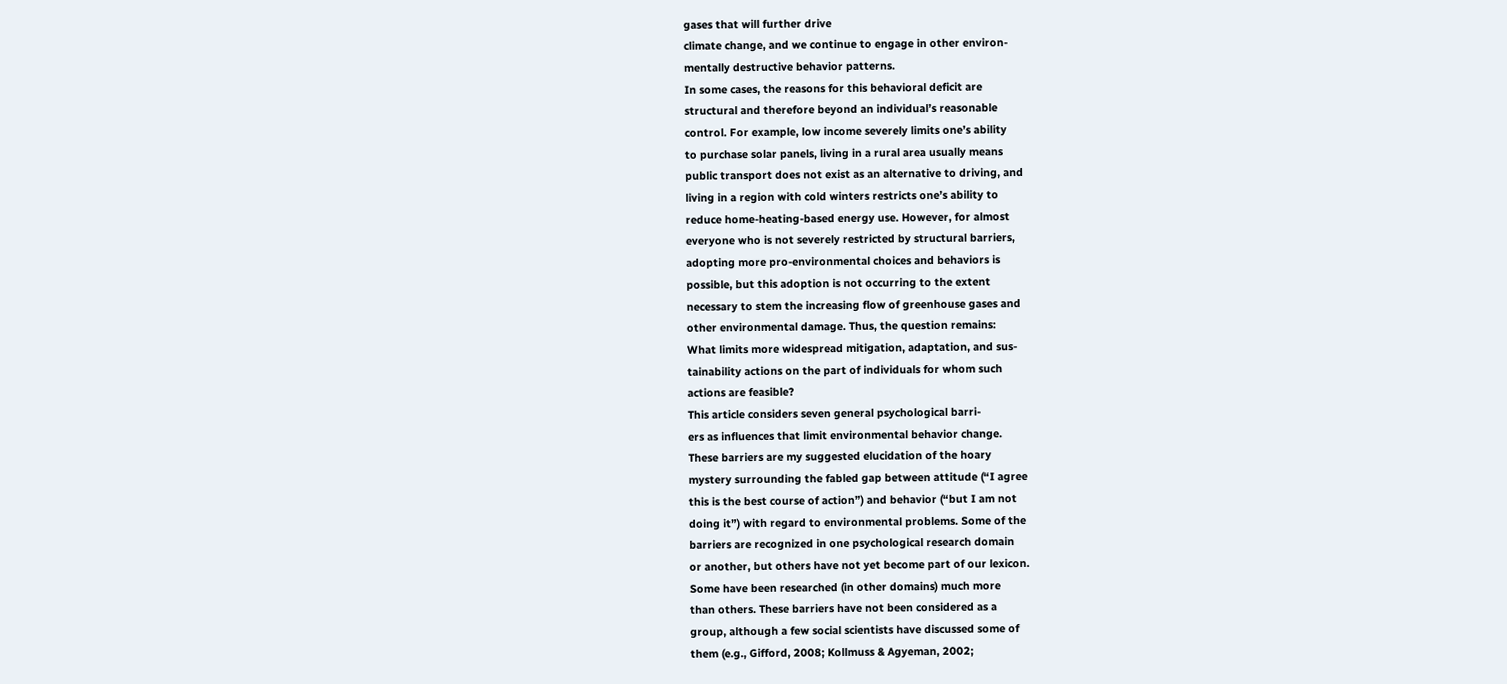gases that will further drive
climate change, and we continue to engage in other environ-
mentally destructive behavior patterns.
In some cases, the reasons for this behavioral deficit are
structural and therefore beyond an individual’s reasonable
control. For example, low income severely limits one’s ability
to purchase solar panels, living in a rural area usually means
public transport does not exist as an alternative to driving, and
living in a region with cold winters restricts one’s ability to
reduce home-heating-based energy use. However, for almost
everyone who is not severely restricted by structural barriers,
adopting more pro-environmental choices and behaviors is
possible, but this adoption is not occurring to the extent
necessary to stem the increasing flow of greenhouse gases and
other environmental damage. Thus, the question remains:
What limits more widespread mitigation, adaptation, and sus-
tainability actions on the part of individuals for whom such
actions are feasible?
This article considers seven general psychological barri-
ers as influences that limit environmental behavior change.
These barriers are my suggested elucidation of the hoary
mystery surrounding the fabled gap between attitude (“I agree
this is the best course of action”) and behavior (“but I am not
doing it”) with regard to environmental problems. Some of the
barriers are recognized in one psychological research domain
or another, but others have not yet become part of our lexicon.
Some have been researched (in other domains) much more
than others. These barriers have not been considered as a
group, although a few social scientists have discussed some of
them (e.g., Gifford, 2008; Kollmuss & Agyeman, 2002;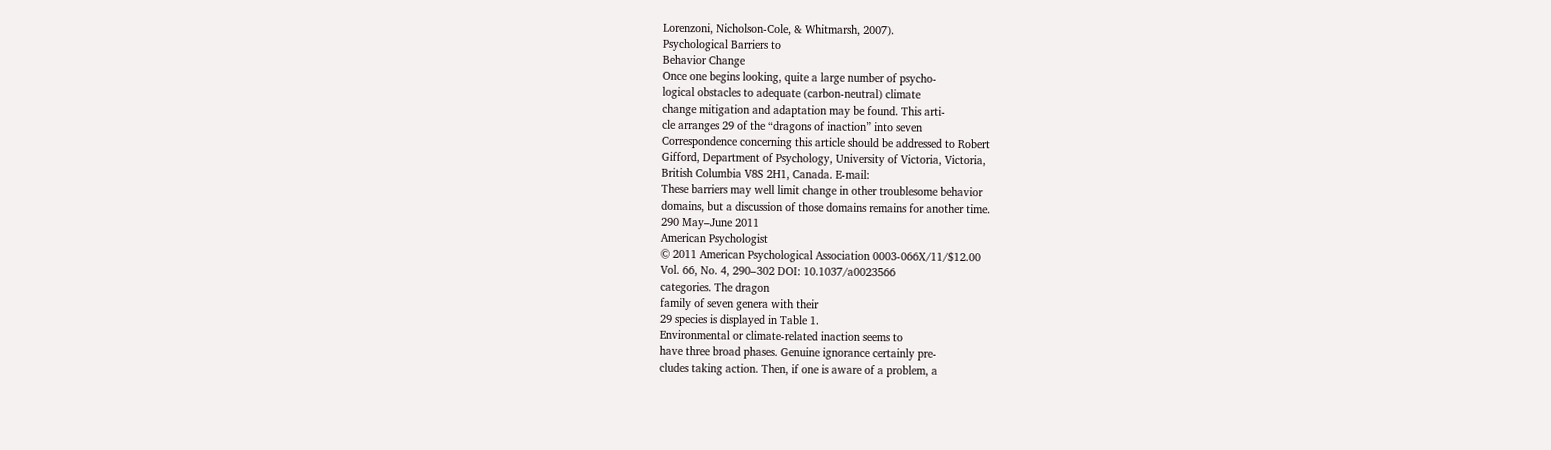Lorenzoni, Nicholson-Cole, & Whitmarsh, 2007).
Psychological Barriers to
Behavior Change
Once one begins looking, quite a large number of psycho-
logical obstacles to adequate (carbon-neutral) climate
change mitigation and adaptation may be found. This arti-
cle arranges 29 of the “dragons of inaction” into seven
Correspondence concerning this article should be addressed to Robert
Gifford, Department of Psychology, University of Victoria, Victoria,
British Columbia V8S 2H1, Canada. E-mail:
These barriers may well limit change in other troublesome behavior
domains, but a discussion of those domains remains for another time.
290 May–June 2011
American Psychologist
© 2011 American Psychological Association 0003-066X/11/$12.00
Vol. 66, No. 4, 290–302 DOI: 10.1037/a0023566
categories. The dragon
family of seven genera with their
29 species is displayed in Table 1.
Environmental or climate-related inaction seems to
have three broad phases. Genuine ignorance certainly pre-
cludes taking action. Then, if one is aware of a problem, a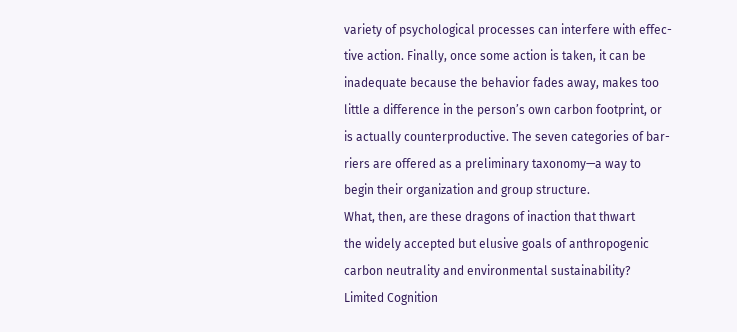variety of psychological processes can interfere with effec-
tive action. Finally, once some action is taken, it can be
inadequate because the behavior fades away, makes too
little a difference in the person’s own carbon footprint, or
is actually counterproductive. The seven categories of bar-
riers are offered as a preliminary taxonomy—a way to
begin their organization and group structure.
What, then, are these dragons of inaction that thwart
the widely accepted but elusive goals of anthropogenic
carbon neutrality and environmental sustainability?
Limited Cognition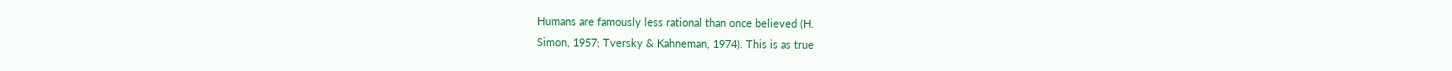Humans are famously less rational than once believed (H.
Simon, 1957; Tversky & Kahneman, 1974). This is as true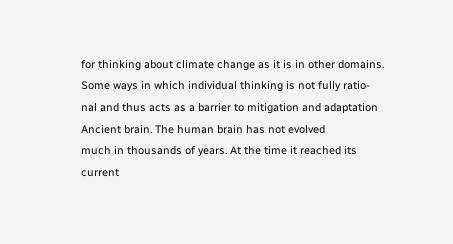for thinking about climate change as it is in other domains.
Some ways in which individual thinking is not fully ratio-
nal and thus acts as a barrier to mitigation and adaptation
Ancient brain. The human brain has not evolved
much in thousands of years. At the time it reached its
current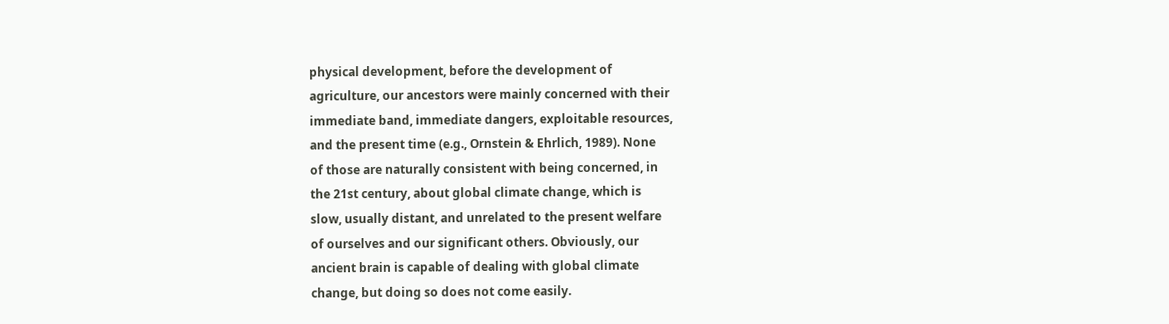physical development, before the development of
agriculture, our ancestors were mainly concerned with their
immediate band, immediate dangers, exploitable resources,
and the present time (e.g., Ornstein & Ehrlich, 1989). None
of those are naturally consistent with being concerned, in
the 21st century, about global climate change, which is
slow, usually distant, and unrelated to the present welfare
of ourselves and our significant others. Obviously, our
ancient brain is capable of dealing with global climate
change, but doing so does not come easily.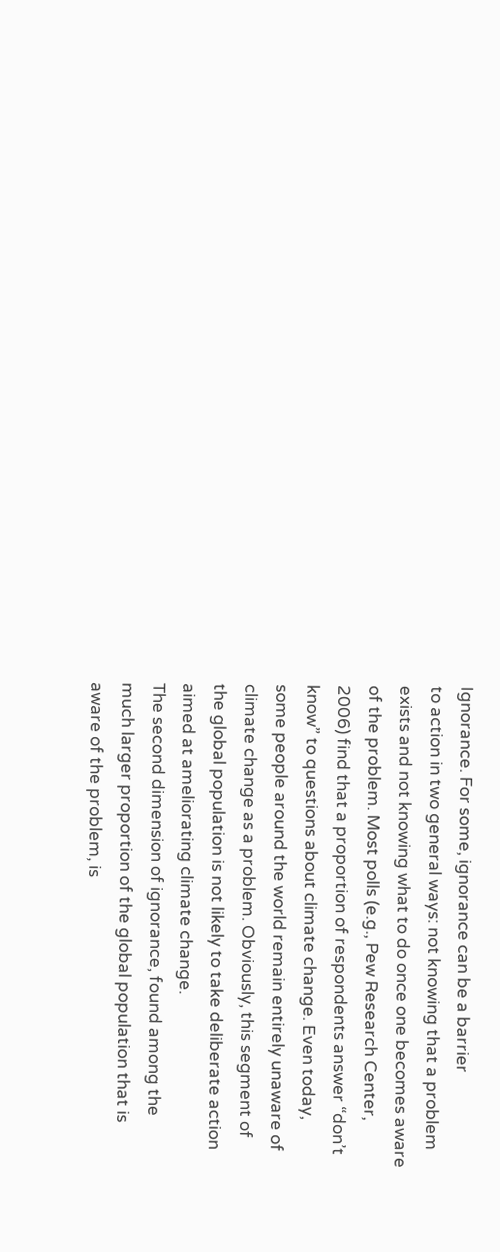Ignorance. For some, ignorance can be a barrier
to action in two general ways: not knowing that a problem
exists and not knowing what to do once one becomes aware
of the problem. Most polls (e.g., Pew Research Center,
2006) find that a proportion of respondents answer “don’t
know” to questions about climate change. Even today,
some people around the world remain entirely unaware of
climate change as a problem. Obviously, this segment of
the global population is not likely to take deliberate action
aimed at ameliorating climate change.
The second dimension of ignorance, found among the
much larger proportion of the global population that is
aware of the problem, is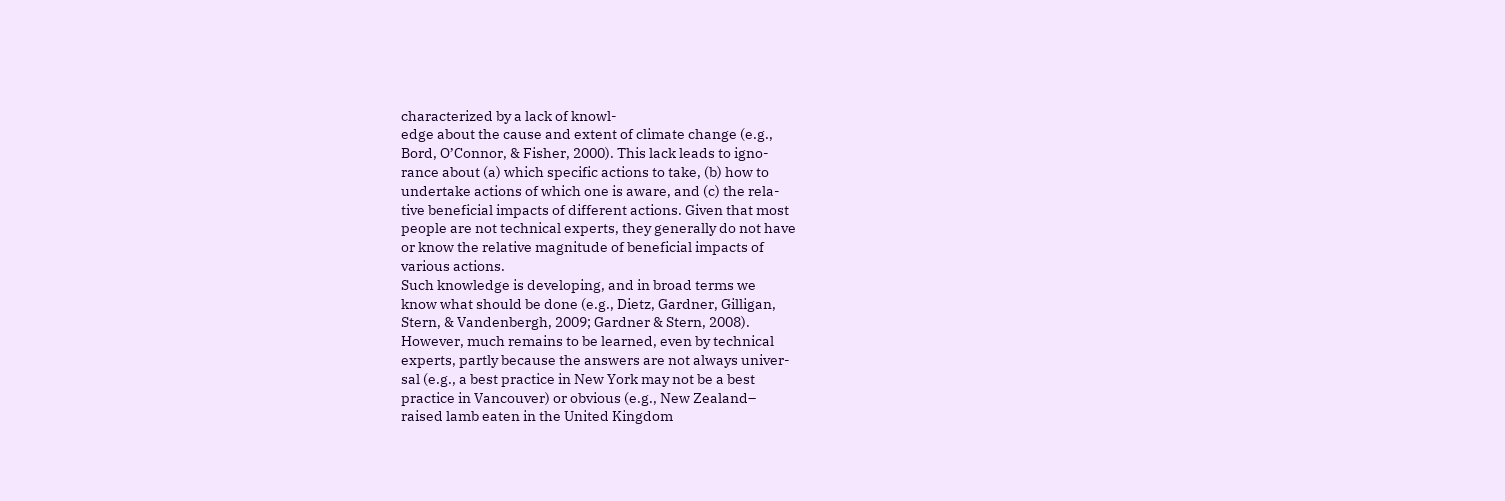characterized by a lack of knowl-
edge about the cause and extent of climate change (e.g.,
Bord, O’Connor, & Fisher, 2000). This lack leads to igno-
rance about (a) which specific actions to take, (b) how to
undertake actions of which one is aware, and (c) the rela-
tive beneficial impacts of different actions. Given that most
people are not technical experts, they generally do not have
or know the relative magnitude of beneficial impacts of
various actions.
Such knowledge is developing, and in broad terms we
know what should be done (e.g., Dietz, Gardner, Gilligan,
Stern, & Vandenbergh, 2009; Gardner & Stern, 2008).
However, much remains to be learned, even by technical
experts, partly because the answers are not always univer-
sal (e.g., a best practice in New York may not be a best
practice in Vancouver) or obvious (e.g., New Zealand–
raised lamb eaten in the United Kingdom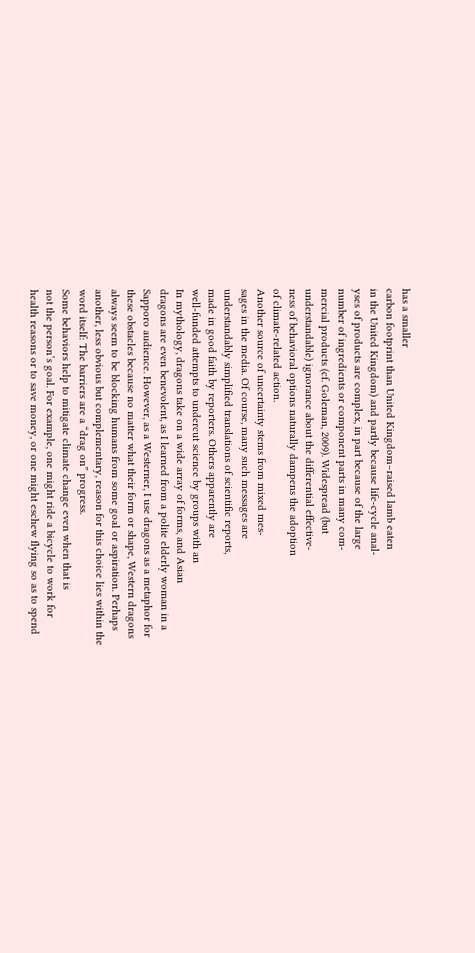has a smaller
carbon footprint than United Kingdom–raised lamb eaten
in the United Kingdom) and partly because life-cycle anal-
yses of products are complex, in part because of the large
number of ingredients or component parts in many com-
mercial products (cf. Goleman, 2009). Widespread (but
understandable) ignorance about the differential effective-
ness of behavioral options naturally dampens the adoption
of climate-related action.
Another source of uncertainty stems from mixed mes-
sages in the media. Of course, many such messages are
understandably simplified translations of scientific reports,
made in good faith by reporters. Others apparently are
well-funded attempts to undercut science by groups with an
In mythology, dragons take on a wide array of forms, and Asian
dragons are even benevolent, as I learned from a polite elderly woman in a
Sapporo audience. However, as a Westerner, I use dragons as a metaphor for
these obstacles because no matter what their form or shape, Western dragons
always seem to be blocking humans from some goal or aspiration. Perhaps
another, less obvious but complementary, reason for this choice lies within the
word itself: The barriers are a “drag on” progress.
Some behaviors help to mitigate climate change even when that is
not the person’s goal. For example, one might ride a bicycle to work for
health reasons or to save money, or one might eschew flying so as to spend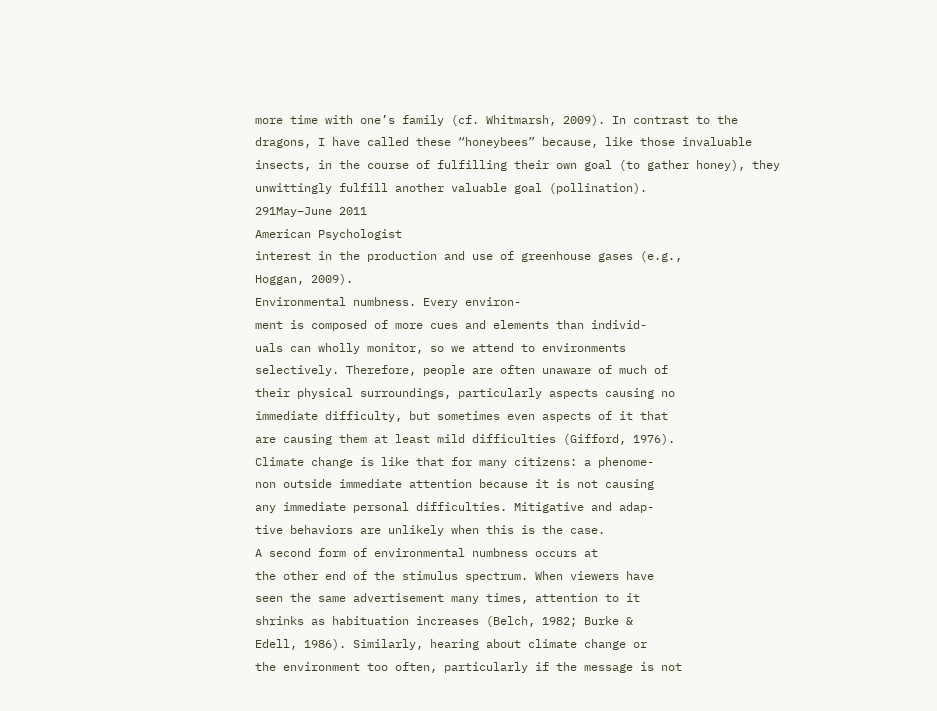more time with one’s family (cf. Whitmarsh, 2009). In contrast to the
dragons, I have called these “honeybees” because, like those invaluable
insects, in the course of fulfilling their own goal (to gather honey), they
unwittingly fulfill another valuable goal (pollination).
291May–June 2011
American Psychologist
interest in the production and use of greenhouse gases (e.g.,
Hoggan, 2009).
Environmental numbness. Every environ-
ment is composed of more cues and elements than individ-
uals can wholly monitor, so we attend to environments
selectively. Therefore, people are often unaware of much of
their physical surroundings, particularly aspects causing no
immediate difficulty, but sometimes even aspects of it that
are causing them at least mild difficulties (Gifford, 1976).
Climate change is like that for many citizens: a phenome-
non outside immediate attention because it is not causing
any immediate personal difficulties. Mitigative and adap-
tive behaviors are unlikely when this is the case.
A second form of environmental numbness occurs at
the other end of the stimulus spectrum. When viewers have
seen the same advertisement many times, attention to it
shrinks as habituation increases (Belch, 1982; Burke &
Edell, 1986). Similarly, hearing about climate change or
the environment too often, particularly if the message is not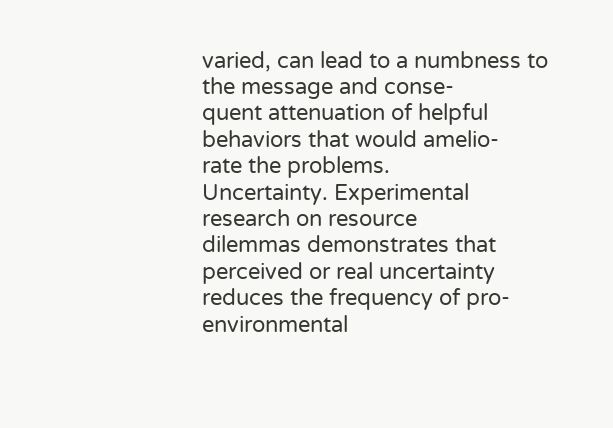varied, can lead to a numbness to the message and conse-
quent attenuation of helpful behaviors that would amelio-
rate the problems.
Uncertainty. Experimental research on resource
dilemmas demonstrates that perceived or real uncertainty
reduces the frequency of pro-environmental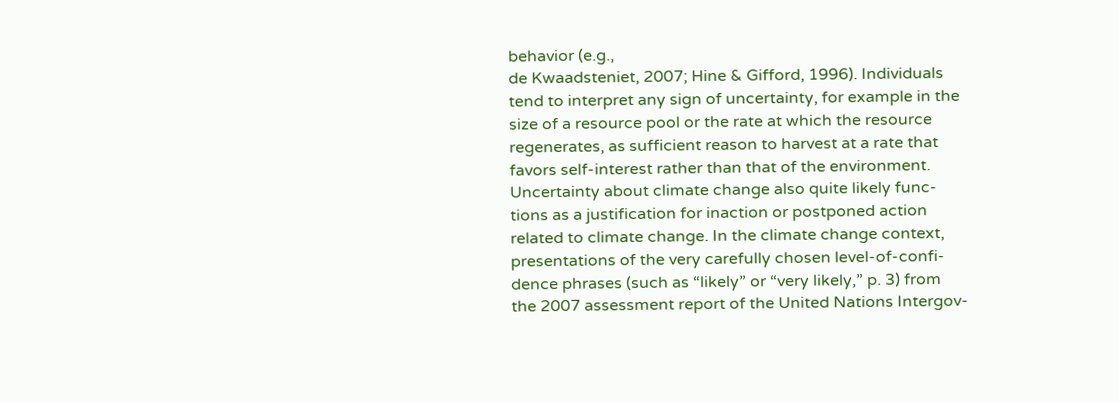behavior (e.g.,
de Kwaadsteniet, 2007; Hine & Gifford, 1996). Individuals
tend to interpret any sign of uncertainty, for example in the
size of a resource pool or the rate at which the resource
regenerates, as sufficient reason to harvest at a rate that
favors self-interest rather than that of the environment.
Uncertainty about climate change also quite likely func-
tions as a justification for inaction or postponed action
related to climate change. In the climate change context,
presentations of the very carefully chosen level-of-confi-
dence phrases (such as “likely” or “very likely,” p. 3) from
the 2007 assessment report of the United Nations Intergov-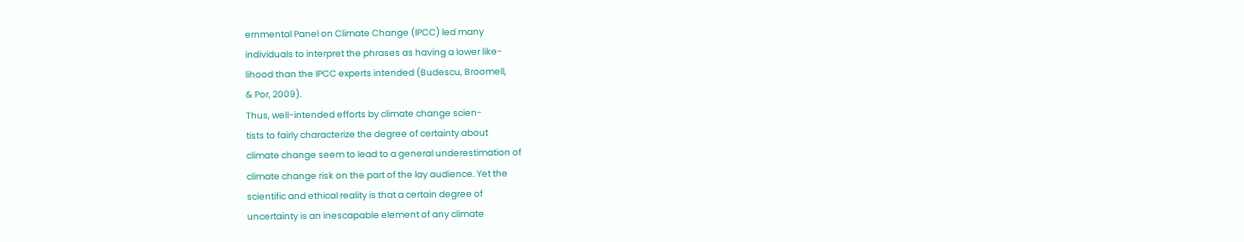ernmental Panel on Climate Change (IPCC) led many
individuals to interpret the phrases as having a lower like-
lihood than the IPCC experts intended (Budescu, Broomell,
& Por, 2009).
Thus, well-intended efforts by climate change scien-
tists to fairly characterize the degree of certainty about
climate change seem to lead to a general underestimation of
climate change risk on the part of the lay audience. Yet the
scientific and ethical reality is that a certain degree of
uncertainty is an inescapable element of any climate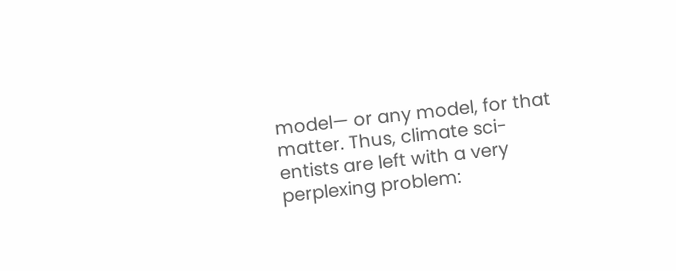model— or any model, for that matter. Thus, climate sci-
entists are left with a very perplexing problem: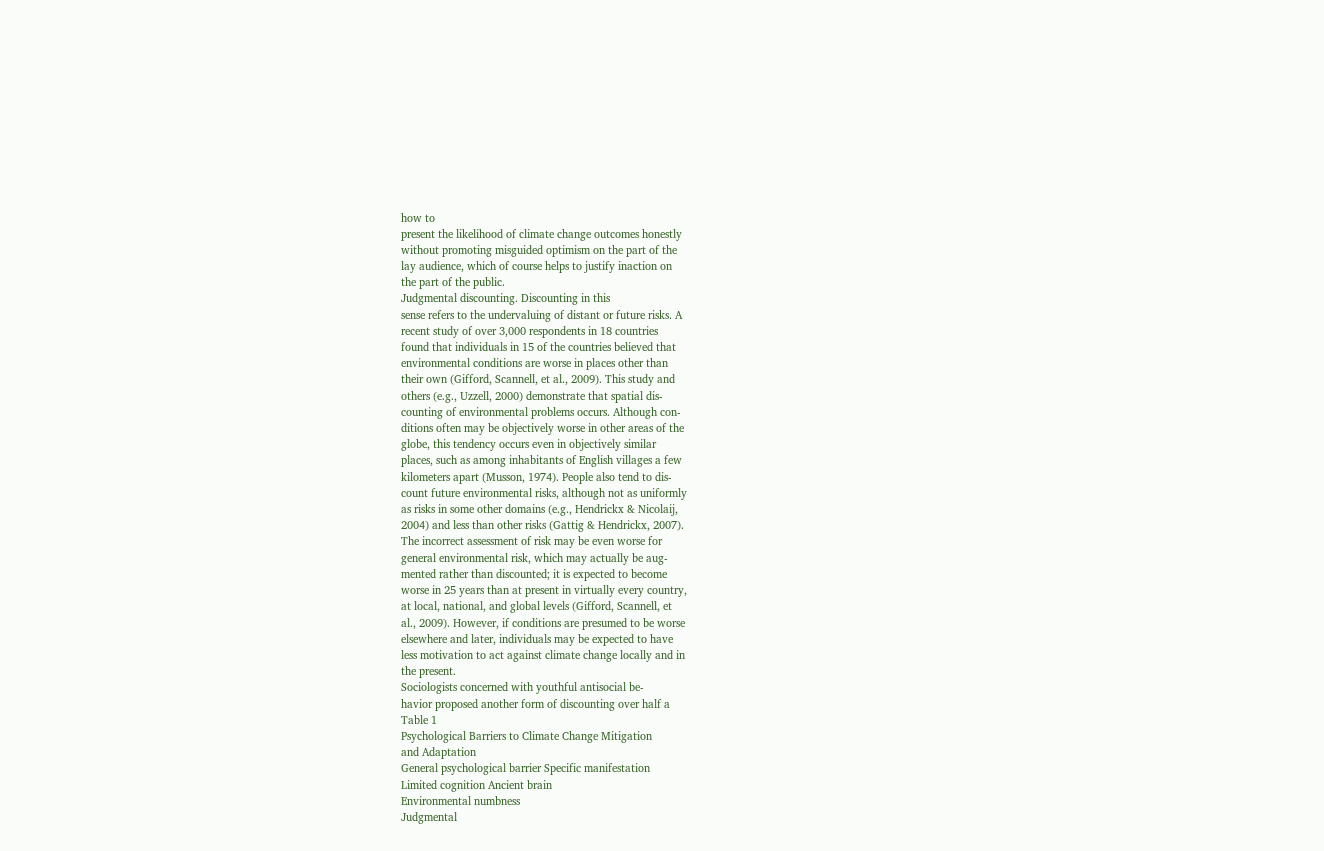how to
present the likelihood of climate change outcomes honestly
without promoting misguided optimism on the part of the
lay audience, which of course helps to justify inaction on
the part of the public.
Judgmental discounting. Discounting in this
sense refers to the undervaluing of distant or future risks. A
recent study of over 3,000 respondents in 18 countries
found that individuals in 15 of the countries believed that
environmental conditions are worse in places other than
their own (Gifford, Scannell, et al., 2009). This study and
others (e.g., Uzzell, 2000) demonstrate that spatial dis-
counting of environmental problems occurs. Although con-
ditions often may be objectively worse in other areas of the
globe, this tendency occurs even in objectively similar
places, such as among inhabitants of English villages a few
kilometers apart (Musson, 1974). People also tend to dis-
count future environmental risks, although not as uniformly
as risks in some other domains (e.g., Hendrickx & Nicolaij,
2004) and less than other risks (Gattig & Hendrickx, 2007).
The incorrect assessment of risk may be even worse for
general environmental risk, which may actually be aug-
mented rather than discounted; it is expected to become
worse in 25 years than at present in virtually every country,
at local, national, and global levels (Gifford, Scannell, et
al., 2009). However, if conditions are presumed to be worse
elsewhere and later, individuals may be expected to have
less motivation to act against climate change locally and in
the present.
Sociologists concerned with youthful antisocial be-
havior proposed another form of discounting over half a
Table 1
Psychological Barriers to Climate Change Mitigation
and Adaptation
General psychological barrier Specific manifestation
Limited cognition Ancient brain
Environmental numbness
Judgmental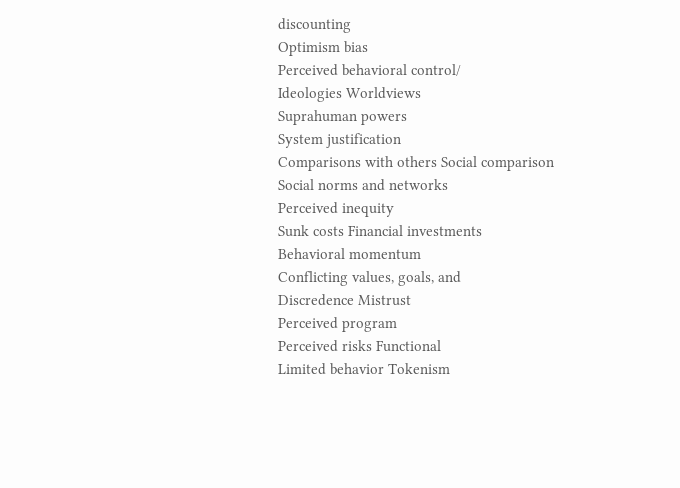discounting
Optimism bias
Perceived behavioral control/
Ideologies Worldviews
Suprahuman powers
System justification
Comparisons with others Social comparison
Social norms and networks
Perceived inequity
Sunk costs Financial investments
Behavioral momentum
Conflicting values, goals, and
Discredence Mistrust
Perceived program
Perceived risks Functional
Limited behavior Tokenism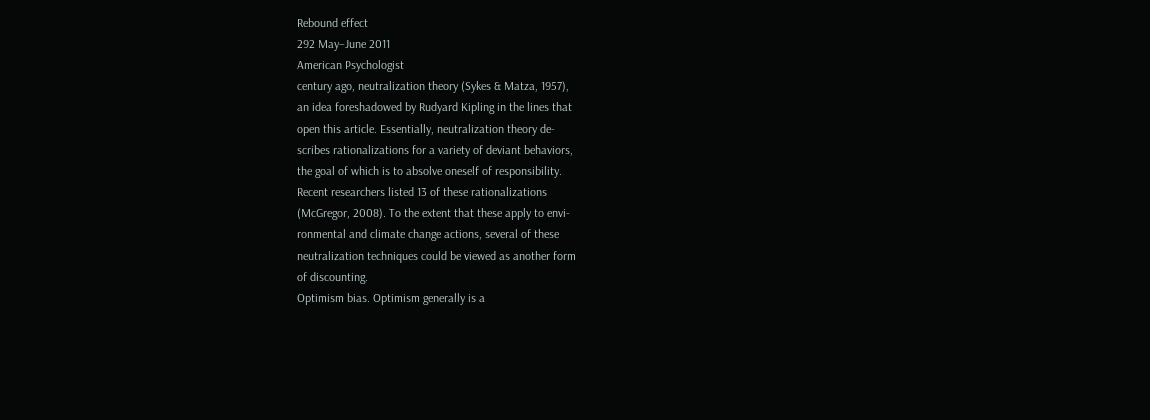Rebound effect
292 May–June 2011
American Psychologist
century ago, neutralization theory (Sykes & Matza, 1957),
an idea foreshadowed by Rudyard Kipling in the lines that
open this article. Essentially, neutralization theory de-
scribes rationalizations for a variety of deviant behaviors,
the goal of which is to absolve oneself of responsibility.
Recent researchers listed 13 of these rationalizations
(McGregor, 2008). To the extent that these apply to envi-
ronmental and climate change actions, several of these
neutralization techniques could be viewed as another form
of discounting.
Optimism bias. Optimism generally is a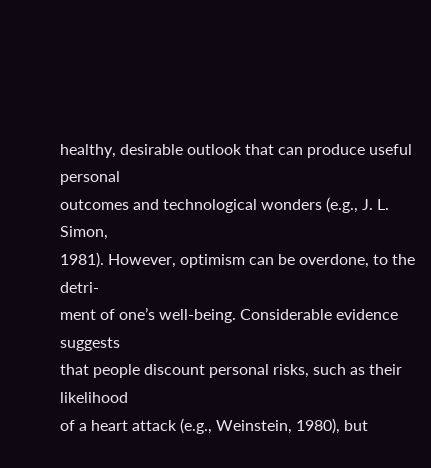healthy, desirable outlook that can produce useful personal
outcomes and technological wonders (e.g., J. L. Simon,
1981). However, optimism can be overdone, to the detri-
ment of one’s well-being. Considerable evidence suggests
that people discount personal risks, such as their likelihood
of a heart attack (e.g., Weinstein, 1980), but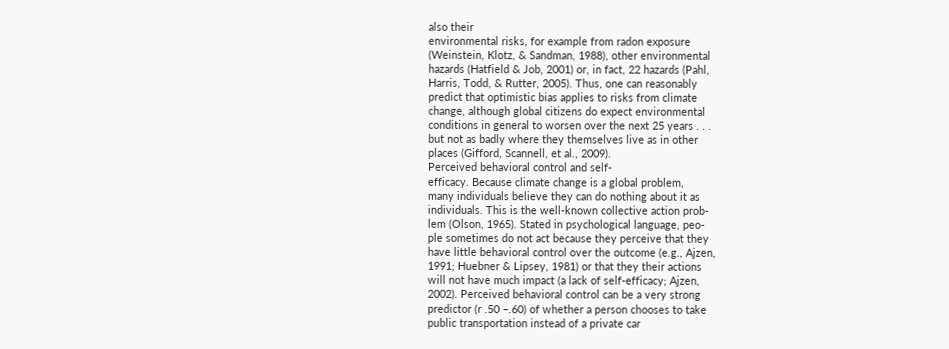also their
environmental risks, for example from radon exposure
(Weinstein, Klotz, & Sandman, 1988), other environmental
hazards (Hatfield & Job, 2001) or, in fact, 22 hazards (Pahl,
Harris, Todd, & Rutter, 2005). Thus, one can reasonably
predict that optimistic bias applies to risks from climate
change, although global citizens do expect environmental
conditions in general to worsen over the next 25 years . . .
but not as badly where they themselves live as in other
places (Gifford, Scannell, et al., 2009).
Perceived behavioral control and self-
efficacy. Because climate change is a global problem,
many individuals believe they can do nothing about it as
individuals. This is the well-known collective action prob-
lem (Olson, 1965). Stated in psychological language, peo-
ple sometimes do not act because they perceive that they
have little behavioral control over the outcome (e.g., Ajzen,
1991; Huebner & Lipsey, 1981) or that they their actions
will not have much impact (a lack of self-efficacy; Ajzen,
2002). Perceived behavioral control can be a very strong
predictor (r .50 –.60) of whether a person chooses to take
public transportation instead of a private car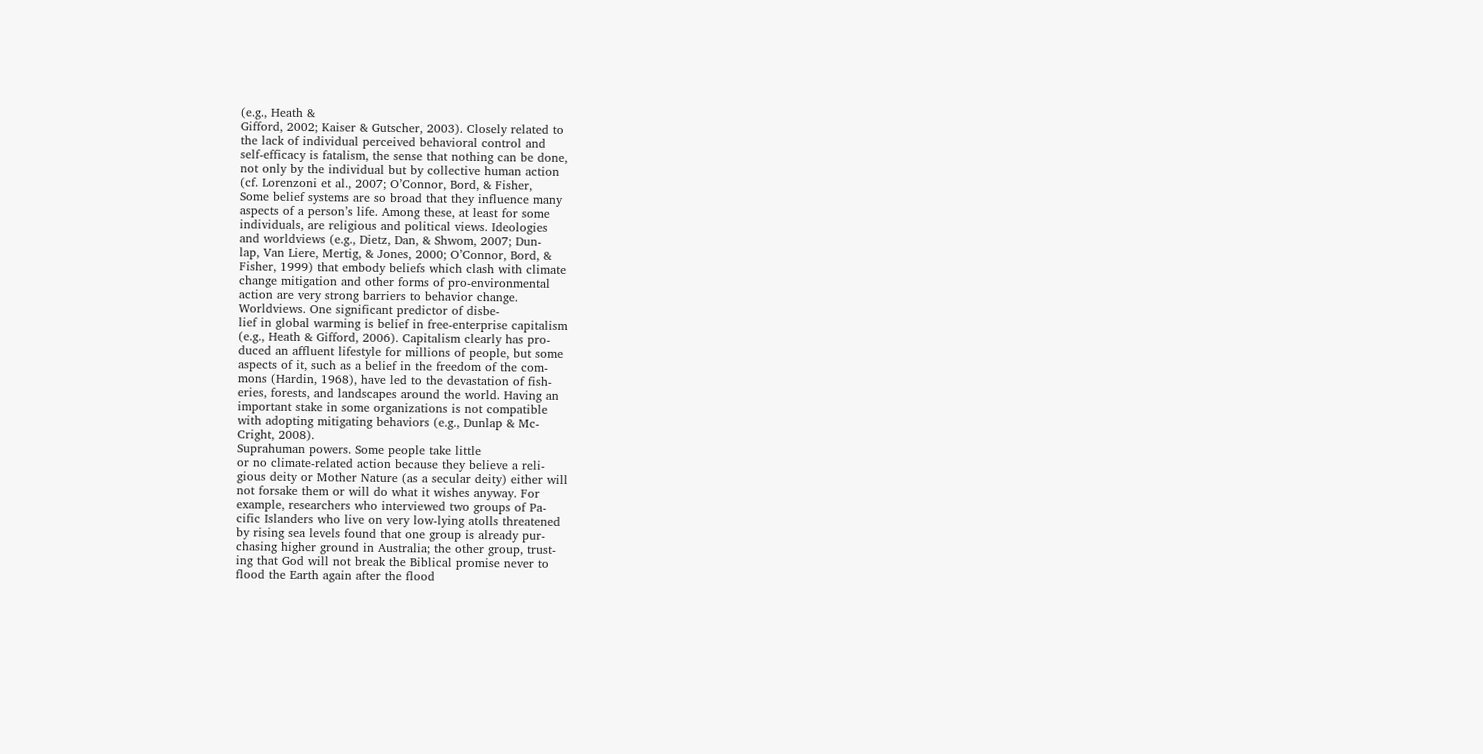(e.g., Heath &
Gifford, 2002; Kaiser & Gutscher, 2003). Closely related to
the lack of individual perceived behavioral control and
self-efficacy is fatalism, the sense that nothing can be done,
not only by the individual but by collective human action
(cf. Lorenzoni et al., 2007; O’Connor, Bord, & Fisher,
Some belief systems are so broad that they influence many
aspects of a person’s life. Among these, at least for some
individuals, are religious and political views. Ideologies
and worldviews (e.g., Dietz, Dan, & Shwom, 2007; Dun-
lap, Van Liere, Mertig, & Jones, 2000; O’Connor, Bord, &
Fisher, 1999) that embody beliefs which clash with climate
change mitigation and other forms of pro-environmental
action are very strong barriers to behavior change.
Worldviews. One significant predictor of disbe-
lief in global warming is belief in free-enterprise capitalism
(e.g., Heath & Gifford, 2006). Capitalism clearly has pro-
duced an affluent lifestyle for millions of people, but some
aspects of it, such as a belief in the freedom of the com-
mons (Hardin, 1968), have led to the devastation of fish-
eries, forests, and landscapes around the world. Having an
important stake in some organizations is not compatible
with adopting mitigating behaviors (e.g., Dunlap & Mc-
Cright, 2008).
Suprahuman powers. Some people take little
or no climate-related action because they believe a reli-
gious deity or Mother Nature (as a secular deity) either will
not forsake them or will do what it wishes anyway. For
example, researchers who interviewed two groups of Pa-
cific Islanders who live on very low-lying atolls threatened
by rising sea levels found that one group is already pur-
chasing higher ground in Australia; the other group, trust-
ing that God will not break the Biblical promise never to
flood the Earth again after the flood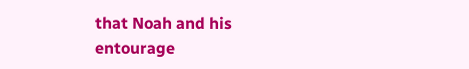that Noah and his
entourage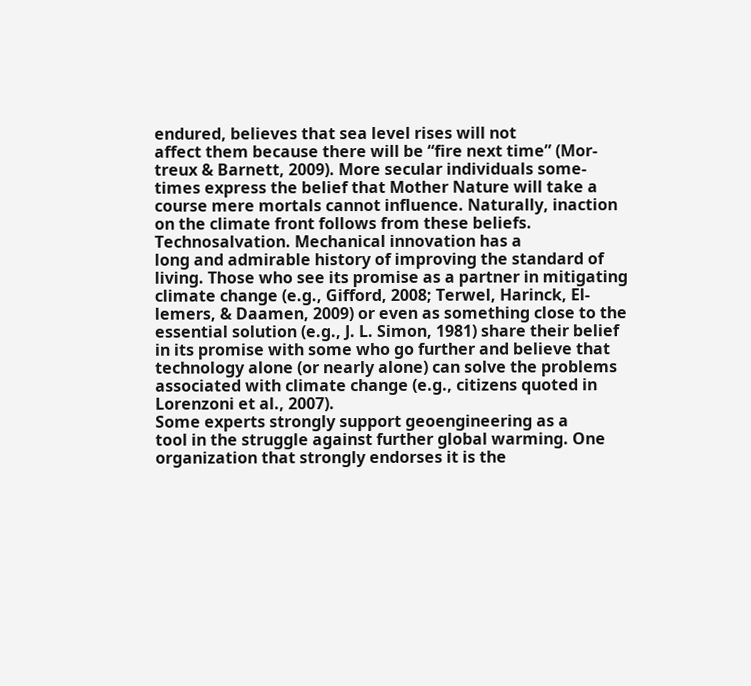endured, believes that sea level rises will not
affect them because there will be “fire next time” (Mor-
treux & Barnett, 2009). More secular individuals some-
times express the belief that Mother Nature will take a
course mere mortals cannot influence. Naturally, inaction
on the climate front follows from these beliefs.
Technosalvation. Mechanical innovation has a
long and admirable history of improving the standard of
living. Those who see its promise as a partner in mitigating
climate change (e.g., Gifford, 2008; Terwel, Harinck, El-
lemers, & Daamen, 2009) or even as something close to the
essential solution (e.g., J. L. Simon, 1981) share their belief
in its promise with some who go further and believe that
technology alone (or nearly alone) can solve the problems
associated with climate change (e.g., citizens quoted in
Lorenzoni et al., 2007).
Some experts strongly support geoengineering as a
tool in the struggle against further global warming. One
organization that strongly endorses it is the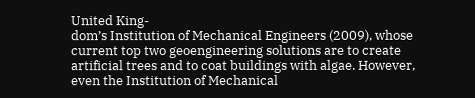United King-
dom’s Institution of Mechanical Engineers (2009), whose
current top two geoengineering solutions are to create
artificial trees and to coat buildings with algae. However,
even the Institution of Mechanical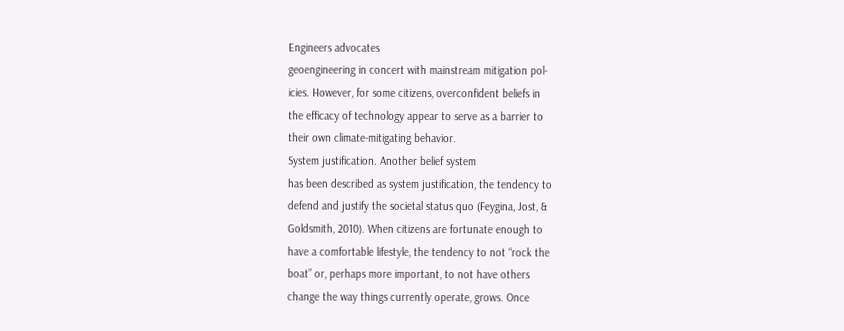Engineers advocates
geoengineering in concert with mainstream mitigation pol-
icies. However, for some citizens, overconfident beliefs in
the efficacy of technology appear to serve as a barrier to
their own climate-mitigating behavior.
System justification. Another belief system
has been described as system justification, the tendency to
defend and justify the societal status quo (Feygina, Jost, &
Goldsmith, 2010). When citizens are fortunate enough to
have a comfortable lifestyle, the tendency to not “rock the
boat” or, perhaps more important, to not have others
change the way things currently operate, grows. Once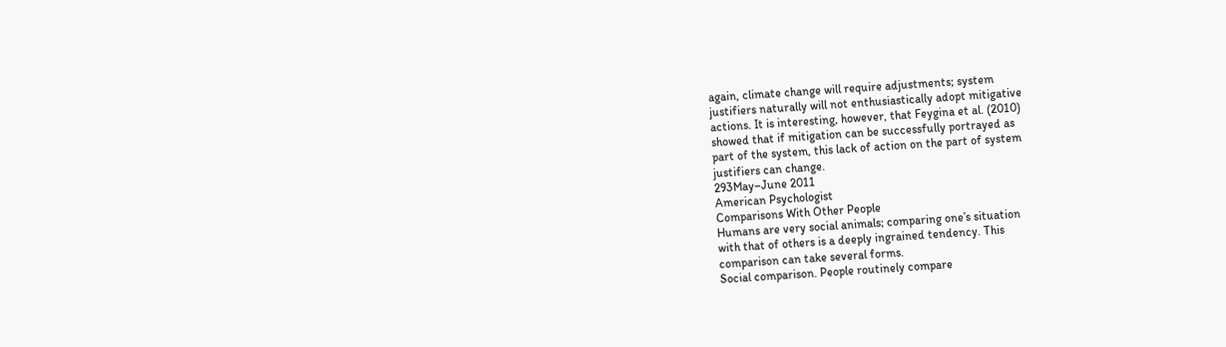again, climate change will require adjustments; system
justifiers naturally will not enthusiastically adopt mitigative
actions. It is interesting, however, that Feygina et al. (2010)
showed that if mitigation can be successfully portrayed as
part of the system, this lack of action on the part of system
justifiers can change.
293May–June 2011
American Psychologist
Comparisons With Other People
Humans are very social animals; comparing one’s situation
with that of others is a deeply ingrained tendency. This
comparison can take several forms.
Social comparison. People routinely compare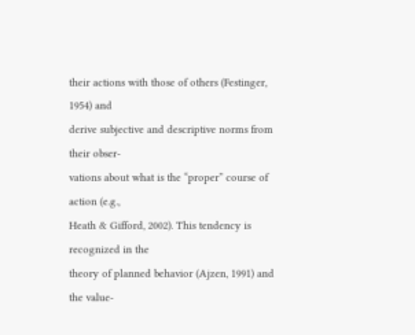their actions with those of others (Festinger, 1954) and
derive subjective and descriptive norms from their obser-
vations about what is the “proper” course of action (e.g.,
Heath & Gifford, 2002). This tendency is recognized in the
theory of planned behavior (Ajzen, 1991) and the value-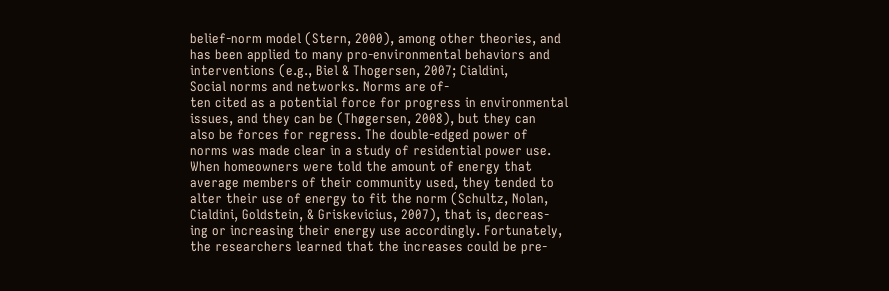belief-norm model (Stern, 2000), among other theories, and
has been applied to many pro-environmental behaviors and
interventions (e.g., Biel & Thogersen, 2007; Cialdini,
Social norms and networks. Norms are of-
ten cited as a potential force for progress in environmental
issues, and they can be (Thøgersen, 2008), but they can
also be forces for regress. The double-edged power of
norms was made clear in a study of residential power use.
When homeowners were told the amount of energy that
average members of their community used, they tended to
alter their use of energy to fit the norm (Schultz, Nolan,
Cialdini, Goldstein, & Griskevicius, 2007), that is, decreas-
ing or increasing their energy use accordingly. Fortunately,
the researchers learned that the increases could be pre-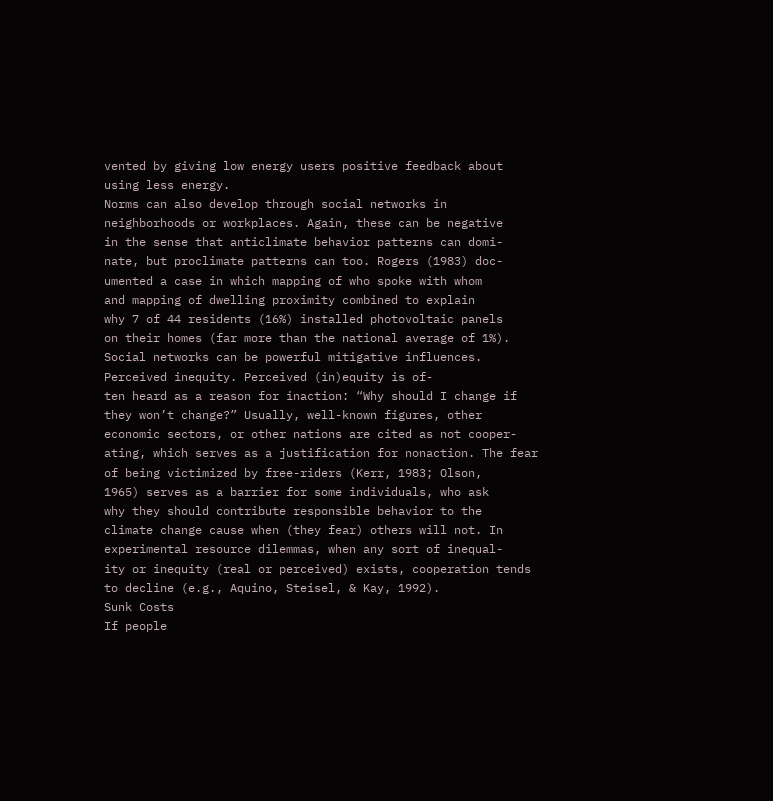vented by giving low energy users positive feedback about
using less energy.
Norms can also develop through social networks in
neighborhoods or workplaces. Again, these can be negative
in the sense that anticlimate behavior patterns can domi-
nate, but proclimate patterns can too. Rogers (1983) doc-
umented a case in which mapping of who spoke with whom
and mapping of dwelling proximity combined to explain
why 7 of 44 residents (16%) installed photovoltaic panels
on their homes (far more than the national average of 1%).
Social networks can be powerful mitigative influences.
Perceived inequity. Perceived (in)equity is of-
ten heard as a reason for inaction: “Why should I change if
they won’t change?” Usually, well-known figures, other
economic sectors, or other nations are cited as not cooper-
ating, which serves as a justification for nonaction. The fear
of being victimized by free-riders (Kerr, 1983; Olson,
1965) serves as a barrier for some individuals, who ask
why they should contribute responsible behavior to the
climate change cause when (they fear) others will not. In
experimental resource dilemmas, when any sort of inequal-
ity or inequity (real or perceived) exists, cooperation tends
to decline (e.g., Aquino, Steisel, & Kay, 1992).
Sunk Costs
If people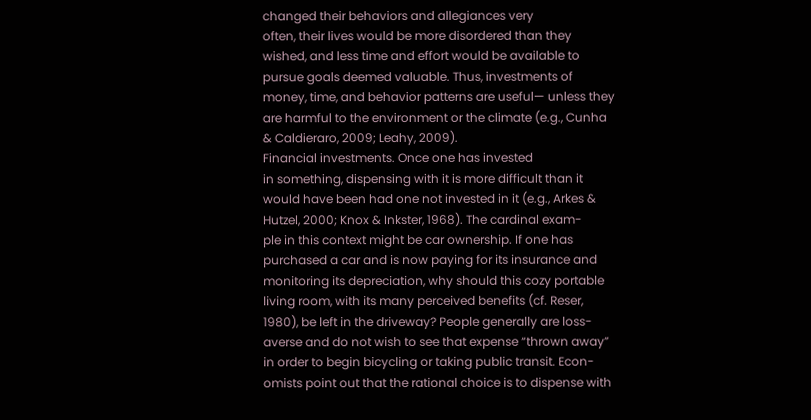changed their behaviors and allegiances very
often, their lives would be more disordered than they
wished, and less time and effort would be available to
pursue goals deemed valuable. Thus, investments of
money, time, and behavior patterns are useful— unless they
are harmful to the environment or the climate (e.g., Cunha
& Caldieraro, 2009; Leahy, 2009).
Financial investments. Once one has invested
in something, dispensing with it is more difficult than it
would have been had one not invested in it (e.g., Arkes &
Hutzel, 2000; Knox & Inkster, 1968). The cardinal exam-
ple in this context might be car ownership. If one has
purchased a car and is now paying for its insurance and
monitoring its depreciation, why should this cozy portable
living room, with its many perceived benefits (cf. Reser,
1980), be left in the driveway? People generally are loss-
averse and do not wish to see that expense “thrown away”
in order to begin bicycling or taking public transit. Econ-
omists point out that the rational choice is to dispense with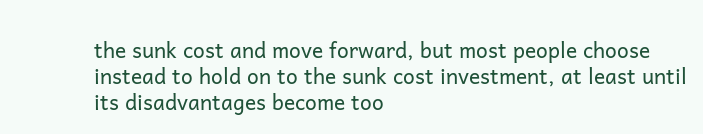the sunk cost and move forward, but most people choose
instead to hold on to the sunk cost investment, at least until
its disadvantages become too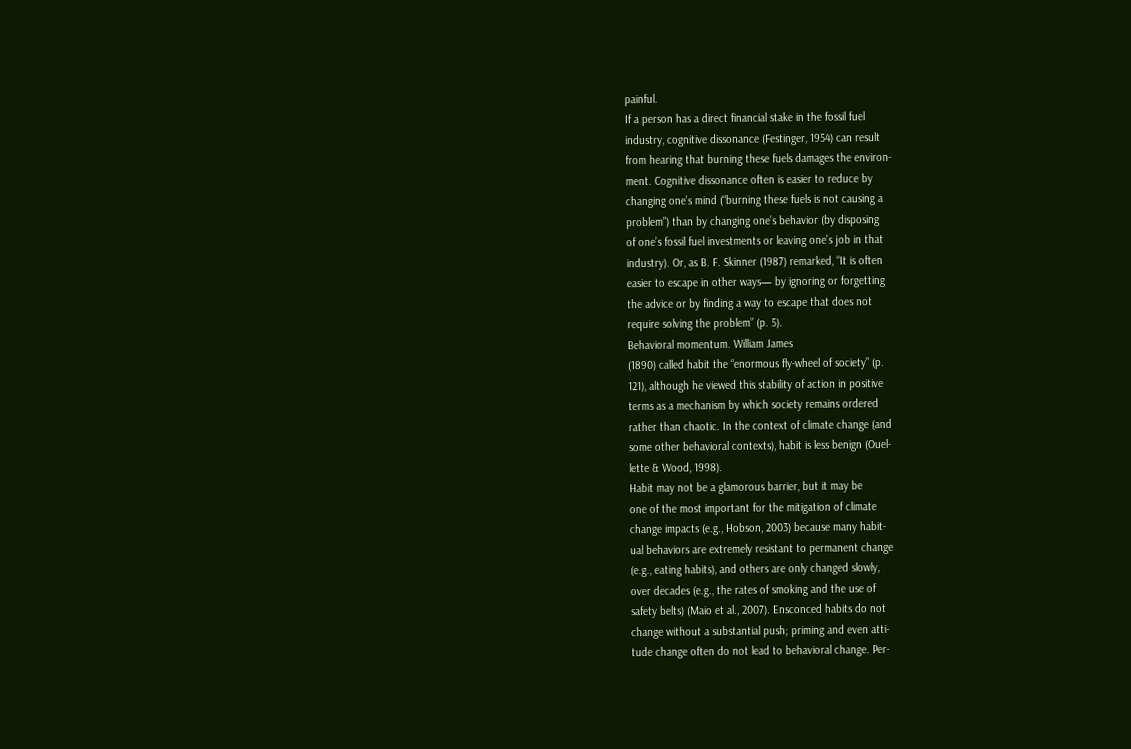painful.
If a person has a direct financial stake in the fossil fuel
industry, cognitive dissonance (Festinger, 1954) can result
from hearing that burning these fuels damages the environ-
ment. Cognitive dissonance often is easier to reduce by
changing one’s mind (“burning these fuels is not causing a
problem”) than by changing one’s behavior (by disposing
of one’s fossil fuel investments or leaving one’s job in that
industry). Or, as B. F. Skinner (1987) remarked, “It is often
easier to escape in other ways— by ignoring or forgetting
the advice or by finding a way to escape that does not
require solving the problem” (p. 5).
Behavioral momentum. William James
(1890) called habit the “enormous fly-wheel of society” (p.
121), although he viewed this stability of action in positive
terms as a mechanism by which society remains ordered
rather than chaotic. In the context of climate change (and
some other behavioral contexts), habit is less benign (Ouel-
lette & Wood, 1998).
Habit may not be a glamorous barrier, but it may be
one of the most important for the mitigation of climate
change impacts (e.g., Hobson, 2003) because many habit-
ual behaviors are extremely resistant to permanent change
(e.g., eating habits), and others are only changed slowly,
over decades (e.g., the rates of smoking and the use of
safety belts) (Maio et al., 2007). Ensconced habits do not
change without a substantial push; priming and even atti-
tude change often do not lead to behavioral change. Per-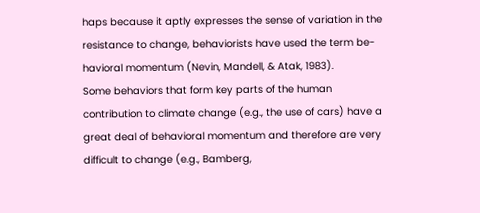haps because it aptly expresses the sense of variation in the
resistance to change, behaviorists have used the term be-
havioral momentum (Nevin, Mandell, & Atak, 1983).
Some behaviors that form key parts of the human
contribution to climate change (e.g., the use of cars) have a
great deal of behavioral momentum and therefore are very
difficult to change (e.g., Bamberg,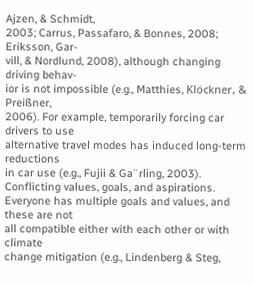Ajzen, & Schmidt,
2003; Carrus, Passafaro, & Bonnes, 2008; Eriksson, Gar-
vill, & Nordlund, 2008), although changing driving behav-
ior is not impossible (e.g., Matthies, Klöckner, & Preißner,
2006). For example, temporarily forcing car drivers to use
alternative travel modes has induced long-term reductions
in car use (e.g., Fujii & Ga¨rling, 2003).
Conflicting values, goals, and aspirations.
Everyone has multiple goals and values, and these are not
all compatible either with each other or with climate
change mitigation (e.g., Lindenberg & Steg,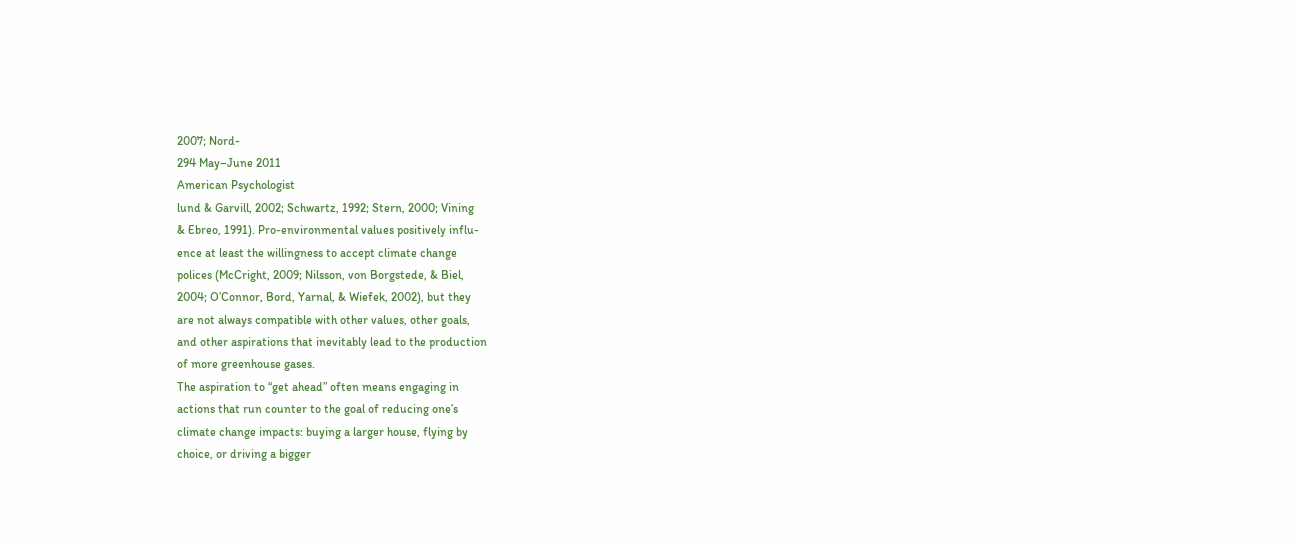2007; Nord-
294 May–June 2011
American Psychologist
lund & Garvill, 2002; Schwartz, 1992; Stern, 2000; Vining
& Ebreo, 1991). Pro-environmental values positively influ-
ence at least the willingness to accept climate change
polices (McCright, 2009; Nilsson, von Borgstede, & Biel,
2004; O’Connor, Bord, Yarnal, & Wiefek, 2002), but they
are not always compatible with other values, other goals,
and other aspirations that inevitably lead to the production
of more greenhouse gases.
The aspiration to “get ahead” often means engaging in
actions that run counter to the goal of reducing one’s
climate change impacts: buying a larger house, flying by
choice, or driving a bigger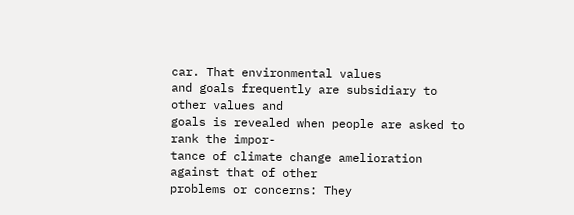car. That environmental values
and goals frequently are subsidiary to other values and
goals is revealed when people are asked to rank the impor-
tance of climate change amelioration against that of other
problems or concerns: They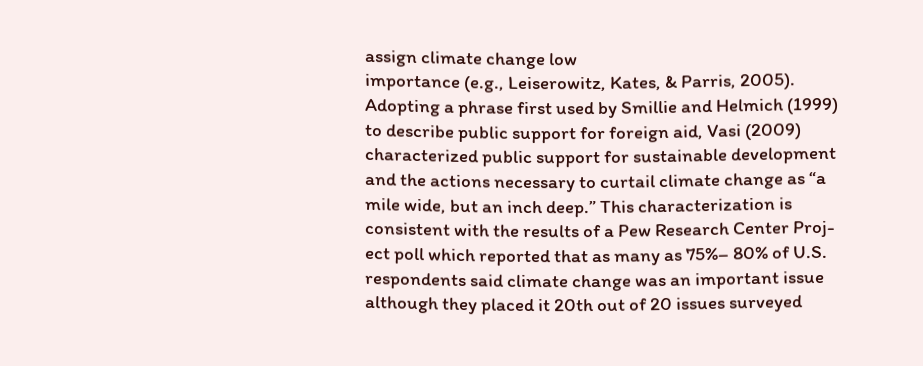assign climate change low
importance (e.g., Leiserowitz, Kates, & Parris, 2005).
Adopting a phrase first used by Smillie and Helmich (1999)
to describe public support for foreign aid, Vasi (2009)
characterized public support for sustainable development
and the actions necessary to curtail climate change as “a
mile wide, but an inch deep.” This characterization is
consistent with the results of a Pew Research Center Proj-
ect poll which reported that as many as 75%– 80% of U.S.
respondents said climate change was an important issue
although they placed it 20th out of 20 issues surveyed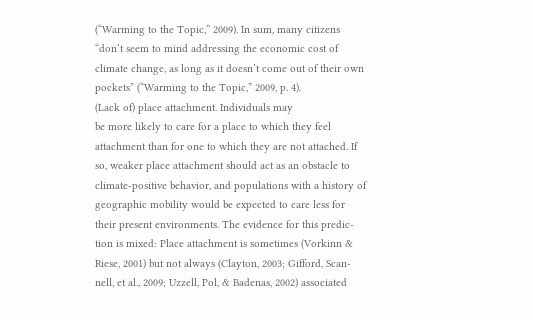(“Warming to the Topic,” 2009). In sum, many citizens
“don’t seem to mind addressing the economic cost of
climate change, as long as it doesn’t come out of their own
pockets” (“Warming to the Topic,” 2009, p. 4).
(Lack of) place attachment. Individuals may
be more likely to care for a place to which they feel
attachment than for one to which they are not attached. If
so, weaker place attachment should act as an obstacle to
climate-positive behavior, and populations with a history of
geographic mobility would be expected to care less for
their present environments. The evidence for this predic-
tion is mixed: Place attachment is sometimes (Vorkinn &
Riese, 2001) but not always (Clayton, 2003; Gifford, Scan-
nell, et al., 2009; Uzzell, Pol, & Badenas, 2002) associated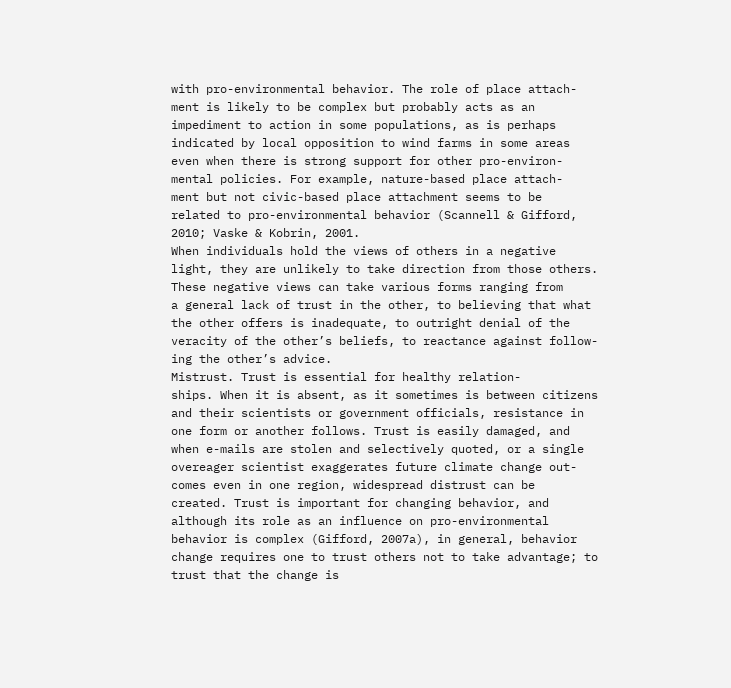with pro-environmental behavior. The role of place attach-
ment is likely to be complex but probably acts as an
impediment to action in some populations, as is perhaps
indicated by local opposition to wind farms in some areas
even when there is strong support for other pro-environ-
mental policies. For example, nature-based place attach-
ment but not civic-based place attachment seems to be
related to pro-environmental behavior (Scannell & Gifford,
2010; Vaske & Kobrin, 2001.
When individuals hold the views of others in a negative
light, they are unlikely to take direction from those others.
These negative views can take various forms ranging from
a general lack of trust in the other, to believing that what
the other offers is inadequate, to outright denial of the
veracity of the other’s beliefs, to reactance against follow-
ing the other’s advice.
Mistrust. Trust is essential for healthy relation-
ships. When it is absent, as it sometimes is between citizens
and their scientists or government officials, resistance in
one form or another follows. Trust is easily damaged, and
when e-mails are stolen and selectively quoted, or a single
overeager scientist exaggerates future climate change out-
comes even in one region, widespread distrust can be
created. Trust is important for changing behavior, and
although its role as an influence on pro-environmental
behavior is complex (Gifford, 2007a), in general, behavior
change requires one to trust others not to take advantage; to
trust that the change is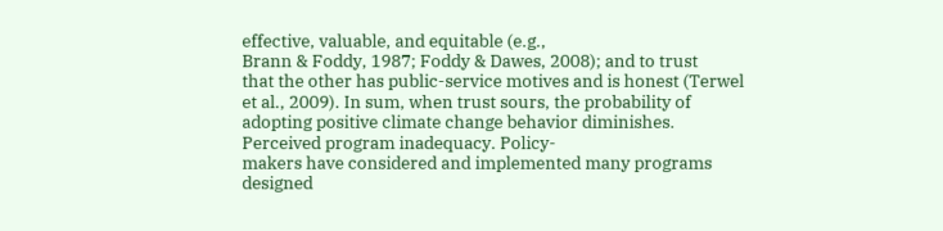effective, valuable, and equitable (e.g.,
Brann & Foddy, 1987; Foddy & Dawes, 2008); and to trust
that the other has public-service motives and is honest (Terwel
et al., 2009). In sum, when trust sours, the probability of
adopting positive climate change behavior diminishes.
Perceived program inadequacy. Policy-
makers have considered and implemented many programs
designed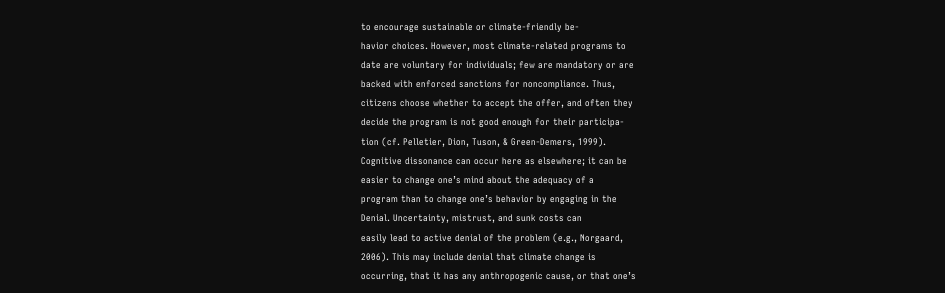to encourage sustainable or climate-friendly be-
havior choices. However, most climate-related programs to
date are voluntary for individuals; few are mandatory or are
backed with enforced sanctions for noncompliance. Thus,
citizens choose whether to accept the offer, and often they
decide the program is not good enough for their participa-
tion (cf. Pelletier, Dion, Tuson, & Green-Demers, 1999).
Cognitive dissonance can occur here as elsewhere; it can be
easier to change one’s mind about the adequacy of a
program than to change one’s behavior by engaging in the
Denial. Uncertainty, mistrust, and sunk costs can
easily lead to active denial of the problem (e.g., Norgaard,
2006). This may include denial that climate change is
occurring, that it has any anthropogenic cause, or that one’s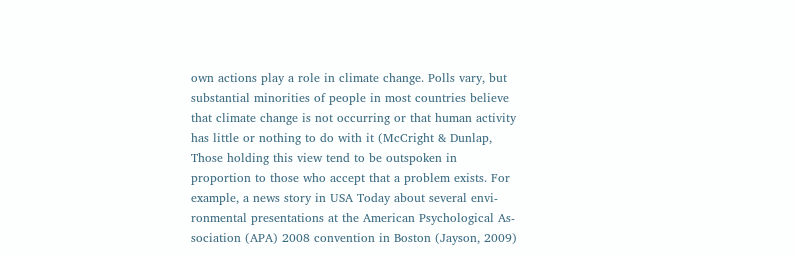own actions play a role in climate change. Polls vary, but
substantial minorities of people in most countries believe
that climate change is not occurring or that human activity
has little or nothing to do with it (McCright & Dunlap,
Those holding this view tend to be outspoken in
proportion to those who accept that a problem exists. For
example, a news story in USA Today about several envi-
ronmental presentations at the American Psychological As-
sociation (APA) 2008 convention in Boston (Jayson, 2009)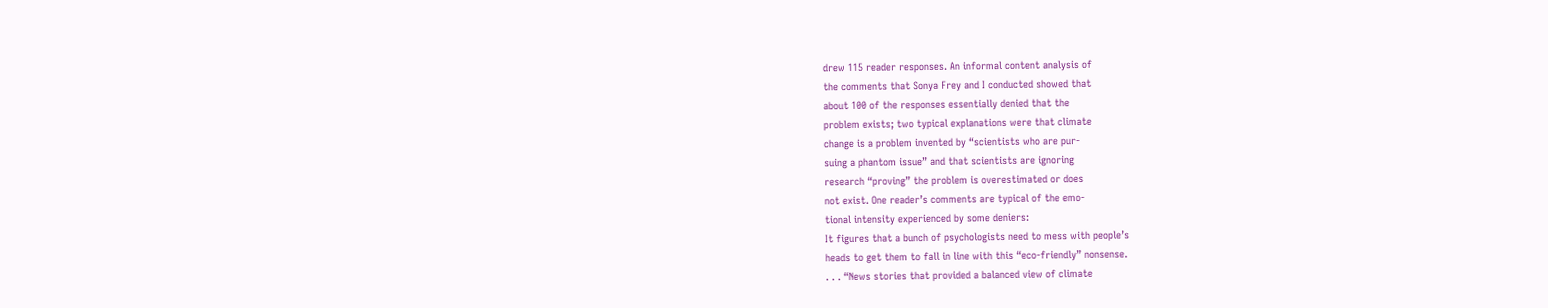drew 115 reader responses. An informal content analysis of
the comments that Sonya Frey and I conducted showed that
about 100 of the responses essentially denied that the
problem exists; two typical explanations were that climate
change is a problem invented by “scientists who are pur-
suing a phantom issue” and that scientists are ignoring
research “proving” the problem is overestimated or does
not exist. One reader’s comments are typical of the emo-
tional intensity experienced by some deniers:
It figures that a bunch of psychologists need to mess with people’s
heads to get them to fall in line with this “eco-friendly” nonsense.
. . . “News stories that provided a balanced view of climate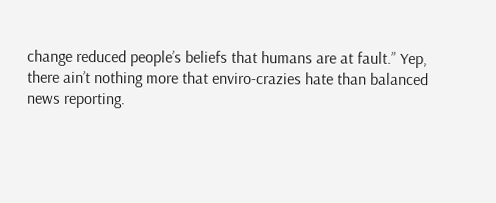change reduced people’s beliefs that humans are at fault.” Yep,
there ain’t nothing more that enviro-crazies hate than balanced
news reporting.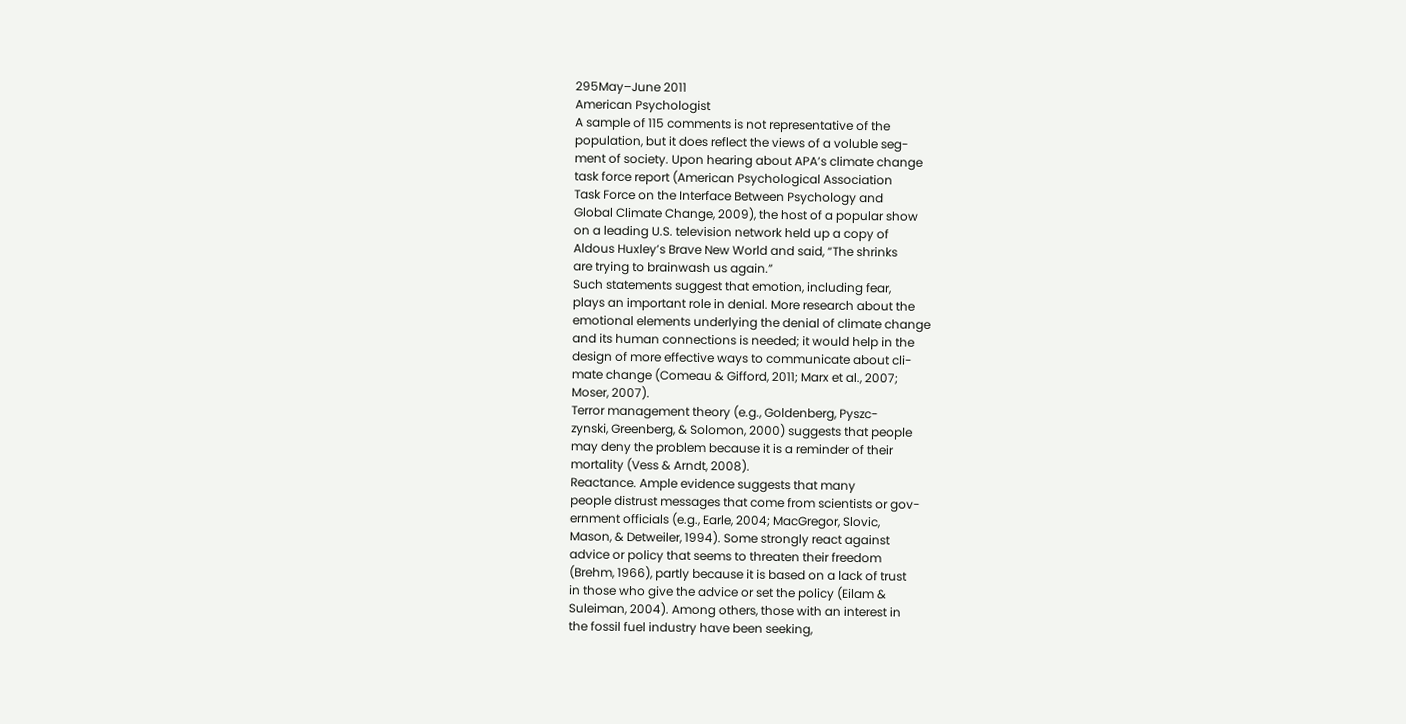295May–June 2011
American Psychologist
A sample of 115 comments is not representative of the
population, but it does reflect the views of a voluble seg-
ment of society. Upon hearing about APA’s climate change
task force report (American Psychological Association
Task Force on the Interface Between Psychology and
Global Climate Change, 2009), the host of a popular show
on a leading U.S. television network held up a copy of
Aldous Huxley’s Brave New World and said, “The shrinks
are trying to brainwash us again.”
Such statements suggest that emotion, including fear,
plays an important role in denial. More research about the
emotional elements underlying the denial of climate change
and its human connections is needed; it would help in the
design of more effective ways to communicate about cli-
mate change (Comeau & Gifford, 2011; Marx et al., 2007;
Moser, 2007).
Terror management theory (e.g., Goldenberg, Pyszc-
zynski, Greenberg, & Solomon, 2000) suggests that people
may deny the problem because it is a reminder of their
mortality (Vess & Arndt, 2008).
Reactance. Ample evidence suggests that many
people distrust messages that come from scientists or gov-
ernment officials (e.g., Earle, 2004; MacGregor, Slovic,
Mason, & Detweiler, 1994). Some strongly react against
advice or policy that seems to threaten their freedom
(Brehm, 1966), partly because it is based on a lack of trust
in those who give the advice or set the policy (Eilam &
Suleiman, 2004). Among others, those with an interest in
the fossil fuel industry have been seeking,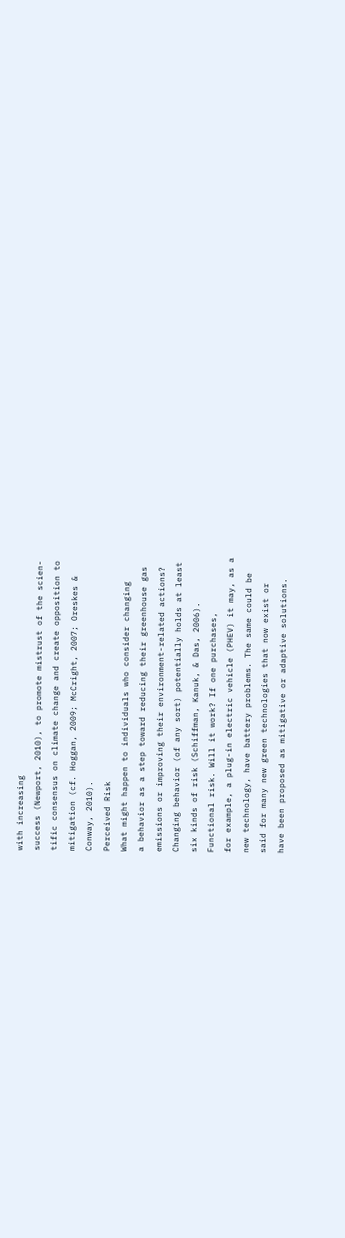with increasing
success (Newport, 2010), to promote mistrust of the scien-
tific consensus on climate change and create opposition to
mitigation (cf. Hoggan, 2009; McCright, 2007; Oreskes &
Conway, 2010).
Perceived Risk
What might happen to individuals who consider changing
a behavior as a step toward reducing their greenhouse gas
emissions or improving their environment-related actions?
Changing behavior (of any sort) potentially holds at least
six kinds of risk (Schiffman, Kanuk, & Das, 2006).
Functional risk. Will it work? If one purchases,
for example, a plug-in electric vehicle (PHEV) it may, as a
new technology, have battery problems. The same could be
said for many new green technologies that now exist or
have been proposed as mitigative or adaptive solutions.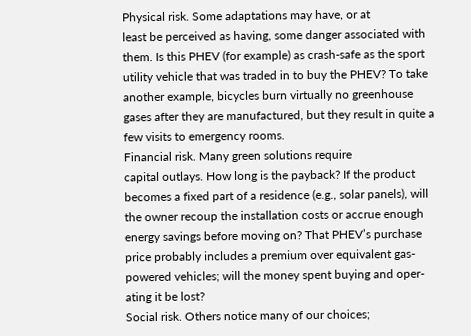Physical risk. Some adaptations may have, or at
least be perceived as having, some danger associated with
them. Is this PHEV (for example) as crash-safe as the sport
utility vehicle that was traded in to buy the PHEV? To take
another example, bicycles burn virtually no greenhouse
gases after they are manufactured, but they result in quite a
few visits to emergency rooms.
Financial risk. Many green solutions require
capital outlays. How long is the payback? If the product
becomes a fixed part of a residence (e.g., solar panels), will
the owner recoup the installation costs or accrue enough
energy savings before moving on? That PHEV’s purchase
price probably includes a premium over equivalent gas-
powered vehicles; will the money spent buying and oper-
ating it be lost?
Social risk. Others notice many of our choices;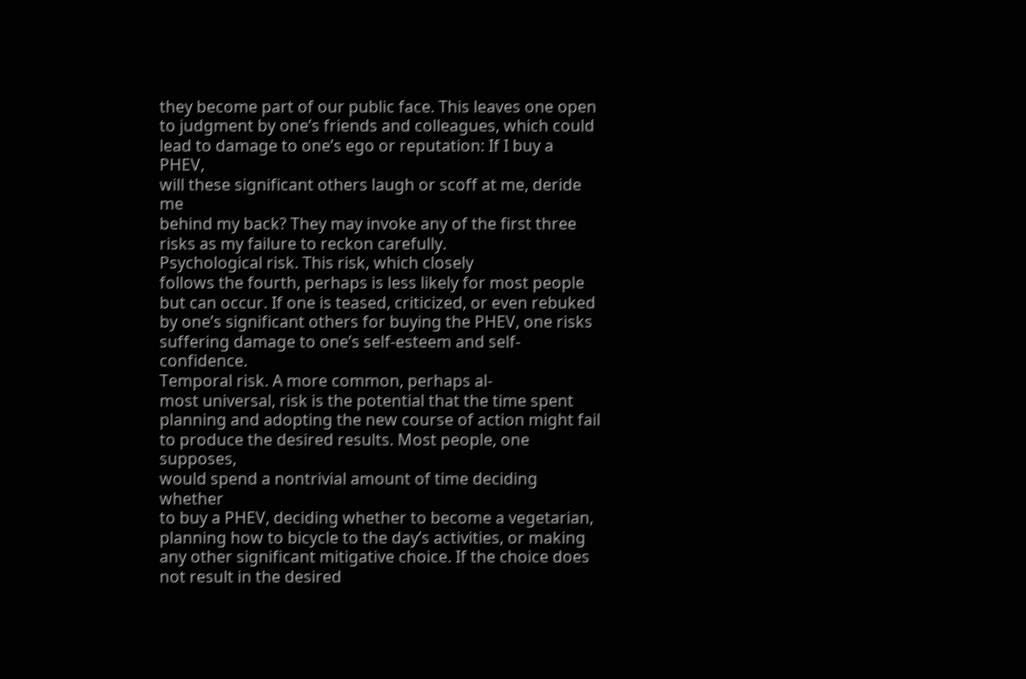they become part of our public face. This leaves one open
to judgment by one’s friends and colleagues, which could
lead to damage to one’s ego or reputation: If I buy a PHEV,
will these significant others laugh or scoff at me, deride me
behind my back? They may invoke any of the first three
risks as my failure to reckon carefully.
Psychological risk. This risk, which closely
follows the fourth, perhaps is less likely for most people
but can occur. If one is teased, criticized, or even rebuked
by one’s significant others for buying the PHEV, one risks
suffering damage to one’s self-esteem and self-confidence.
Temporal risk. A more common, perhaps al-
most universal, risk is the potential that the time spent
planning and adopting the new course of action might fail
to produce the desired results. Most people, one supposes,
would spend a nontrivial amount of time deciding whether
to buy a PHEV, deciding whether to become a vegetarian,
planning how to bicycle to the day’s activities, or making
any other significant mitigative choice. If the choice does
not result in the desired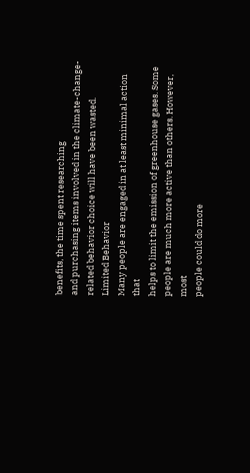benefits, the time spent researching
and purchasing items involved in the climate-change-
related behavior choice will have been wasted.
Limited Behavior
Many people are engaged in at least minimal action that
helps to limit the emission of greenhouse gases. Some
people are much more active than others. However, most
people could do more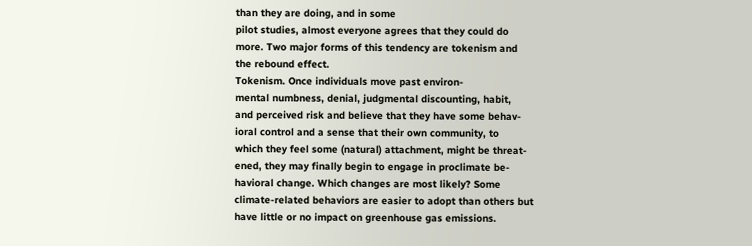than they are doing, and in some
pilot studies, almost everyone agrees that they could do
more. Two major forms of this tendency are tokenism and
the rebound effect.
Tokenism. Once individuals move past environ-
mental numbness, denial, judgmental discounting, habit,
and perceived risk and believe that they have some behav-
ioral control and a sense that their own community, to
which they feel some (natural) attachment, might be threat-
ened, they may finally begin to engage in proclimate be-
havioral change. Which changes are most likely? Some
climate-related behaviors are easier to adopt than others but
have little or no impact on greenhouse gas emissions.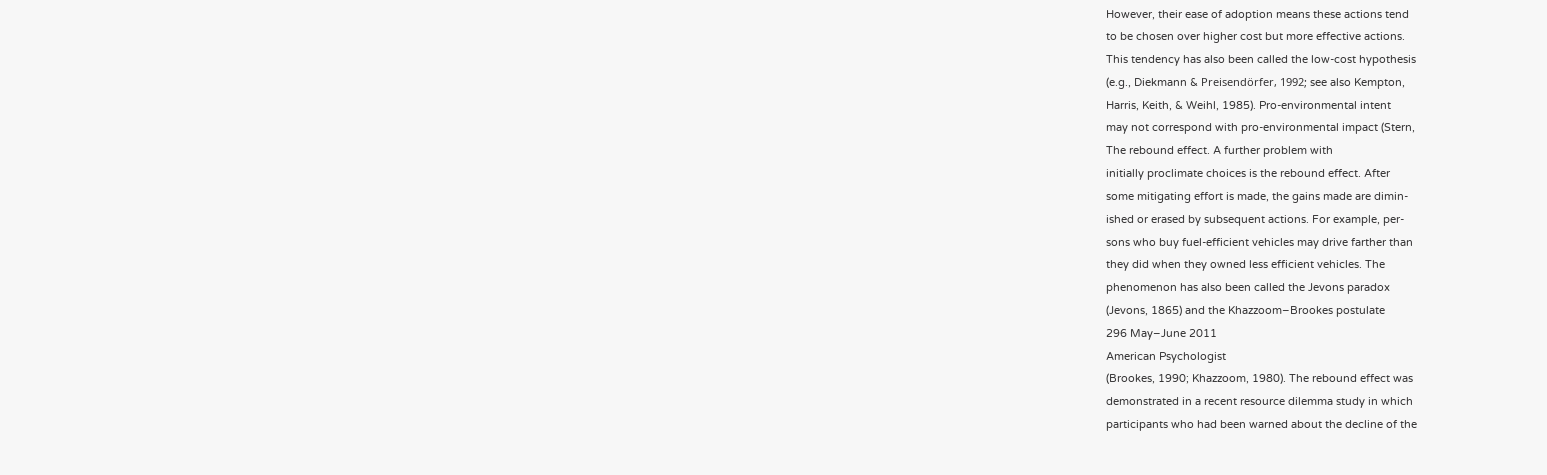However, their ease of adoption means these actions tend
to be chosen over higher cost but more effective actions.
This tendency has also been called the low-cost hypothesis
(e.g., Diekmann & Preisendörfer, 1992; see also Kempton,
Harris, Keith, & Weihl, 1985). Pro-environmental intent
may not correspond with pro-environmental impact (Stern,
The rebound effect. A further problem with
initially proclimate choices is the rebound effect. After
some mitigating effort is made, the gains made are dimin-
ished or erased by subsequent actions. For example, per-
sons who buy fuel-efficient vehicles may drive farther than
they did when they owned less efficient vehicles. The
phenomenon has also been called the Jevons paradox
(Jevons, 1865) and the Khazzoom–Brookes postulate
296 May–June 2011
American Psychologist
(Brookes, 1990; Khazzoom, 1980). The rebound effect was
demonstrated in a recent resource dilemma study in which
participants who had been warned about the decline of the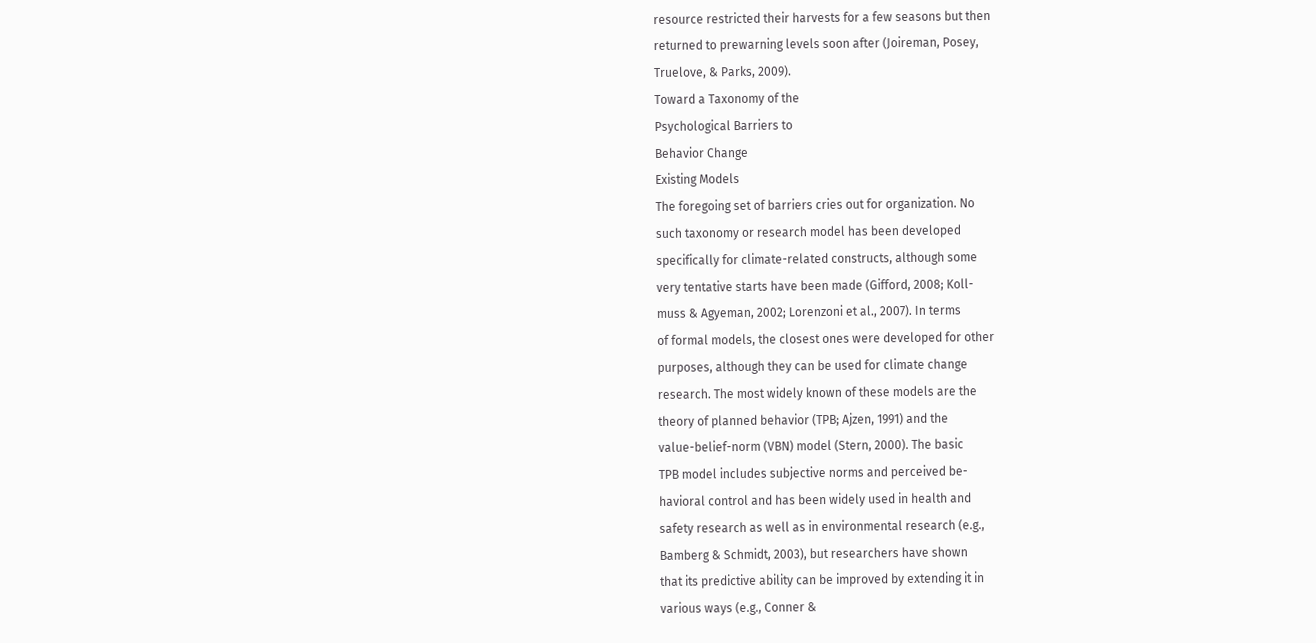resource restricted their harvests for a few seasons but then
returned to prewarning levels soon after (Joireman, Posey,
Truelove, & Parks, 2009).
Toward a Taxonomy of the
Psychological Barriers to
Behavior Change
Existing Models
The foregoing set of barriers cries out for organization. No
such taxonomy or research model has been developed
specifically for climate-related constructs, although some
very tentative starts have been made (Gifford, 2008; Koll-
muss & Agyeman, 2002; Lorenzoni et al., 2007). In terms
of formal models, the closest ones were developed for other
purposes, although they can be used for climate change
research. The most widely known of these models are the
theory of planned behavior (TPB; Ajzen, 1991) and the
value-belief-norm (VBN) model (Stern, 2000). The basic
TPB model includes subjective norms and perceived be-
havioral control and has been widely used in health and
safety research as well as in environmental research (e.g.,
Bamberg & Schmidt, 2003), but researchers have shown
that its predictive ability can be improved by extending it in
various ways (e.g., Conner &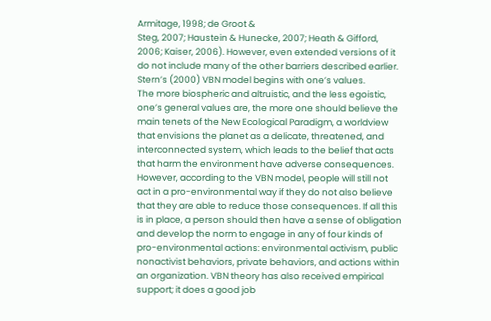Armitage, 1998; de Groot &
Steg, 2007; Haustein & Hunecke, 2007; Heath & Gifford,
2006; Kaiser, 2006). However, even extended versions of it
do not include many of the other barriers described earlier.
Stern’s (2000) VBN model begins with one’s values.
The more biospheric and altruistic, and the less egoistic,
one’s general values are, the more one should believe the
main tenets of the New Ecological Paradigm, a worldview
that envisions the planet as a delicate, threatened, and
interconnected system, which leads to the belief that acts
that harm the environment have adverse consequences.
However, according to the VBN model, people will still not
act in a pro-environmental way if they do not also believe
that they are able to reduce those consequences. If all this
is in place, a person should then have a sense of obligation
and develop the norm to engage in any of four kinds of
pro-environmental actions: environmental activism, public
nonactivist behaviors, private behaviors, and actions within
an organization. VBN theory has also received empirical
support; it does a good job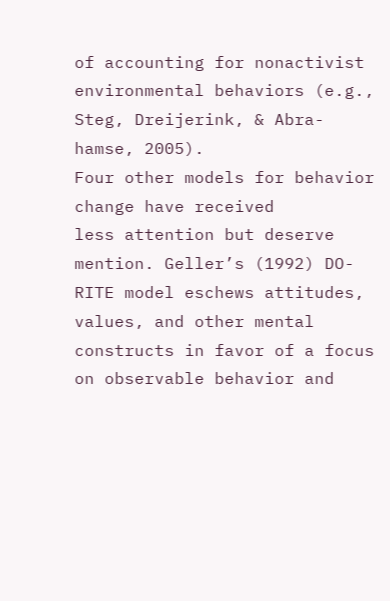of accounting for nonactivist
environmental behaviors (e.g., Steg, Dreijerink, & Abra-
hamse, 2005).
Four other models for behavior change have received
less attention but deserve mention. Geller’s (1992) DO-
RITE model eschews attitudes, values, and other mental
constructs in favor of a focus on observable behavior and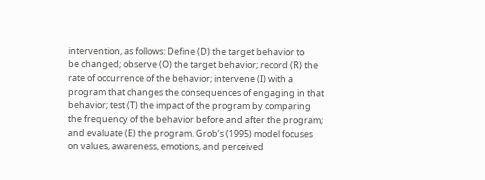intervention, as follows: Define (D) the target behavior to
be changed; observe (O) the target behavior; record (R) the
rate of occurrence of the behavior; intervene (I) with a
program that changes the consequences of engaging in that
behavior; test (T) the impact of the program by comparing
the frequency of the behavior before and after the program;
and evaluate (E) the program. Grob’s (1995) model focuses
on values, awareness, emotions, and perceived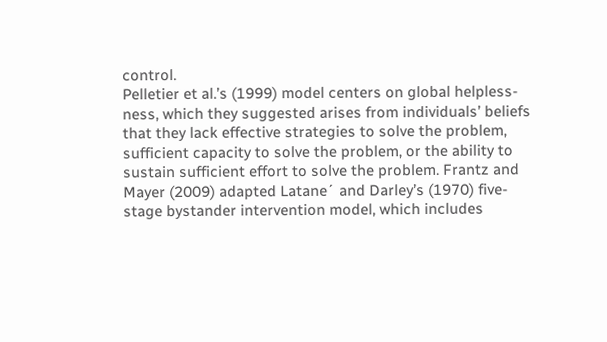control.
Pelletier et al.’s (1999) model centers on global helpless-
ness, which they suggested arises from individuals’ beliefs
that they lack effective strategies to solve the problem,
sufficient capacity to solve the problem, or the ability to
sustain sufficient effort to solve the problem. Frantz and
Mayer (2009) adapted Latane´ and Darley’s (1970) five-
stage bystander intervention model, which includes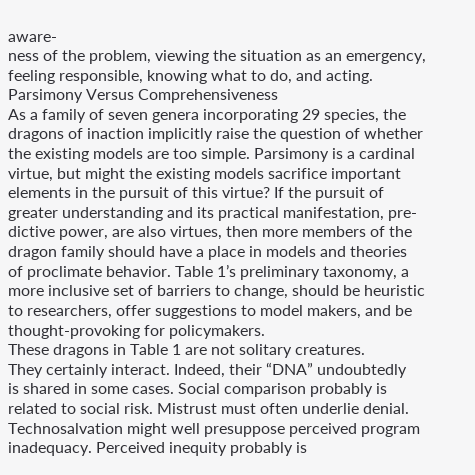aware-
ness of the problem, viewing the situation as an emergency,
feeling responsible, knowing what to do, and acting.
Parsimony Versus Comprehensiveness
As a family of seven genera incorporating 29 species, the
dragons of inaction implicitly raise the question of whether
the existing models are too simple. Parsimony is a cardinal
virtue, but might the existing models sacrifice important
elements in the pursuit of this virtue? If the pursuit of
greater understanding and its practical manifestation, pre-
dictive power, are also virtues, then more members of the
dragon family should have a place in models and theories
of proclimate behavior. Table 1’s preliminary taxonomy, a
more inclusive set of barriers to change, should be heuristic
to researchers, offer suggestions to model makers, and be
thought-provoking for policymakers.
These dragons in Table 1 are not solitary creatures.
They certainly interact. Indeed, their “DNA” undoubtedly
is shared in some cases. Social comparison probably is
related to social risk. Mistrust must often underlie denial.
Technosalvation might well presuppose perceived program
inadequacy. Perceived inequity probably is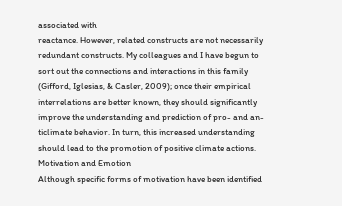associated with
reactance. However, related constructs are not necessarily
redundant constructs. My colleagues and I have begun to
sort out the connections and interactions in this family
(Gifford, Iglesias, & Casler, 2009); once their empirical
interrelations are better known, they should significantly
improve the understanding and prediction of pro- and an-
ticlimate behavior. In turn, this increased understanding
should lead to the promotion of positive climate actions.
Motivation and Emotion
Although specific forms of motivation have been identified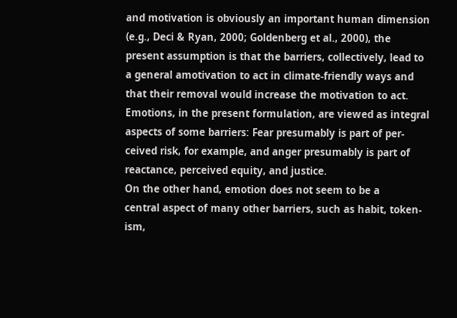and motivation is obviously an important human dimension
(e.g., Deci & Ryan, 2000; Goldenberg et al., 2000), the
present assumption is that the barriers, collectively, lead to
a general amotivation to act in climate-friendly ways and
that their removal would increase the motivation to act.
Emotions, in the present formulation, are viewed as integral
aspects of some barriers: Fear presumably is part of per-
ceived risk, for example, and anger presumably is part of
reactance, perceived equity, and justice.
On the other hand, emotion does not seem to be a
central aspect of many other barriers, such as habit, token-
ism,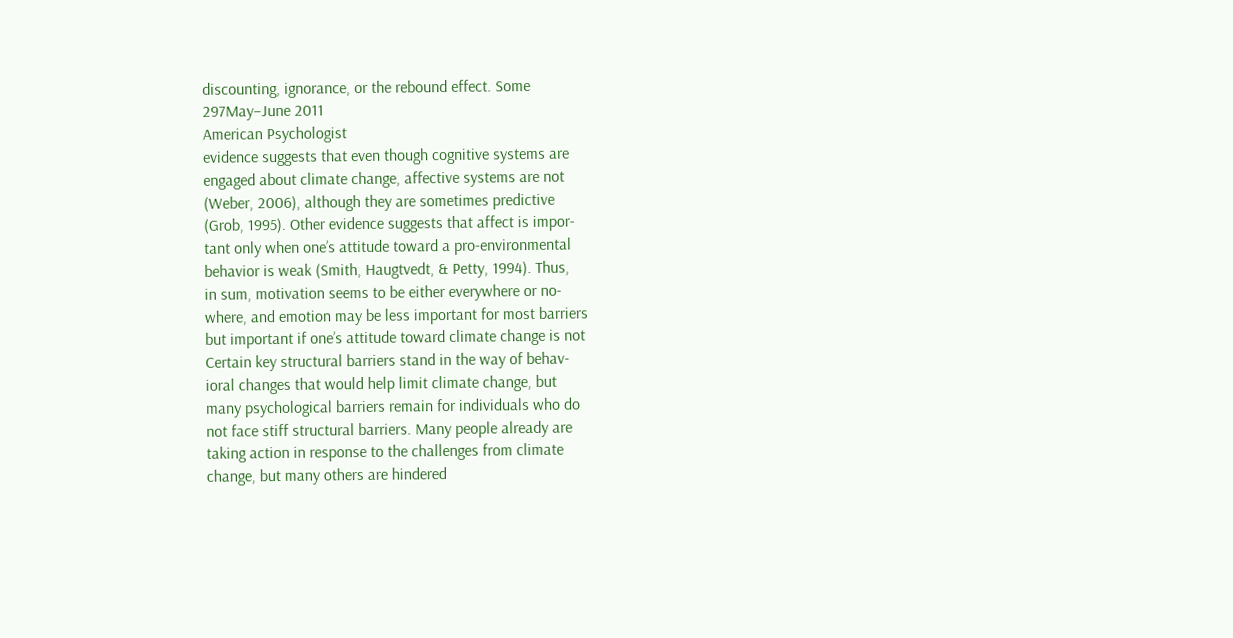discounting, ignorance, or the rebound effect. Some
297May–June 2011
American Psychologist
evidence suggests that even though cognitive systems are
engaged about climate change, affective systems are not
(Weber, 2006), although they are sometimes predictive
(Grob, 1995). Other evidence suggests that affect is impor-
tant only when one’s attitude toward a pro-environmental
behavior is weak (Smith, Haugtvedt, & Petty, 1994). Thus,
in sum, motivation seems to be either everywhere or no-
where, and emotion may be less important for most barriers
but important if one’s attitude toward climate change is not
Certain key structural barriers stand in the way of behav-
ioral changes that would help limit climate change, but
many psychological barriers remain for individuals who do
not face stiff structural barriers. Many people already are
taking action in response to the challenges from climate
change, but many others are hindered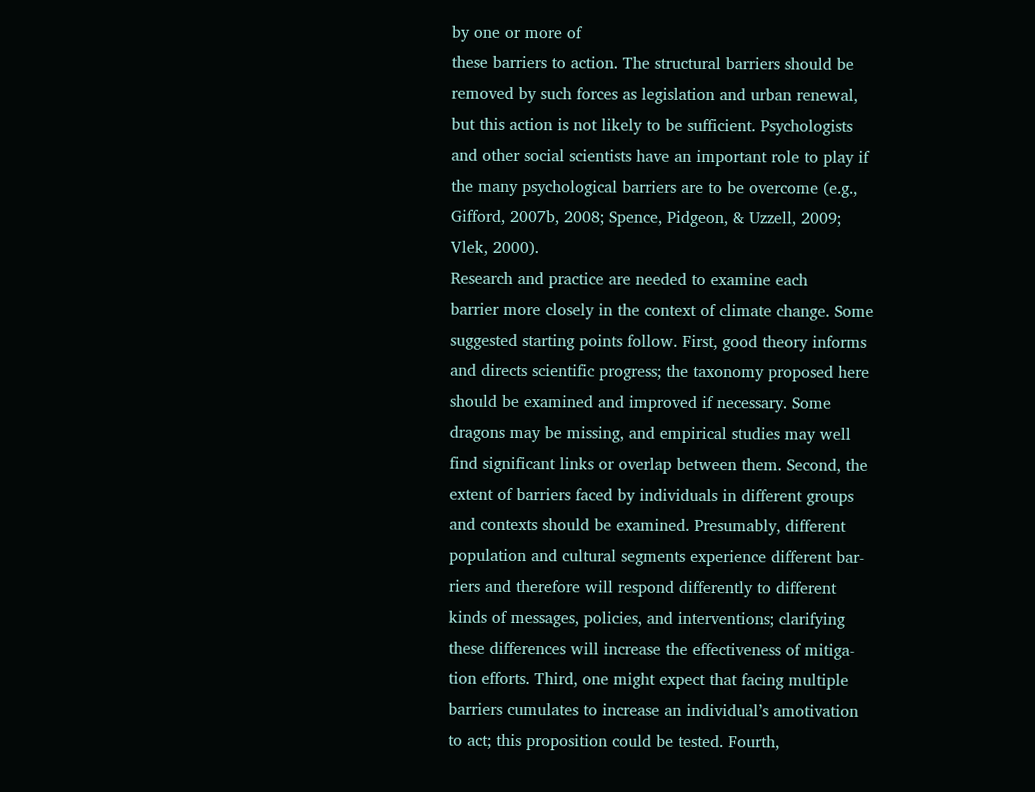by one or more of
these barriers to action. The structural barriers should be
removed by such forces as legislation and urban renewal,
but this action is not likely to be sufficient. Psychologists
and other social scientists have an important role to play if
the many psychological barriers are to be overcome (e.g.,
Gifford, 2007b, 2008; Spence, Pidgeon, & Uzzell, 2009;
Vlek, 2000).
Research and practice are needed to examine each
barrier more closely in the context of climate change. Some
suggested starting points follow. First, good theory informs
and directs scientific progress; the taxonomy proposed here
should be examined and improved if necessary. Some
dragons may be missing, and empirical studies may well
find significant links or overlap between them. Second, the
extent of barriers faced by individuals in different groups
and contexts should be examined. Presumably, different
population and cultural segments experience different bar-
riers and therefore will respond differently to different
kinds of messages, policies, and interventions; clarifying
these differences will increase the effectiveness of mitiga-
tion efforts. Third, one might expect that facing multiple
barriers cumulates to increase an individual’s amotivation
to act; this proposition could be tested. Fourth,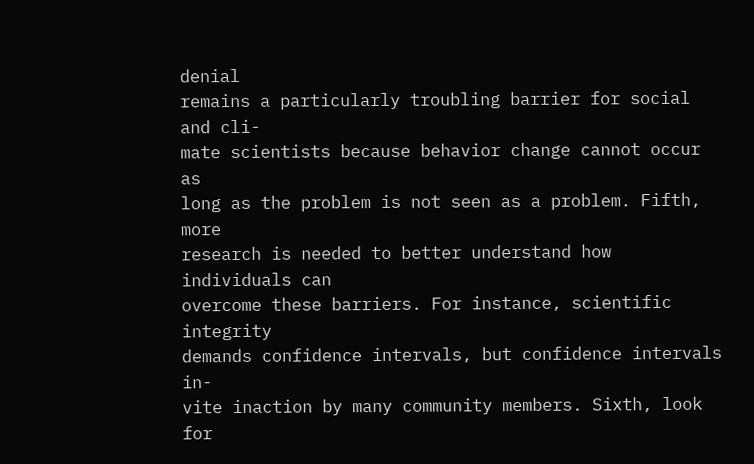denial
remains a particularly troubling barrier for social and cli-
mate scientists because behavior change cannot occur as
long as the problem is not seen as a problem. Fifth, more
research is needed to better understand how individuals can
overcome these barriers. For instance, scientific integrity
demands confidence intervals, but confidence intervals in-
vite inaction by many community members. Sixth, look for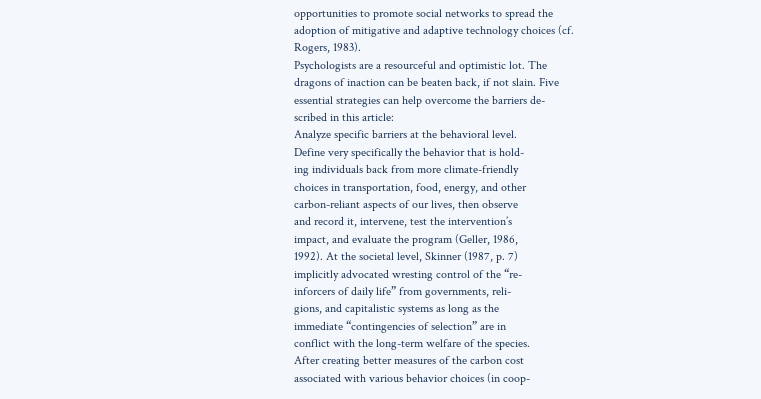opportunities to promote social networks to spread the
adoption of mitigative and adaptive technology choices (cf.
Rogers, 1983).
Psychologists are a resourceful and optimistic lot. The
dragons of inaction can be beaten back, if not slain. Five
essential strategies can help overcome the barriers de-
scribed in this article:
Analyze specific barriers at the behavioral level.
Define very specifically the behavior that is hold-
ing individuals back from more climate-friendly
choices in transportation, food, energy, and other
carbon-reliant aspects of our lives, then observe
and record it, intervene, test the intervention’s
impact, and evaluate the program (Geller, 1986,
1992). At the societal level, Skinner (1987, p. 7)
implicitly advocated wresting control of the “re-
inforcers of daily life” from governments, reli-
gions, and capitalistic systems as long as the
immediate “contingencies of selection” are in
conflict with the long-term welfare of the species.
After creating better measures of the carbon cost
associated with various behavior choices (in coop-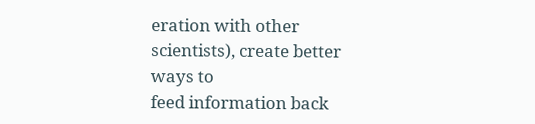eration with other scientists), create better ways to
feed information back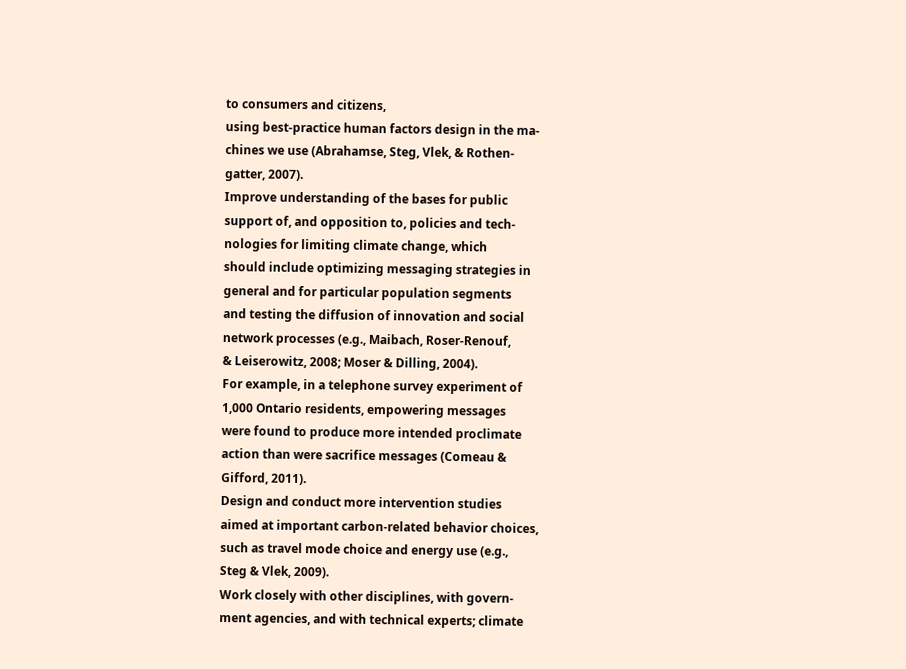to consumers and citizens,
using best-practice human factors design in the ma-
chines we use (Abrahamse, Steg, Vlek, & Rothen-
gatter, 2007).
Improve understanding of the bases for public
support of, and opposition to, policies and tech-
nologies for limiting climate change, which
should include optimizing messaging strategies in
general and for particular population segments
and testing the diffusion of innovation and social
network processes (e.g., Maibach, Roser-Renouf,
& Leiserowitz, 2008; Moser & Dilling, 2004).
For example, in a telephone survey experiment of
1,000 Ontario residents, empowering messages
were found to produce more intended proclimate
action than were sacrifice messages (Comeau &
Gifford, 2011).
Design and conduct more intervention studies
aimed at important carbon-related behavior choices,
such as travel mode choice and energy use (e.g.,
Steg & Vlek, 2009).
Work closely with other disciplines, with govern-
ment agencies, and with technical experts; climate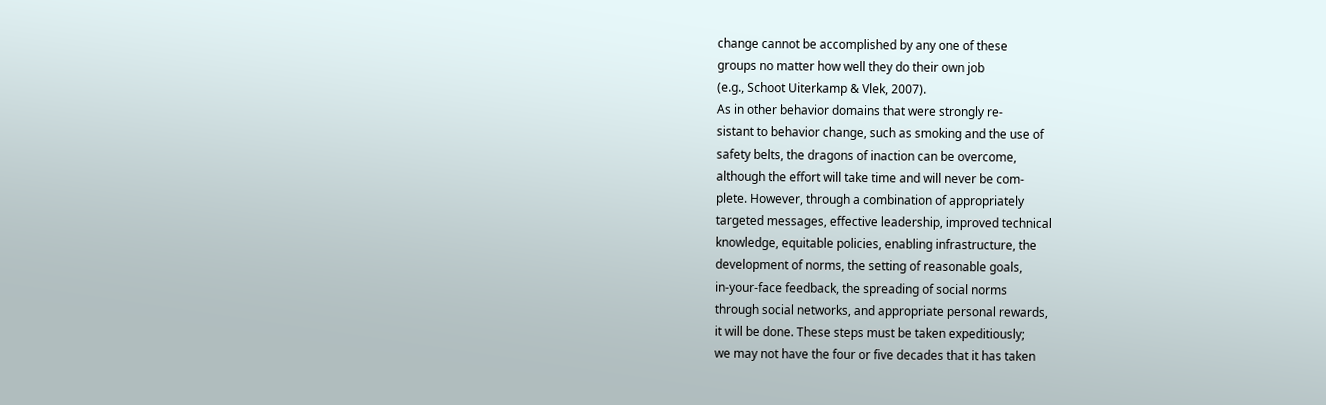change cannot be accomplished by any one of these
groups no matter how well they do their own job
(e.g., Schoot Uiterkamp & Vlek, 2007).
As in other behavior domains that were strongly re-
sistant to behavior change, such as smoking and the use of
safety belts, the dragons of inaction can be overcome,
although the effort will take time and will never be com-
plete. However, through a combination of appropriately
targeted messages, effective leadership, improved technical
knowledge, equitable policies, enabling infrastructure, the
development of norms, the setting of reasonable goals,
in-your-face feedback, the spreading of social norms
through social networks, and appropriate personal rewards,
it will be done. These steps must be taken expeditiously;
we may not have the four or five decades that it has taken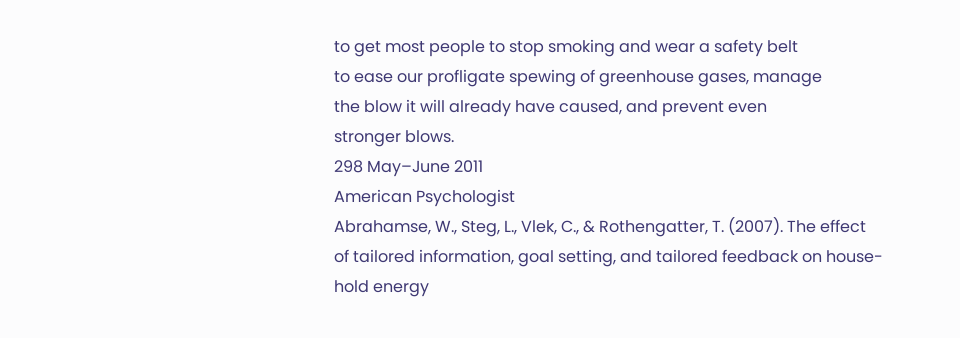to get most people to stop smoking and wear a safety belt
to ease our profligate spewing of greenhouse gases, manage
the blow it will already have caused, and prevent even
stronger blows.
298 May–June 2011
American Psychologist
Abrahamse, W., Steg, L., Vlek, C., & Rothengatter, T. (2007). The effect
of tailored information, goal setting, and tailored feedback on house-
hold energy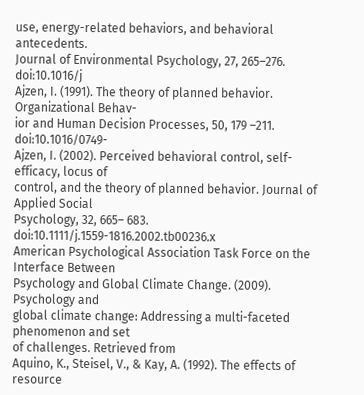use, energy-related behaviors, and behavioral antecedents.
Journal of Environmental Psychology, 27, 265–276. doi:10.1016/j
Ajzen, I. (1991). The theory of planned behavior. Organizational Behav-
ior and Human Decision Processes, 50, 179 –211. doi:10.1016/0749-
Ajzen, I. (2002). Perceived behavioral control, self-efficacy, locus of
control, and the theory of planned behavior. Journal of Applied Social
Psychology, 32, 665– 683. doi:10.1111/j.1559-1816.2002.tb00236.x
American Psychological Association Task Force on the Interface Between
Psychology and Global Climate Change. (2009). Psychology and
global climate change: Addressing a multi-faceted phenomenon and set
of challenges. Retrieved from
Aquino, K., Steisel, V., & Kay, A. (1992). The effects of resource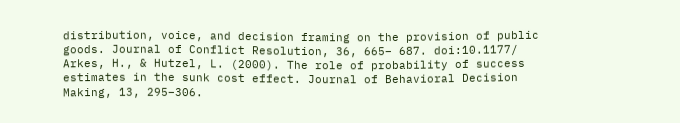distribution, voice, and decision framing on the provision of public
goods. Journal of Conflict Resolution, 36, 665– 687. doi:10.1177/
Arkes, H., & Hutzel, L. (2000). The role of probability of success
estimates in the sunk cost effect. Journal of Behavioral Decision
Making, 13, 295–306.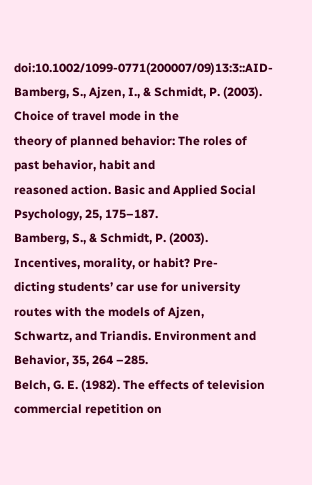doi:10.1002/1099-0771(200007/09)13:3::AID-
Bamberg, S., Ajzen, I., & Schmidt, P. (2003). Choice of travel mode in the
theory of planned behavior: The roles of past behavior, habit and
reasoned action. Basic and Applied Social Psychology, 25, 175–187.
Bamberg, S., & Schmidt, P. (2003). Incentives, morality, or habit? Pre-
dicting students’ car use for university routes with the models of Ajzen,
Schwartz, and Triandis. Environment and Behavior, 35, 264 –285.
Belch, G. E. (1982). The effects of television commercial repetition on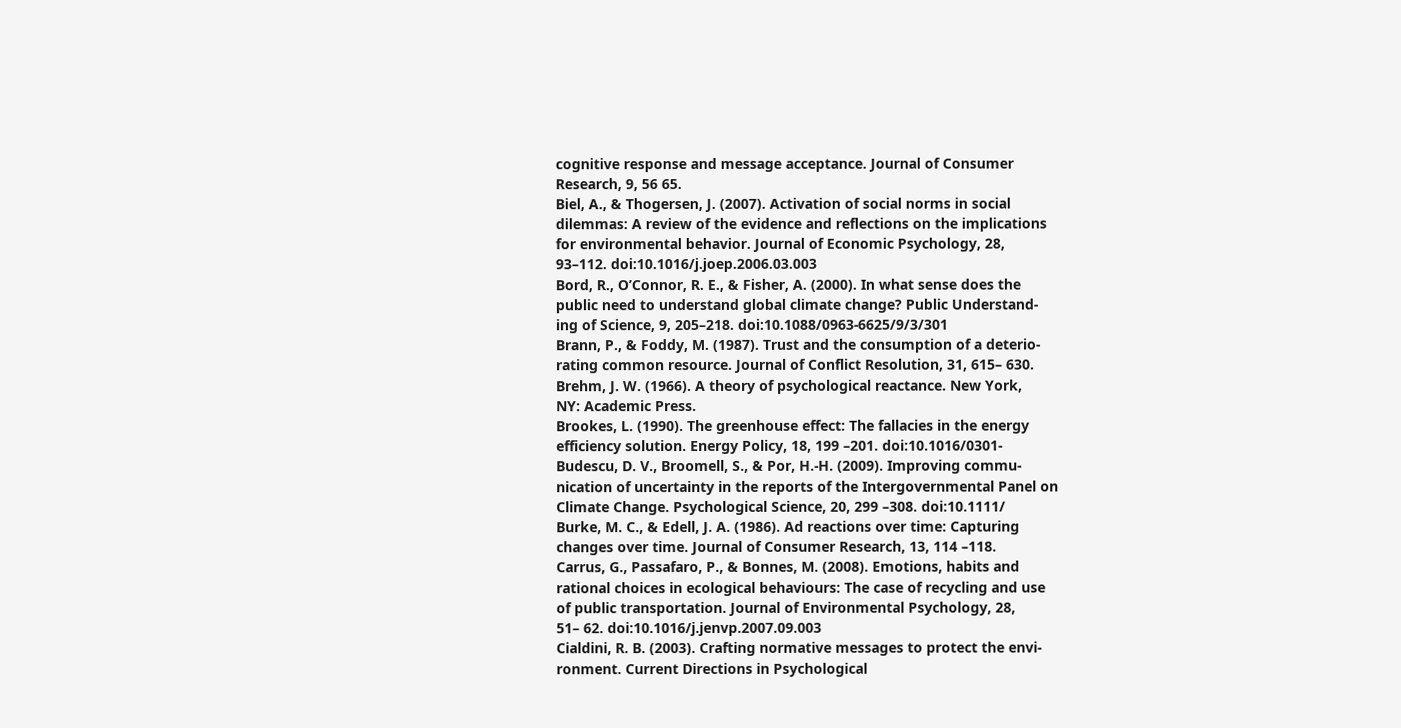cognitive response and message acceptance. Journal of Consumer
Research, 9, 56 65.
Biel, A., & Thogersen, J. (2007). Activation of social norms in social
dilemmas: A review of the evidence and reflections on the implications
for environmental behavior. Journal of Economic Psychology, 28,
93–112. doi:10.1016/j.joep.2006.03.003
Bord, R., O’Connor, R. E., & Fisher, A. (2000). In what sense does the
public need to understand global climate change? Public Understand-
ing of Science, 9, 205–218. doi:10.1088/0963-6625/9/3/301
Brann, P., & Foddy, M. (1987). Trust and the consumption of a deterio-
rating common resource. Journal of Conflict Resolution, 31, 615– 630.
Brehm, J. W. (1966). A theory of psychological reactance. New York,
NY: Academic Press.
Brookes, L. (1990). The greenhouse effect: The fallacies in the energy
efficiency solution. Energy Policy, 18, 199 –201. doi:10.1016/0301-
Budescu, D. V., Broomell, S., & Por, H.-H. (2009). Improving commu-
nication of uncertainty in the reports of the Intergovernmental Panel on
Climate Change. Psychological Science, 20, 299 –308. doi:10.1111/
Burke, M. C., & Edell, J. A. (1986). Ad reactions over time: Capturing
changes over time. Journal of Consumer Research, 13, 114 –118.
Carrus, G., Passafaro, P., & Bonnes, M. (2008). Emotions, habits and
rational choices in ecological behaviours: The case of recycling and use
of public transportation. Journal of Environmental Psychology, 28,
51– 62. doi:10.1016/j.jenvp.2007.09.003
Cialdini, R. B. (2003). Crafting normative messages to protect the envi-
ronment. Current Directions in Psychological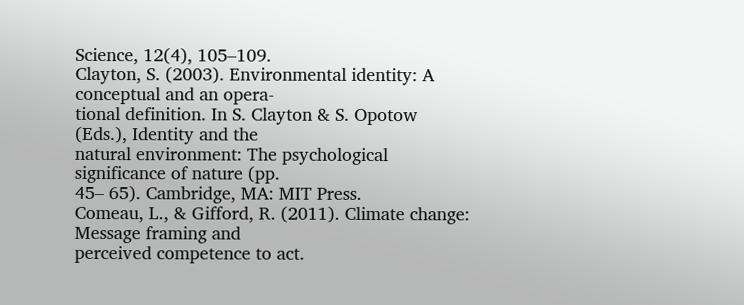Science, 12(4), 105–109.
Clayton, S. (2003). Environmental identity: A conceptual and an opera-
tional definition. In S. Clayton & S. Opotow (Eds.), Identity and the
natural environment: The psychological significance of nature (pp.
45– 65). Cambridge, MA: MIT Press.
Comeau, L., & Gifford, R. (2011). Climate change: Message framing and
perceived competence to act.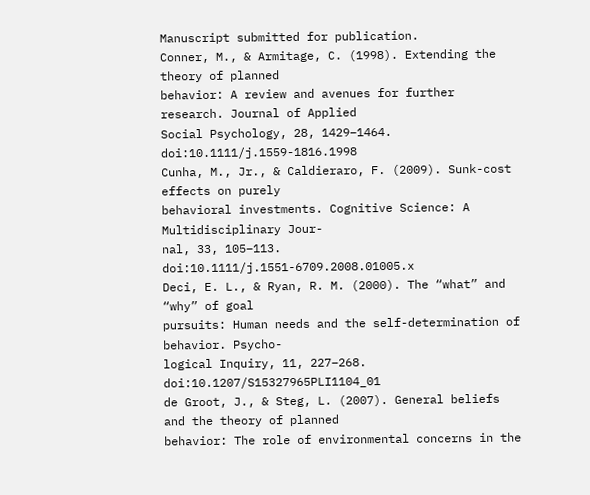Manuscript submitted for publication.
Conner, M., & Armitage, C. (1998). Extending the theory of planned
behavior: A review and avenues for further research. Journal of Applied
Social Psychology, 28, 1429–1464. doi:10.1111/j.1559-1816.1998
Cunha, M., Jr., & Caldieraro, F. (2009). Sunk-cost effects on purely
behavioral investments. Cognitive Science: A Multidisciplinary Jour-
nal, 33, 105–113. doi:10.1111/j.1551-6709.2008.01005.x
Deci, E. L., & Ryan, R. M. (2000). The “what” and “why” of goal
pursuits: Human needs and the self-determination of behavior. Psycho-
logical Inquiry, 11, 227–268. doi:10.1207/S15327965PLI1104_01
de Groot, J., & Steg, L. (2007). General beliefs and the theory of planned
behavior: The role of environmental concerns in the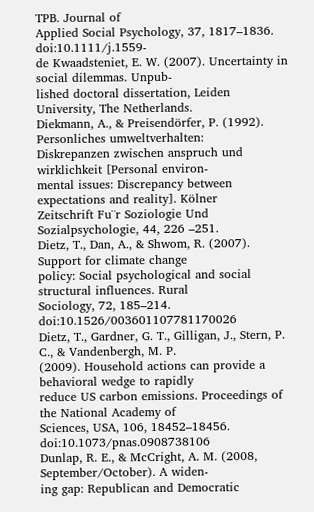TPB. Journal of
Applied Social Psychology, 37, 1817–1836. doi:10.1111/j.1559-
de Kwaadsteniet, E. W. (2007). Uncertainty in social dilemmas. Unpub-
lished doctoral dissertation, Leiden University, The Netherlands.
Diekmann, A., & Preisendörfer, P. (1992). Personliches umweltverhalten:
Diskrepanzen zwischen anspruch und wirklichkeit [Personal environ-
mental issues: Discrepancy between expectations and reality]. Kölner
Zeitschrift Fu¨r Soziologie Und Sozialpsychologie, 44, 226 –251.
Dietz, T., Dan, A., & Shwom, R. (2007). Support for climate change
policy: Social psychological and social structural influences. Rural
Sociology, 72, 185–214. doi:10.1526/003601107781170026
Dietz, T., Gardner, G. T., Gilligan, J., Stern, P. C., & Vandenbergh, M. P.
(2009). Household actions can provide a behavioral wedge to rapidly
reduce US carbon emissions. Proceedings of the National Academy of
Sciences, USA, 106, 18452–18456. doi:10.1073/pnas.0908738106
Dunlap, R. E., & McCright, A. M. (2008, September/October). A widen-
ing gap: Republican and Democratic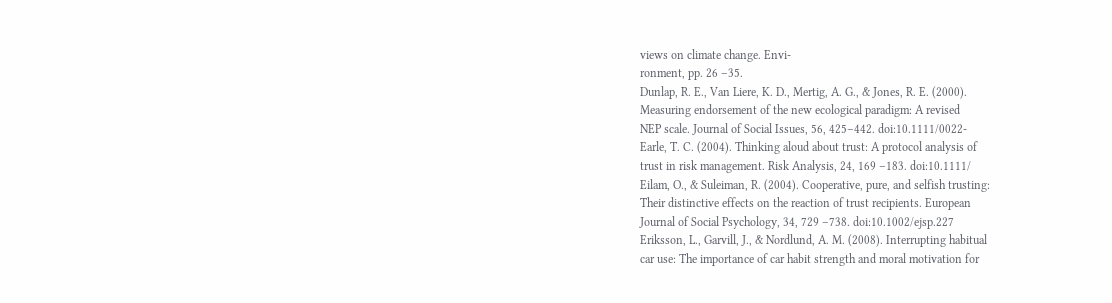views on climate change. Envi-
ronment, pp. 26 –35.
Dunlap, R. E., Van Liere, K. D., Mertig, A. G., & Jones, R. E. (2000).
Measuring endorsement of the new ecological paradigm: A revised
NEP scale. Journal of Social Issues, 56, 425–442. doi:10.1111/0022-
Earle, T. C. (2004). Thinking aloud about trust: A protocol analysis of
trust in risk management. Risk Analysis, 24, 169 –183. doi:10.1111/
Eilam, O., & Suleiman, R. (2004). Cooperative, pure, and selfish trusting:
Their distinctive effects on the reaction of trust recipients. European
Journal of Social Psychology, 34, 729 –738. doi:10.1002/ejsp.227
Eriksson, L., Garvill, J., & Nordlund, A. M. (2008). Interrupting habitual
car use: The importance of car habit strength and moral motivation for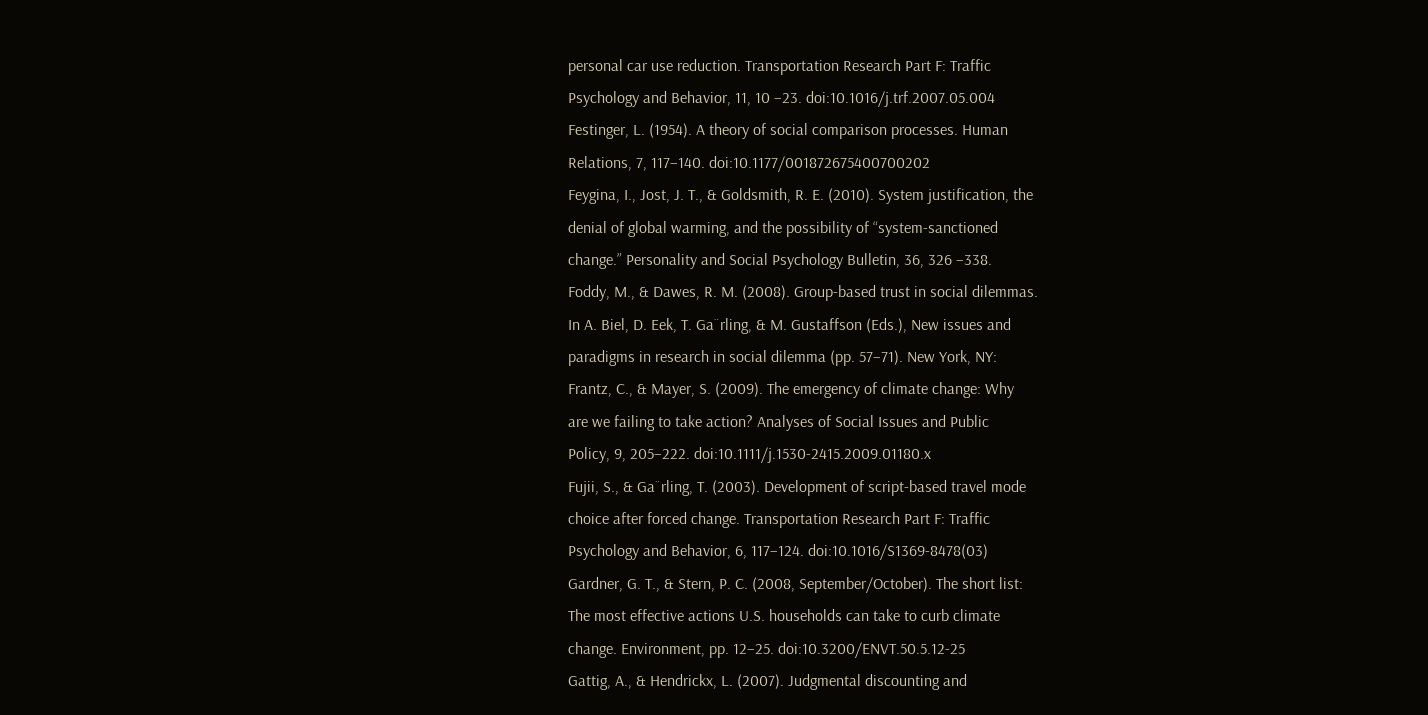personal car use reduction. Transportation Research Part F: Traffic
Psychology and Behavior, 11, 10 –23. doi:10.1016/j.trf.2007.05.004
Festinger, L. (1954). A theory of social comparison processes. Human
Relations, 7, 117–140. doi:10.1177/001872675400700202
Feygina, I., Jost, J. T., & Goldsmith, R. E. (2010). System justification, the
denial of global warming, and the possibility of “system-sanctioned
change.” Personality and Social Psychology Bulletin, 36, 326 –338.
Foddy, M., & Dawes, R. M. (2008). Group-based trust in social dilemmas.
In A. Biel, D. Eek, T. Ga¨rling, & M. Gustaffson (Eds.), New issues and
paradigms in research in social dilemma (pp. 57–71). New York, NY:
Frantz, C., & Mayer, S. (2009). The emergency of climate change: Why
are we failing to take action? Analyses of Social Issues and Public
Policy, 9, 205–222. doi:10.1111/j.1530-2415.2009.01180.x
Fujii, S., & Ga¨rling, T. (2003). Development of script-based travel mode
choice after forced change. Transportation Research Part F: Traffic
Psychology and Behavior, 6, 117–124. doi:10.1016/S1369-8478(03)
Gardner, G. T., & Stern, P. C. (2008, September/October). The short list:
The most effective actions U.S. households can take to curb climate
change. Environment, pp. 12–25. doi:10.3200/ENVT.50.5.12-25
Gattig, A., & Hendrickx, L. (2007). Judgmental discounting and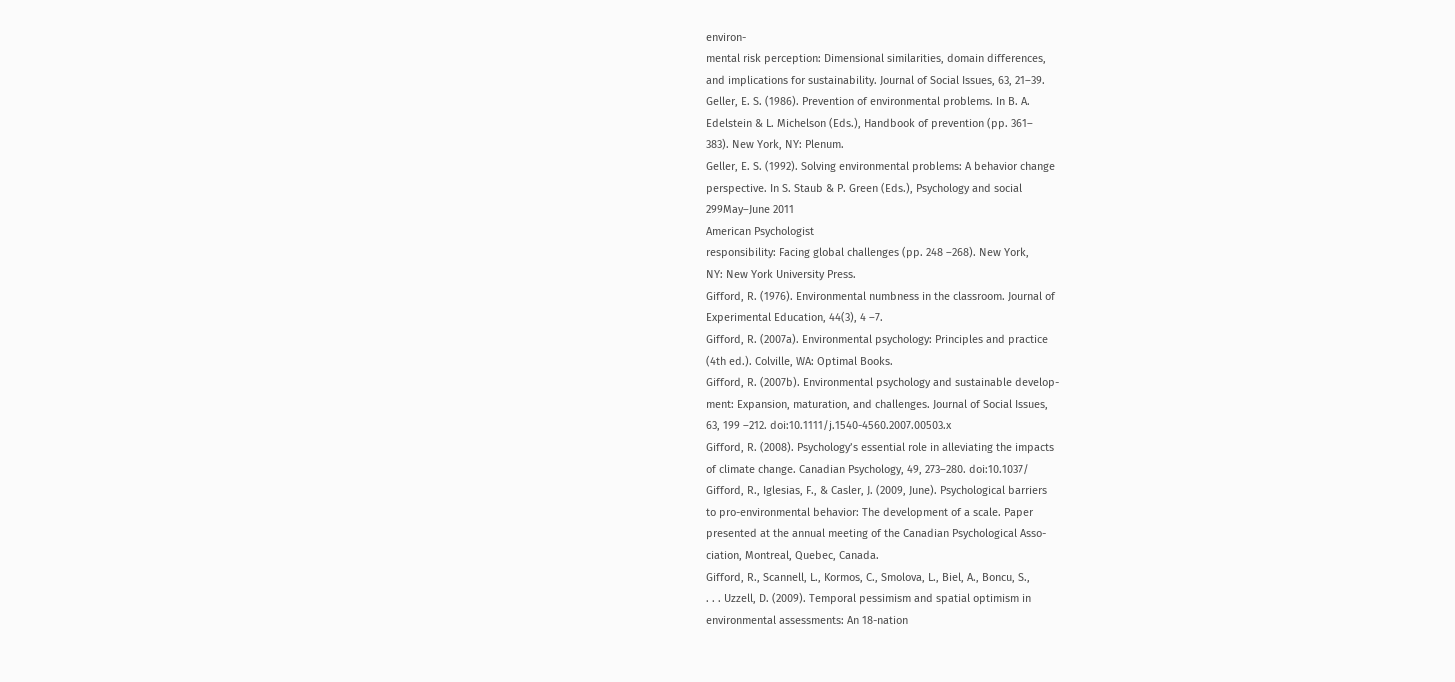environ-
mental risk perception: Dimensional similarities, domain differences,
and implications for sustainability. Journal of Social Issues, 63, 21–39.
Geller, E. S. (1986). Prevention of environmental problems. In B. A.
Edelstein & L. Michelson (Eds.), Handbook of prevention (pp. 361–
383). New York, NY: Plenum.
Geller, E. S. (1992). Solving environmental problems: A behavior change
perspective. In S. Staub & P. Green (Eds.), Psychology and social
299May–June 2011
American Psychologist
responsibility: Facing global challenges (pp. 248 –268). New York,
NY: New York University Press.
Gifford, R. (1976). Environmental numbness in the classroom. Journal of
Experimental Education, 44(3), 4 –7.
Gifford, R. (2007a). Environmental psychology: Principles and practice
(4th ed.). Colville, WA: Optimal Books.
Gifford, R. (2007b). Environmental psychology and sustainable develop-
ment: Expansion, maturation, and challenges. Journal of Social Issues,
63, 199 –212. doi:10.1111/j.1540-4560.2007.00503.x
Gifford, R. (2008). Psychology’s essential role in alleviating the impacts
of climate change. Canadian Psychology, 49, 273–280. doi:10.1037/
Gifford, R., Iglesias, F., & Casler, J. (2009, June). Psychological barriers
to pro-environmental behavior: The development of a scale. Paper
presented at the annual meeting of the Canadian Psychological Asso-
ciation, Montreal, Quebec, Canada.
Gifford, R., Scannell, L., Kormos, C., Smolova, L., Biel, A., Boncu, S.,
. . . Uzzell, D. (2009). Temporal pessimism and spatial optimism in
environmental assessments: An 18-nation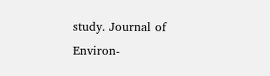study. Journal of Environ-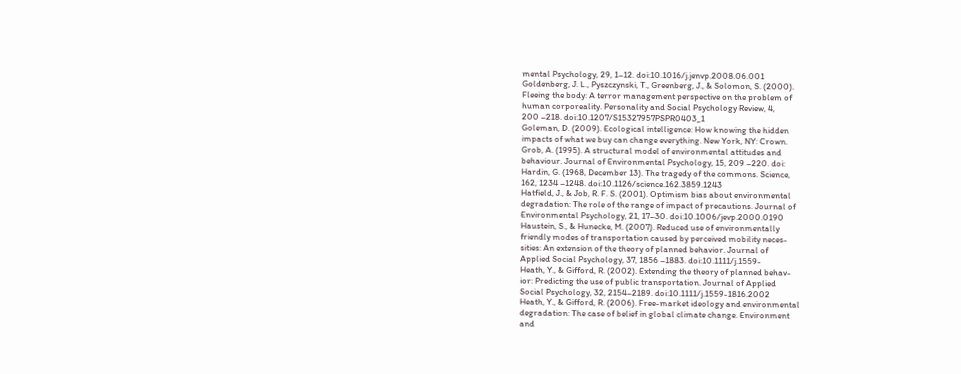mental Psychology, 29, 1–12. doi:10.1016/j.jenvp.2008.06.001
Goldenberg, J. L., Pyszczynski, T., Greenberg, J., & Solomon, S. (2000).
Fleeing the body: A terror management perspective on the problem of
human corporeality. Personality and Social Psychology Review, 4,
200 –218. doi:10.1207/S15327957PSPR0403_1
Goleman, D. (2009). Ecological intelligence: How knowing the hidden
impacts of what we buy can change everything. New York, NY: Crown.
Grob, A. (1995). A structural model of environmental attitudes and
behaviour. Journal of Environmental Psychology, 15, 209 –220. doi:
Hardin, G. (1968, December 13). The tragedy of the commons. Science,
162, 1234 –1248. doi:10.1126/science.162.3859.1243
Hatfield, J., & Job, R. F. S. (2001). Optimism bias about environmental
degradation: The role of the range of impact of precautions. Journal of
Environmental Psychology, 21, 17–30. doi:10.1006/jevp.2000.0190
Haustein, S., & Hunecke, M. (2007). Reduced use of environmentally
friendly modes of transportation caused by perceived mobility neces-
sities: An extension of the theory of planned behavior. Journal of
Applied Social Psychology, 37, 1856 –1883. doi:10.1111/j.1559-
Heath, Y., & Gifford, R. (2002). Extending the theory of planned behav-
ior: Predicting the use of public transportation. Journal of Applied
Social Psychology, 32, 2154–2189. doi:10.1111/j.1559-1816.2002
Heath, Y., & Gifford, R. (2006). Free-market ideology and environmental
degradation: The case of belief in global climate change. Environment
and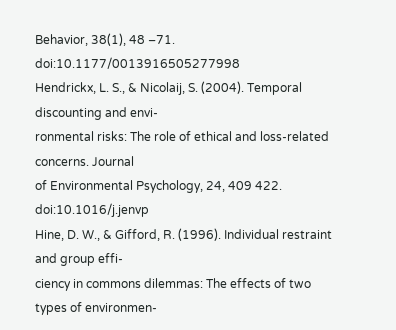Behavior, 38(1), 48 –71. doi:10.1177/0013916505277998
Hendrickx, L. S., & Nicolaij, S. (2004). Temporal discounting and envi-
ronmental risks: The role of ethical and loss-related concerns. Journal
of Environmental Psychology, 24, 409 422. doi:10.1016/j.jenvp
Hine, D. W., & Gifford, R. (1996). Individual restraint and group effi-
ciency in commons dilemmas: The effects of two types of environmen-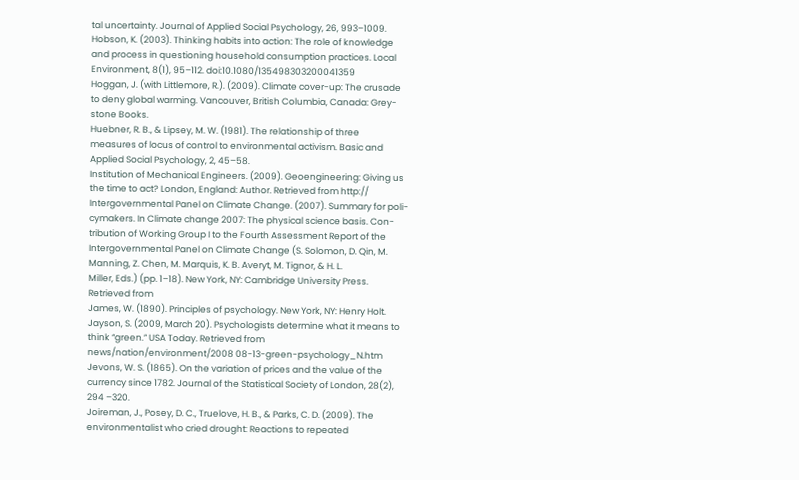tal uncertainty. Journal of Applied Social Psychology, 26, 993–1009.
Hobson, K. (2003). Thinking habits into action: The role of knowledge
and process in questioning household consumption practices. Local
Environment, 8(1), 95–112. doi:10.1080/135498303200041359
Hoggan, J. (with Littlemore, R.). (2009). Climate cover-up: The crusade
to deny global warming. Vancouver, British Columbia, Canada: Grey-
stone Books.
Huebner, R. B., & Lipsey, M. W. (1981). The relationship of three
measures of locus of control to environmental activism. Basic and
Applied Social Psychology, 2, 45–58.
Institution of Mechanical Engineers. (2009). Geoengineering: Giving us
the time to act? London, England: Author. Retrieved from http://
Intergovernmental Panel on Climate Change. (2007). Summary for poli-
cymakers. In Climate change 2007: The physical science basis. Con-
tribution of Working Group I to the Fourth Assessment Report of the
Intergovernmental Panel on Climate Change (S. Solomon, D. Qin, M.
Manning, Z. Chen, M. Marquis, K. B. Averyt, M. Tignor, & H. L.
Miller, Eds.) (pp. 1–18). New York, NY: Cambridge University Press.
Retrieved from
James, W. (1890). Principles of psychology. New York, NY: Henry Holt.
Jayson, S. (2009, March 20). Psychologists determine what it means to
think “green.” USA Today. Retrieved from
news/nation/environment/2008 08-13-green-psychology_N.htm
Jevons, W. S. (1865). On the variation of prices and the value of the
currency since 1782. Journal of the Statistical Society of London, 28(2),
294 –320.
Joireman, J., Posey, D. C., Truelove, H. B., & Parks, C. D. (2009). The
environmentalist who cried drought: Reactions to repeated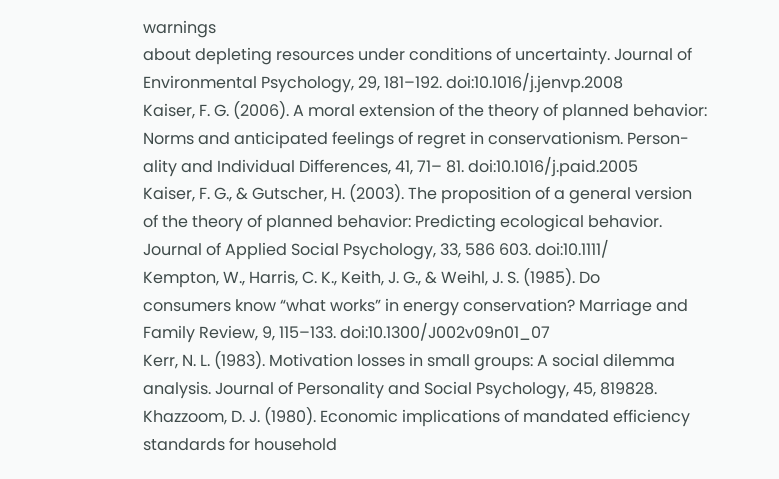warnings
about depleting resources under conditions of uncertainty. Journal of
Environmental Psychology, 29, 181–192. doi:10.1016/j.jenvp.2008
Kaiser, F. G. (2006). A moral extension of the theory of planned behavior:
Norms and anticipated feelings of regret in conservationism. Person-
ality and Individual Differences, 41, 71– 81. doi:10.1016/j.paid.2005
Kaiser, F. G., & Gutscher, H. (2003). The proposition of a general version
of the theory of planned behavior: Predicting ecological behavior.
Journal of Applied Social Psychology, 33, 586 603. doi:10.1111/
Kempton, W., Harris, C. K., Keith, J. G., & Weihl, J. S. (1985). Do
consumers know “what works” in energy conservation? Marriage and
Family Review, 9, 115–133. doi:10.1300/J002v09n01_07
Kerr, N. L. (1983). Motivation losses in small groups: A social dilemma
analysis. Journal of Personality and Social Psychology, 45, 819828.
Khazzoom, D. J. (1980). Economic implications of mandated efficiency
standards for household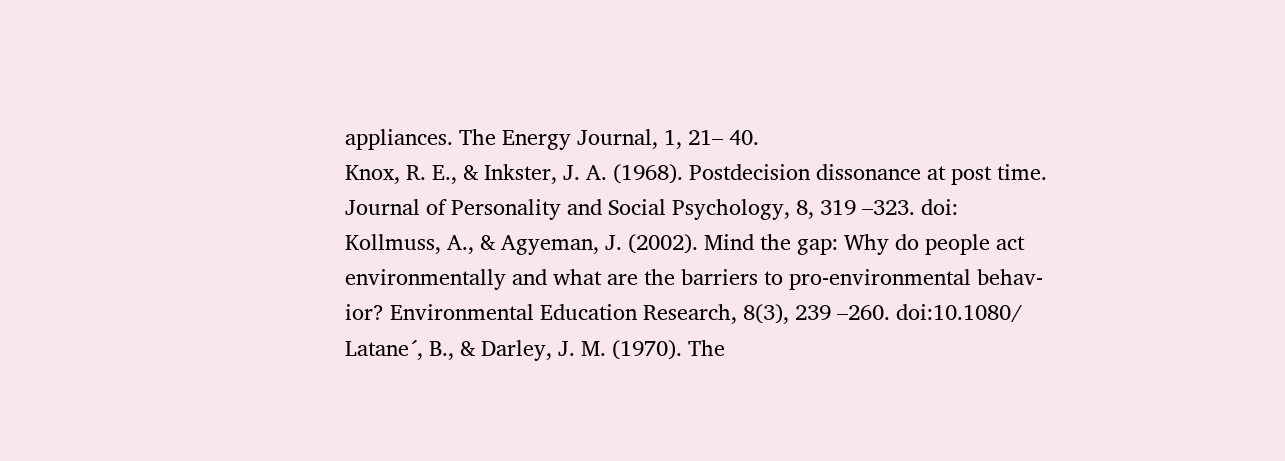appliances. The Energy Journal, 1, 21– 40.
Knox, R. E., & Inkster, J. A. (1968). Postdecision dissonance at post time.
Journal of Personality and Social Psychology, 8, 319 –323. doi:
Kollmuss, A., & Agyeman, J. (2002). Mind the gap: Why do people act
environmentally and what are the barriers to pro-environmental behav-
ior? Environmental Education Research, 8(3), 239 –260. doi:10.1080/
Latane´, B., & Darley, J. M. (1970). The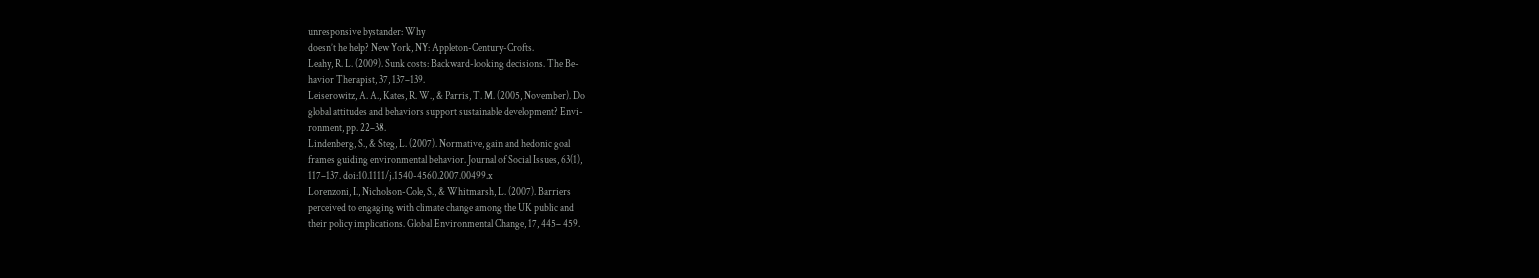unresponsive bystander: Why
doesn’t he help? New York, NY: Appleton-Century-Crofts.
Leahy, R. L. (2009). Sunk costs: Backward-looking decisions. The Be-
havior Therapist, 37, 137–139.
Leiserowitz, A. A., Kates, R. W., & Parris, T. M. (2005, November). Do
global attitudes and behaviors support sustainable development? Envi-
ronment, pp. 22–38.
Lindenberg, S., & Steg, L. (2007). Normative, gain and hedonic goal
frames guiding environmental behavior. Journal of Social Issues, 63(1),
117–137. doi:10.1111/j.1540-4560.2007.00499.x
Lorenzoni, I., Nicholson-Cole, S., & Whitmarsh, L. (2007). Barriers
perceived to engaging with climate change among the UK public and
their policy implications. Global Environmental Change, 17, 445– 459.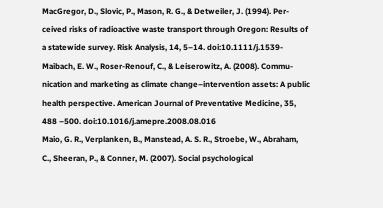MacGregor, D., Slovic, P., Mason, R. G., & Detweiler, J. (1994). Per-
ceived risks of radioactive waste transport through Oregon: Results of
a statewide survey. Risk Analysis, 14, 5–14. doi:10.1111/j.1539-
Maibach, E. W., Roser-Renouf, C., & Leiserowitz, A. (2008). Commu-
nication and marketing as climate change–intervention assets: A public
health perspective. American Journal of Preventative Medicine, 35,
488 –500. doi:10.1016/j.amepre.2008.08.016
Maio, G. R., Verplanken, B., Manstead, A. S. R., Stroebe, W., Abraham,
C., Sheeran, P., & Conner, M. (2007). Social psychological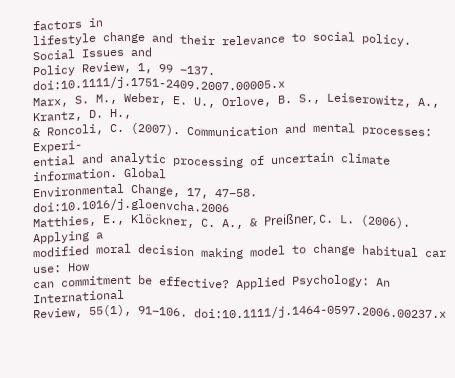factors in
lifestyle change and their relevance to social policy. Social Issues and
Policy Review, 1, 99 –137. doi:10.1111/j.1751-2409.2007.00005.x
Marx, S. M., Weber, E. U., Orlove, B. S., Leiserowitz, A., Krantz, D. H.,
& Roncoli, C. (2007). Communication and mental processes: Experi-
ential and analytic processing of uncertain climate information. Global
Environmental Change, 17, 47–58. doi:10.1016/j.gloenvcha.2006
Matthies, E., Klöckner, C. A., & Preißner, C. L. (2006). Applying a
modified moral decision making model to change habitual car use: How
can commitment be effective? Applied Psychology: An International
Review, 55(1), 91–106. doi:10.1111/j.1464-0597.2006.00237.x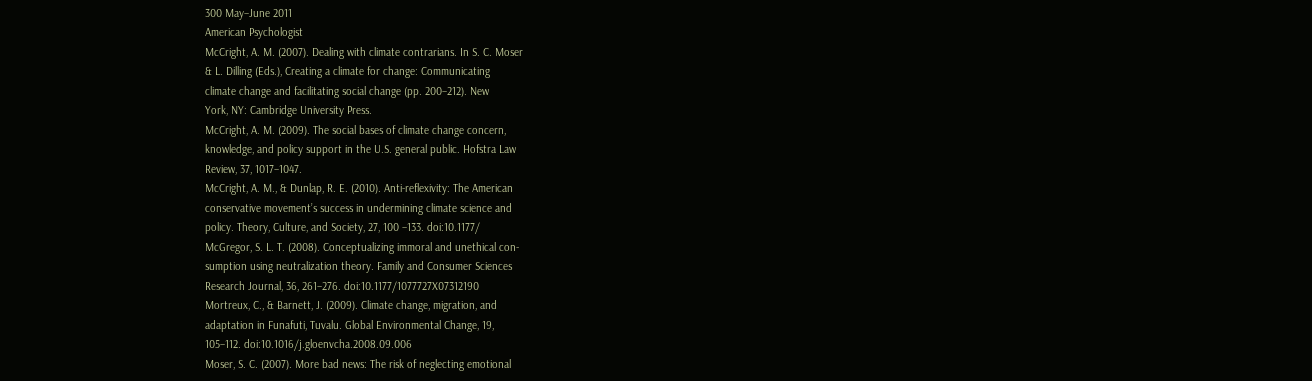300 May–June 2011
American Psychologist
McCright, A. M. (2007). Dealing with climate contrarians. In S. C. Moser
& L. Dilling (Eds.), Creating a climate for change: Communicating
climate change and facilitating social change (pp. 200–212). New
York, NY: Cambridge University Press.
McCright, A. M. (2009). The social bases of climate change concern,
knowledge, and policy support in the U.S. general public. Hofstra Law
Review, 37, 1017–1047.
McCright, A. M., & Dunlap, R. E. (2010). Anti-reflexivity: The American
conservative movement’s success in undermining climate science and
policy. Theory, Culture, and Society, 27, 100 –133. doi:10.1177/
McGregor, S. L. T. (2008). Conceptualizing immoral and unethical con-
sumption using neutralization theory. Family and Consumer Sciences
Research Journal, 36, 261–276. doi:10.1177/1077727X07312190
Mortreux, C., & Barnett, J. (2009). Climate change, migration, and
adaptation in Funafuti, Tuvalu. Global Environmental Change, 19,
105–112. doi:10.1016/j.gloenvcha.2008.09.006
Moser, S. C. (2007). More bad news: The risk of neglecting emotional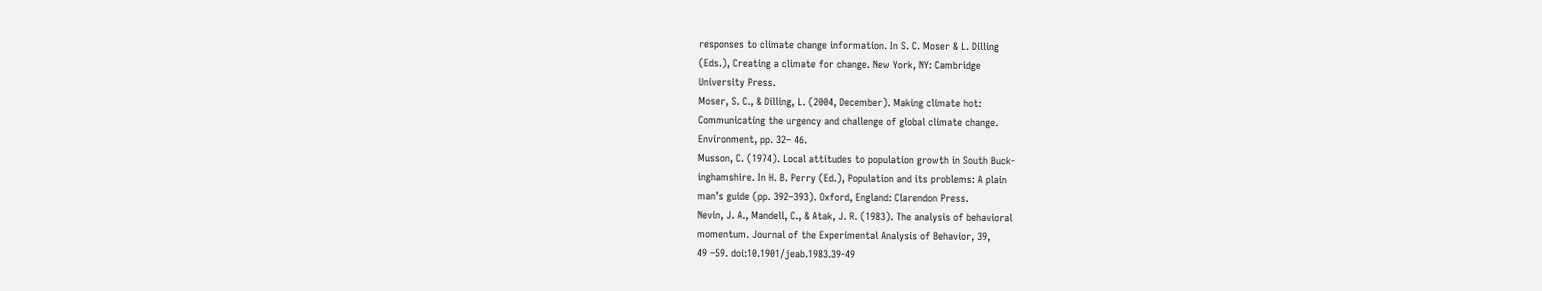responses to climate change information. In S. C. Moser & L. Dilling
(Eds.), Creating a climate for change. New York, NY: Cambridge
University Press.
Moser, S. C., & Dilling, L. (2004, December). Making climate hot:
Communicating the urgency and challenge of global climate change.
Environment, pp. 32– 46.
Musson, C. (1974). Local attitudes to population growth in South Buck-
inghamshire. In H. B. Perry (Ed.), Population and its problems: A plain
man’s guide (pp. 392–393). Oxford, England: Clarendon Press.
Nevin, J. A., Mandell, C., & Atak, J. R. (1983). The analysis of behavioral
momentum. Journal of the Experimental Analysis of Behavior, 39,
49 –59. doi:10.1901/jeab.1983.39-49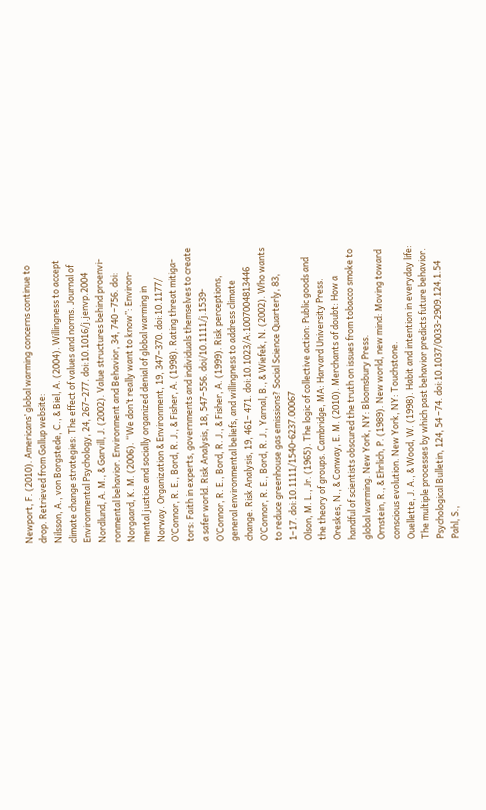Newport, F. (2010). Americans’ global warming concerns continue to
drop. Retrieved from Gallup website:
Nilsson, A., von Borgstede, C., & Biel, A. (2004). Willingness to accept
climate change strategies: The effect of values and norms. Journal of
Environmental Psychology, 24, 267–277. doi:10.1016/j.jenvp.2004
Nordlund, A. M., & Garvill, J. (2002). Value structures behind proenvi-
ronmental behavior. Environment and Behavior, 34, 740 –756. doi:
Norgaard, K. M. (2006). “We don’t really want to know”: Environ-
mental justice and socially organized denial of global warming in
Norway. Organization & Environment, 19, 347–370. doi:10.1177/
O’Connor, R. E., Bord, R. J., & Fisher, A. (1998). Rating threat mitiga-
tors: Faith in experts, governments and individuals themselves to create
a safer world. Risk Analysis, 18, 547–556. doi/10.1111/j.1539-
O’Connor, R. E., Bord, R. J., & Fisher, A. (1999). Risk perceptions,
general environmental beliefs, and willingness to address climate
change. Risk Analysis, 19, 461– 471. doi:10.1023/A:1007004813446
O’Connor, R. E., Bord, R. J., Yarnal, B., & Wiefek, N. (2002). Who wants
to reduce greenhouse gas emissions? Social Science Quarterly, 83,
1–17. doi:10.1111/1540-6237.00067
Olson, M. L., Jr. (1965). The logic of collective action: Public goods and
the theory of groups. Cambridge, MA: Harvard University Press.
Oreskes, N., & Conway, E. M. (2010). Merchants of doubt: How a
handful of scientists obscured the truth on issues from tobacco smoke to
global warming. New York, NY: Bloomsbury Press.
Ornstein, R., & Ehrlich, P. (1989). New world, new mind: Moving toward
conscious evolution. New York, NY: Touchstone.
Ouellette, J. A., & Wood, W. (1998). Habit and intention in everyday life:
The multiple processes by which past behavior predicts future behavior.
Psychological Bulletin, 124, 54 –74. doi:10.1037/0033-2909.124.1.54
Pahl, S.,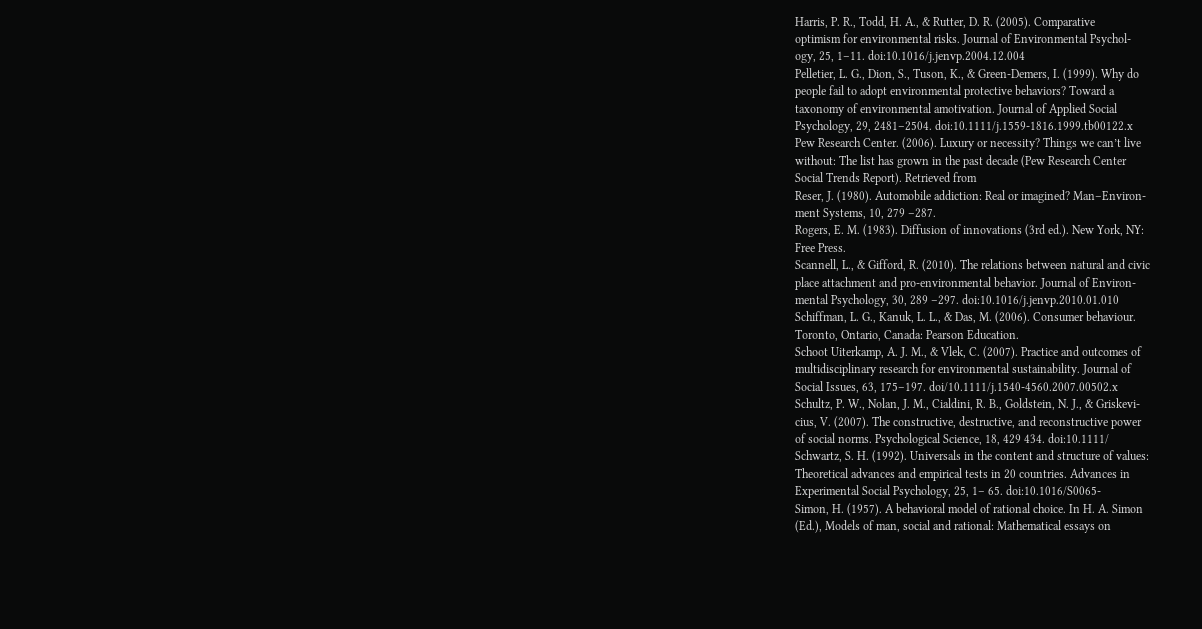Harris, P. R., Todd, H. A., & Rutter, D. R. (2005). Comparative
optimism for environmental risks. Journal of Environmental Psychol-
ogy, 25, 1–11. doi:10.1016/j.jenvp.2004.12.004
Pelletier, L. G., Dion, S., Tuson, K., & Green-Demers, I. (1999). Why do
people fail to adopt environmental protective behaviors? Toward a
taxonomy of environmental amotivation. Journal of Applied Social
Psychology, 29, 2481–2504. doi:10.1111/j.1559-1816.1999.tb00122.x
Pew Research Center. (2006). Luxury or necessity? Things we can’t live
without: The list has grown in the past decade (Pew Research Center
Social Trends Report). Retrieved from
Reser, J. (1980). Automobile addiction: Real or imagined? Man–Environ-
ment Systems, 10, 279 –287.
Rogers, E. M. (1983). Diffusion of innovations (3rd ed.). New York, NY:
Free Press.
Scannell, L., & Gifford, R. (2010). The relations between natural and civic
place attachment and pro-environmental behavior. Journal of Environ-
mental Psychology, 30, 289 –297. doi:10.1016/j.jenvp.2010.01.010
Schiffman, L. G., Kanuk, L. L., & Das, M. (2006). Consumer behaviour.
Toronto, Ontario, Canada: Pearson Education.
Schoot Uiterkamp, A. J. M., & Vlek, C. (2007). Practice and outcomes of
multidisciplinary research for environmental sustainability. Journal of
Social Issues, 63, 175–197. doi/10.1111/j.1540-4560.2007.00502.x
Schultz, P. W., Nolan, J. M., Cialdini, R. B., Goldstein, N. J., & Griskevi-
cius, V. (2007). The constructive, destructive, and reconstructive power
of social norms. Psychological Science, 18, 429 434. doi:10.1111/
Schwartz, S. H. (1992). Universals in the content and structure of values:
Theoretical advances and empirical tests in 20 countries. Advances in
Experimental Social Psychology, 25, 1– 65. doi:10.1016/S0065-
Simon, H. (1957). A behavioral model of rational choice. In H. A. Simon
(Ed.), Models of man, social and rational: Mathematical essays on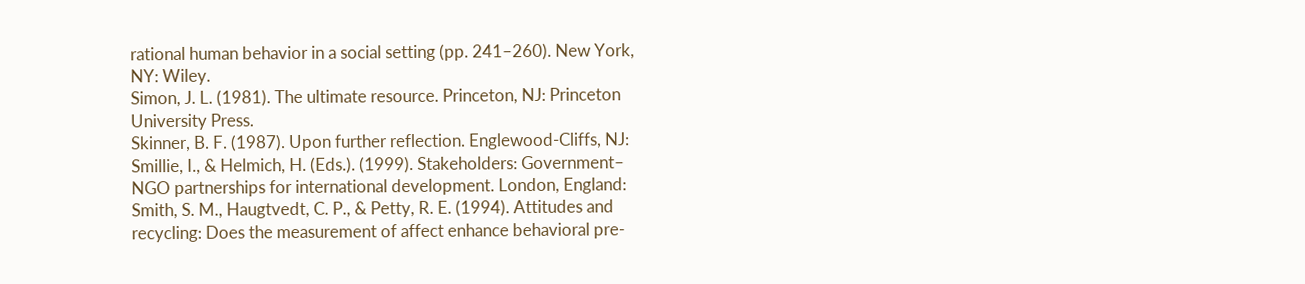rational human behavior in a social setting (pp. 241–260). New York,
NY: Wiley.
Simon, J. L. (1981). The ultimate resource. Princeton, NJ: Princeton
University Press.
Skinner, B. F. (1987). Upon further reflection. Englewood-Cliffs, NJ:
Smillie, I., & Helmich, H. (Eds.). (1999). Stakeholders: Government–
NGO partnerships for international development. London, England:
Smith, S. M., Haugtvedt, C. P., & Petty, R. E. (1994). Attitudes and
recycling: Does the measurement of affect enhance behavioral pre-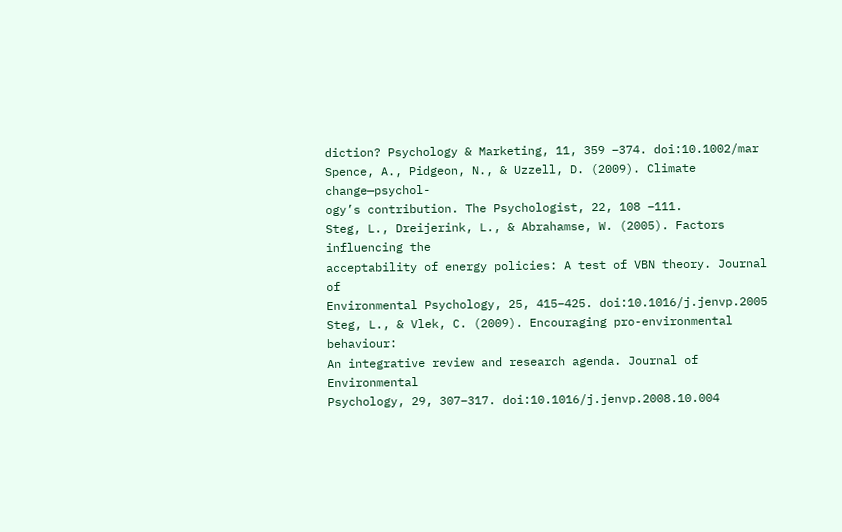diction? Psychology & Marketing, 11, 359 –374. doi:10.1002/mar
Spence, A., Pidgeon, N., & Uzzell, D. (2009). Climate change—psychol-
ogy’s contribution. The Psychologist, 22, 108 –111.
Steg, L., Dreijerink, L., & Abrahamse, W. (2005). Factors influencing the
acceptability of energy policies: A test of VBN theory. Journal of
Environmental Psychology, 25, 415–425. doi:10.1016/j.jenvp.2005
Steg, L., & Vlek, C. (2009). Encouraging pro-environmental behaviour:
An integrative review and research agenda. Journal of Environmental
Psychology, 29, 307–317. doi:10.1016/j.jenvp.2008.10.004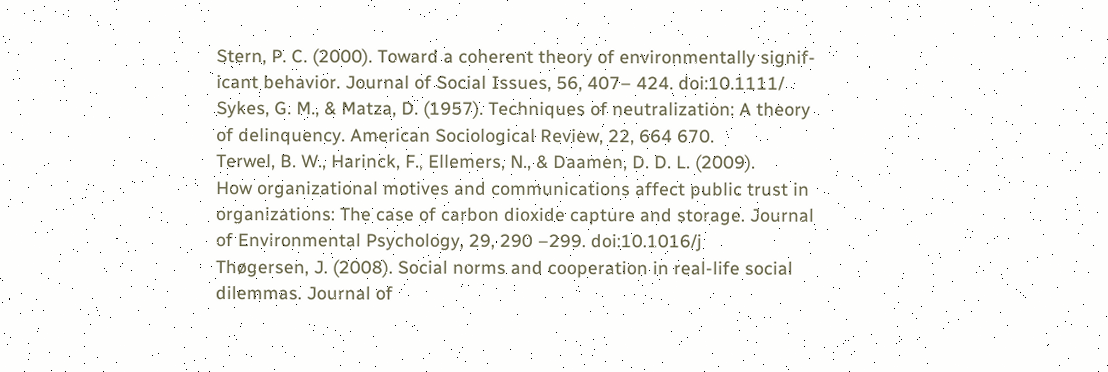Stern, P. C. (2000). Toward a coherent theory of environmentally signif-
icant behavior. Journal of Social Issues, 56, 407– 424. doi:10.1111/
Sykes, G. M., & Matza, D. (1957). Techniques of neutralization: A theory
of delinquency. American Sociological Review, 22, 664 670.
Terwel, B. W., Harinck, F., Ellemers, N., & Daamen, D. D. L. (2009).
How organizational motives and communications affect public trust in
organizations: The case of carbon dioxide capture and storage. Journal
of Environmental Psychology, 29, 290 –299. doi:10.1016/j
Thøgersen, J. (2008). Social norms and cooperation in real-life social
dilemmas. Journal of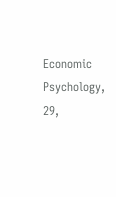Economic Psychology, 29,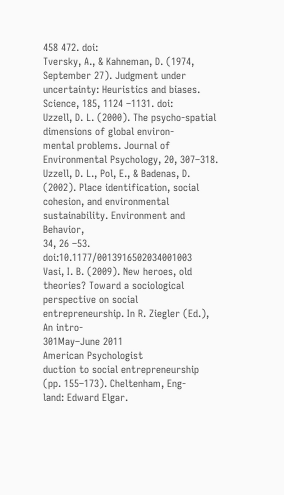458 472. doi:
Tversky, A., & Kahneman, D. (1974, September 27). Judgment under
uncertainty: Heuristics and biases. Science, 185, 1124 –1131. doi:
Uzzell, D. L. (2000). The psycho-spatial dimensions of global environ-
mental problems. Journal of Environmental Psychology, 20, 307–318.
Uzzell, D. L., Pol, E., & Badenas, D. (2002). Place identification, social
cohesion, and environmental sustainability. Environment and Behavior,
34, 26 –53. doi:10.1177/0013916502034001003
Vasi, I. B. (2009). New heroes, old theories? Toward a sociological
perspective on social entrepreneurship. In R. Ziegler (Ed.), An intro-
301May–June 2011
American Psychologist
duction to social entrepreneurship (pp. 155–173). Cheltenham, Eng-
land: Edward Elgar.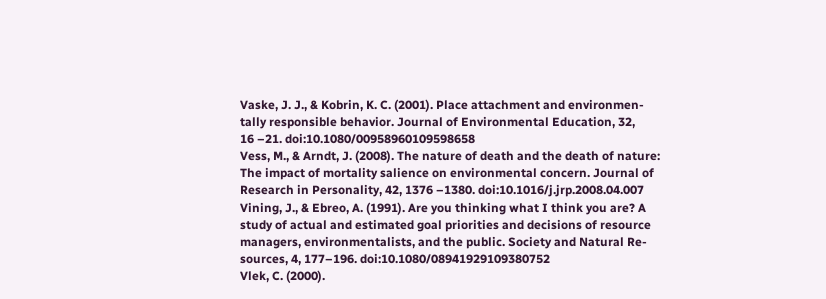Vaske, J. J., & Kobrin, K. C. (2001). Place attachment and environmen-
tally responsible behavior. Journal of Environmental Education, 32,
16 –21. doi:10.1080/00958960109598658
Vess, M., & Arndt, J. (2008). The nature of death and the death of nature:
The impact of mortality salience on environmental concern. Journal of
Research in Personality, 42, 1376 –1380. doi:10.1016/j.jrp.2008.04.007
Vining, J., & Ebreo, A. (1991). Are you thinking what I think you are? A
study of actual and estimated goal priorities and decisions of resource
managers, environmentalists, and the public. Society and Natural Re-
sources, 4, 177–196. doi:10.1080/08941929109380752
Vlek, C. (2000).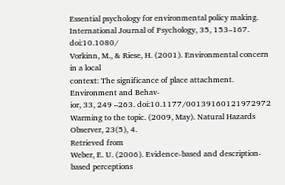Essential psychology for environmental policy making.
International Journal of Psychology, 35, 153–167. doi:10.1080/
Vorkinn, M., & Riese, H. (2001). Environmental concern in a local
context: The significance of place attachment. Environment and Behav-
ior, 33, 249 –263. doi:10.1177/00139160121972972
Warming to the topic. (2009, May). Natural Hazards Observer, 23(5), 4.
Retrieved from
Weber, E. U. (2006). Evidence-based and description-based perceptions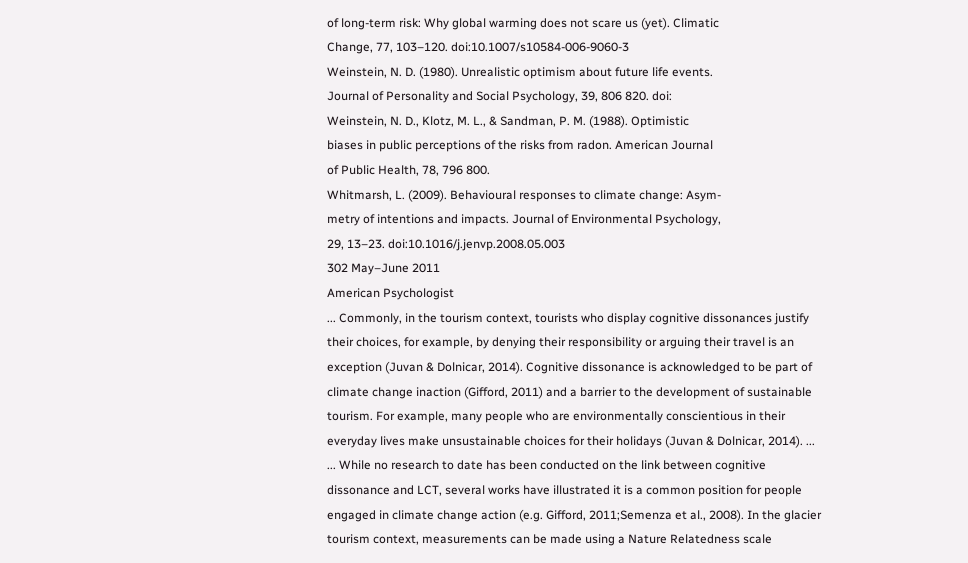of long-term risk: Why global warming does not scare us (yet). Climatic
Change, 77, 103–120. doi:10.1007/s10584-006-9060-3
Weinstein, N. D. (1980). Unrealistic optimism about future life events.
Journal of Personality and Social Psychology, 39, 806 820. doi:
Weinstein, N. D., Klotz, M. L., & Sandman, P. M. (1988). Optimistic
biases in public perceptions of the risks from radon. American Journal
of Public Health, 78, 796 800.
Whitmarsh, L. (2009). Behavioural responses to climate change: Asym-
metry of intentions and impacts. Journal of Environmental Psychology,
29, 13–23. doi:10.1016/j.jenvp.2008.05.003
302 May–June 2011
American Psychologist
... Commonly, in the tourism context, tourists who display cognitive dissonances justify their choices, for example, by denying their responsibility or arguing their travel is an exception (Juvan & Dolnicar, 2014). Cognitive dissonance is acknowledged to be part of climate change inaction (Gifford, 2011) and a barrier to the development of sustainable tourism. For example, many people who are environmentally conscientious in their everyday lives make unsustainable choices for their holidays (Juvan & Dolnicar, 2014). ...
... While no research to date has been conducted on the link between cognitive dissonance and LCT, several works have illustrated it is a common position for people engaged in climate change action (e.g. Gifford, 2011;Semenza et al., 2008). In the glacier tourism context, measurements can be made using a Nature Relatedness scale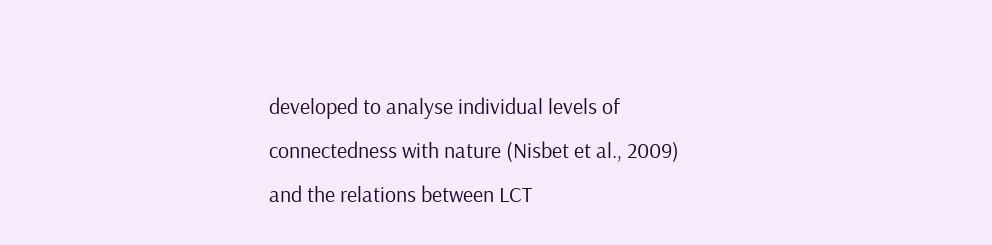developed to analyse individual levels of connectedness with nature (Nisbet et al., 2009) and the relations between LCT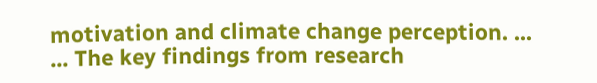motivation and climate change perception. ...
... The key findings from research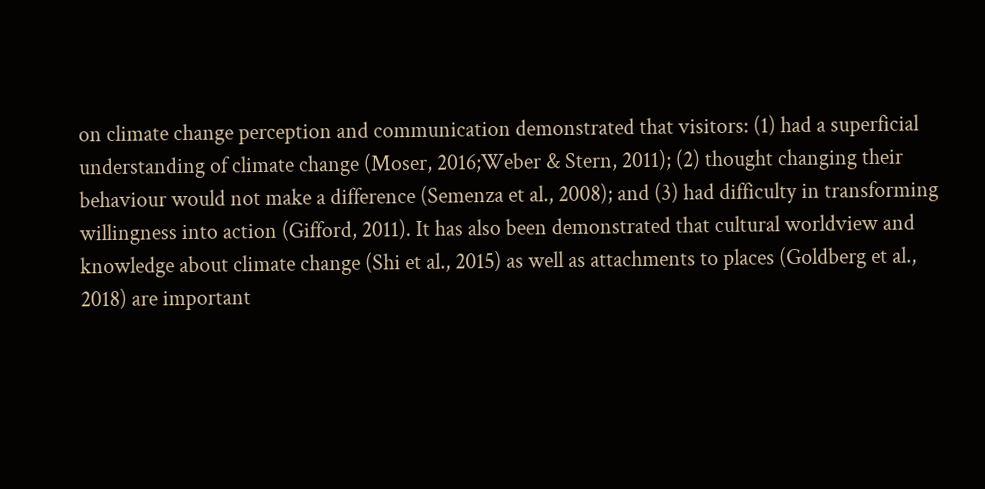on climate change perception and communication demonstrated that visitors: (1) had a superficial understanding of climate change (Moser, 2016;Weber & Stern, 2011); (2) thought changing their behaviour would not make a difference (Semenza et al., 2008); and (3) had difficulty in transforming willingness into action (Gifford, 2011). It has also been demonstrated that cultural worldview and knowledge about climate change (Shi et al., 2015) as well as attachments to places (Goldberg et al., 2018) are important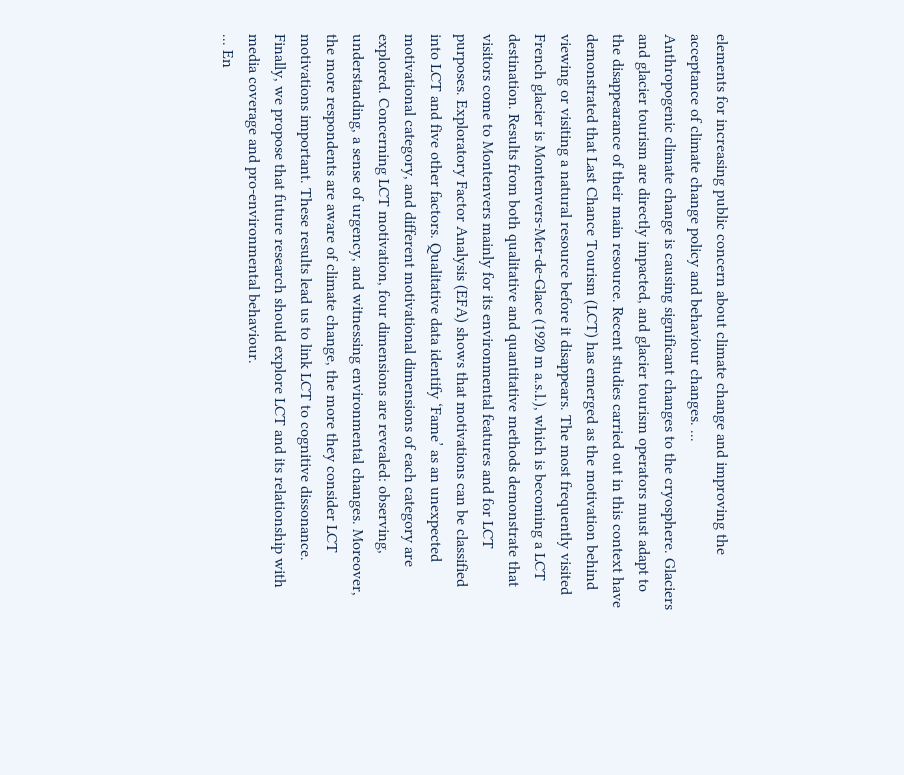elements for increasing public concern about climate change and improving the acceptance of climate change policy and behaviour changes. ...
Anthropogenic climate change is causing significant changes to the cryosphere. Glaciers and glacier tourism are directly impacted, and glacier tourism operators must adapt to the disappearance of their main resource. Recent studies carried out in this context have demonstrated that Last Chance Tourism (LCT) has emerged as the motivation behind viewing or visiting a natural resource before it disappears. The most frequently visited French glacier is Montenvers-Mer-de-Glace (1920 m a.s.l.), which is becoming a LCT destination. Results from both qualitative and quantitative methods demonstrate that visitors come to Montenvers mainly for its environmental features and for LCT purposes. Exploratory Factor Analysis (EFA) shows that motivations can be classified into LCT and five other factors. Qualitative data identify ‘Fame’ as an unexpected motivational category, and different motivational dimensions of each category are explored. Concerning LCT motivation, four dimensions are revealed: observing, understanding, a sense of urgency, and witnessing environmental changes. Moreover, the more respondents are aware of climate change, the more they consider LCT motivations important. These results lead us to link LCT to cognitive dissonance. Finally, we propose that future research should explore LCT and its relationship with media coverage and pro-environmental behaviour.
... En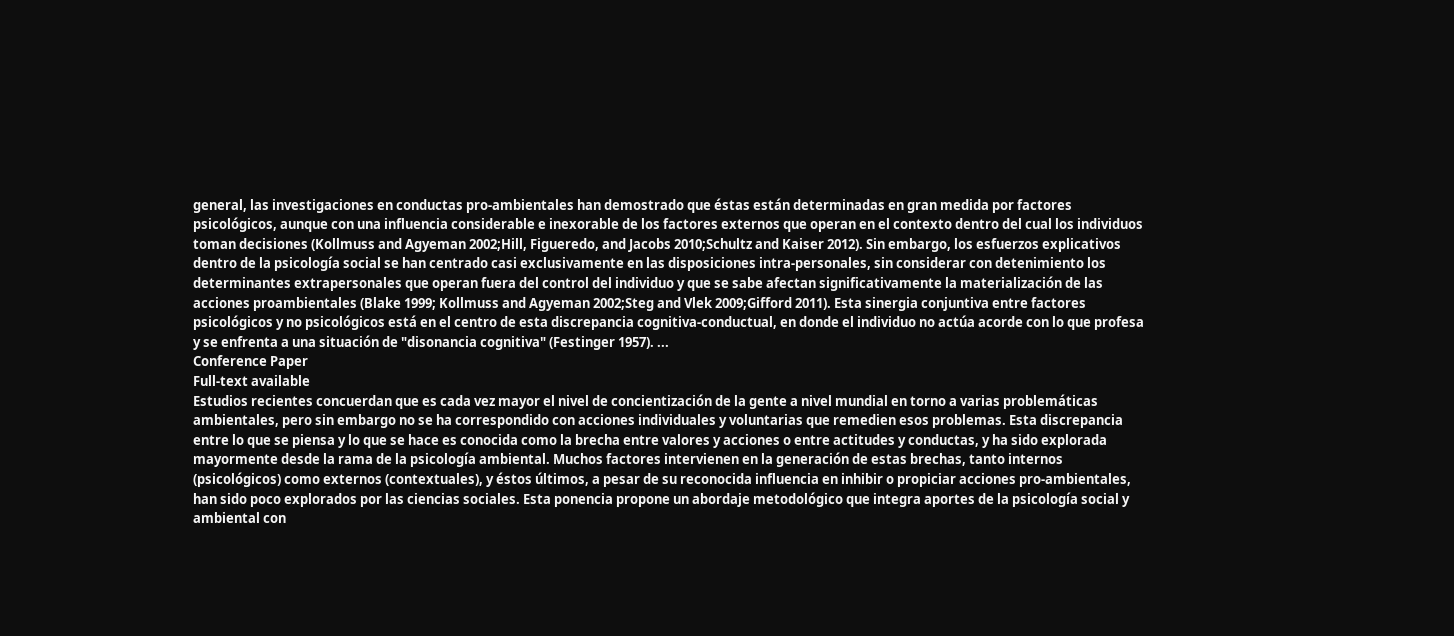general, las investigaciones en conductas pro-ambientales han demostrado que éstas están determinadas en gran medida por factores psicológicos, aunque con una influencia considerable e inexorable de los factores externos que operan en el contexto dentro del cual los individuos toman decisiones (Kollmuss and Agyeman 2002;Hill, Figueredo, and Jacobs 2010;Schultz and Kaiser 2012). Sin embargo, los esfuerzos explicativos dentro de la psicología social se han centrado casi exclusivamente en las disposiciones intra-personales, sin considerar con detenimiento los determinantes extrapersonales que operan fuera del control del individuo y que se sabe afectan significativamente la materialización de las acciones proambientales (Blake 1999; Kollmuss and Agyeman 2002;Steg and Vlek 2009;Gifford 2011). Esta sinergia conjuntiva entre factores psicológicos y no psicológicos está en el centro de esta discrepancia cognitiva-conductual, en donde el individuo no actúa acorde con lo que profesa y se enfrenta a una situación de "disonancia cognitiva" (Festinger 1957). ...
Conference Paper
Full-text available
Estudios recientes concuerdan que es cada vez mayor el nivel de concientización de la gente a nivel mundial en torno a varias problemáticas ambientales, pero sin embargo no se ha correspondido con acciones individuales y voluntarias que remedien esos problemas. Esta discrepancia entre lo que se piensa y lo que se hace es conocida como la brecha entre valores y acciones o entre actitudes y conductas, y ha sido explorada mayormente desde la rama de la psicología ambiental. Muchos factores intervienen en la generación de estas brechas, tanto internos (psicológicos) como externos (contextuales), y éstos últimos, a pesar de su reconocida influencia en inhibir o propiciar acciones pro-ambientales, han sido poco explorados por las ciencias sociales. Esta ponencia propone un abordaje metodológico que integra aportes de la psicología social y ambiental con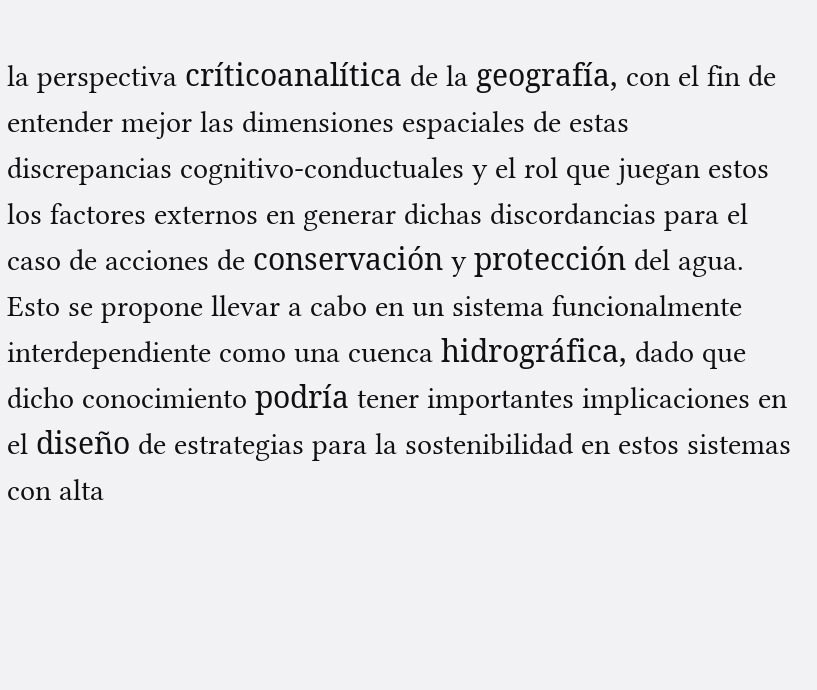la perspectiva críticoanalítica de la geografía, con el fin de entender mejor las dimensiones espaciales de estas discrepancias cognitivo-conductuales y el rol que juegan estos los factores externos en generar dichas discordancias para el caso de acciones de conservación y protección del agua. Esto se propone llevar a cabo en un sistema funcionalmente interdependiente como una cuenca hidrográfica, dado que dicho conocimiento podría tener importantes implicaciones en el diseño de estrategias para la sostenibilidad en estos sistemas con alta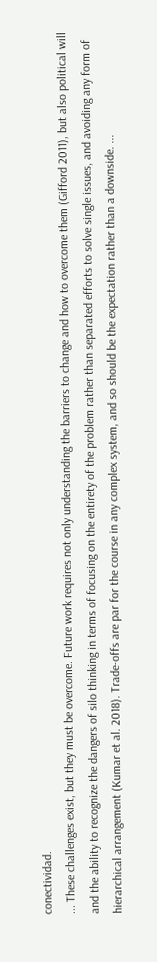conectividad.
... These challenges exist, but they must be overcome. Future work requires not only understanding the barriers to change and how to overcome them (Gifford 2011), but also political will and the ability to recognize the dangers of silo thinking in terms of focusing on the entirety of the problem rather than separated efforts to solve single issues, and avoiding any form of hierarchical arrangement (Kumar et al. 2018). Trade-offs are par for the course in any complex system, and so should be the expectation rather than a downside. ...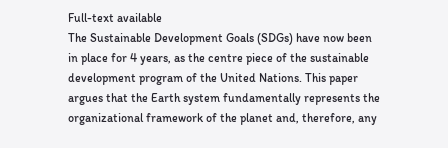Full-text available
The Sustainable Development Goals (SDGs) have now been in place for 4 years, as the centre piece of the sustainable development program of the United Nations. This paper argues that the Earth system fundamentally represents the organizational framework of the planet and, therefore, any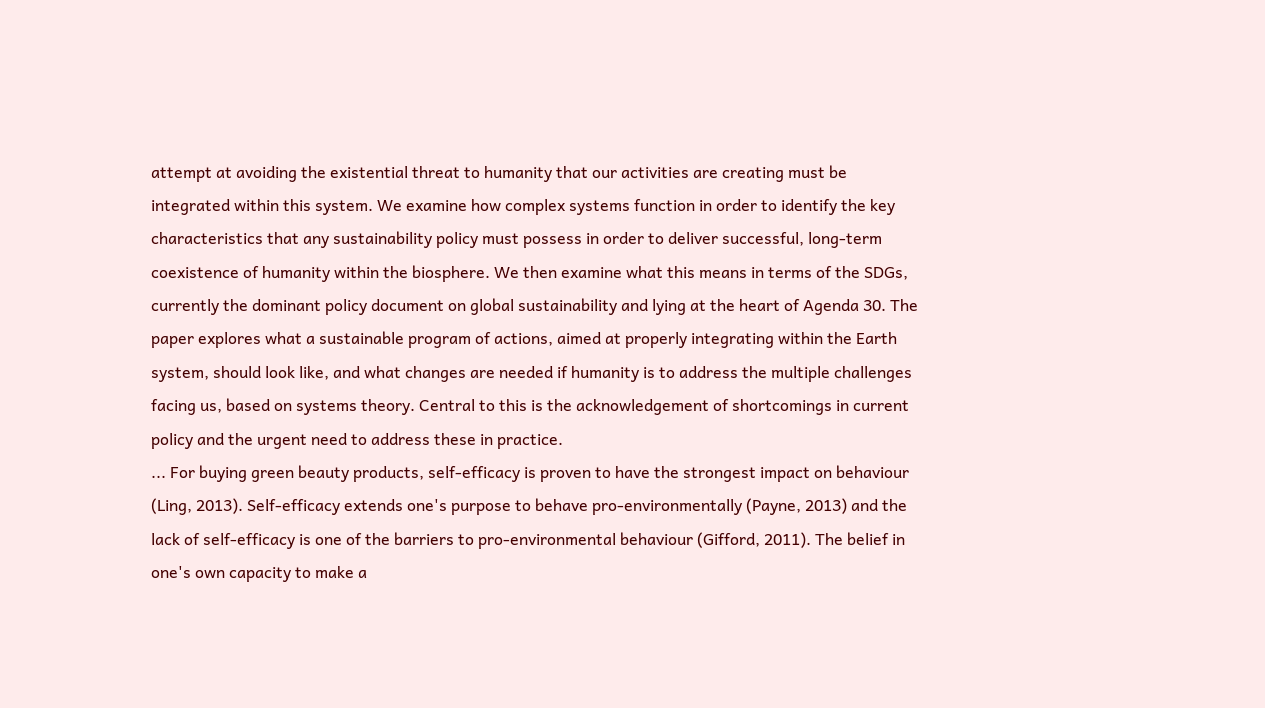attempt at avoiding the existential threat to humanity that our activities are creating must be integrated within this system. We examine how complex systems function in order to identify the key characteristics that any sustainability policy must possess in order to deliver successful, long-term coexistence of humanity within the biosphere. We then examine what this means in terms of the SDGs, currently the dominant policy document on global sustainability and lying at the heart of Agenda 30. The paper explores what a sustainable program of actions, aimed at properly integrating within the Earth system, should look like, and what changes are needed if humanity is to address the multiple challenges facing us, based on systems theory. Central to this is the acknowledgement of shortcomings in current policy and the urgent need to address these in practice.
... For buying green beauty products, self-efficacy is proven to have the strongest impact on behaviour (Ling, 2013). Self-efficacy extends one's purpose to behave pro-environmentally (Payne, 2013) and the lack of self-efficacy is one of the barriers to pro-environmental behaviour (Gifford, 2011). The belief in one's own capacity to make a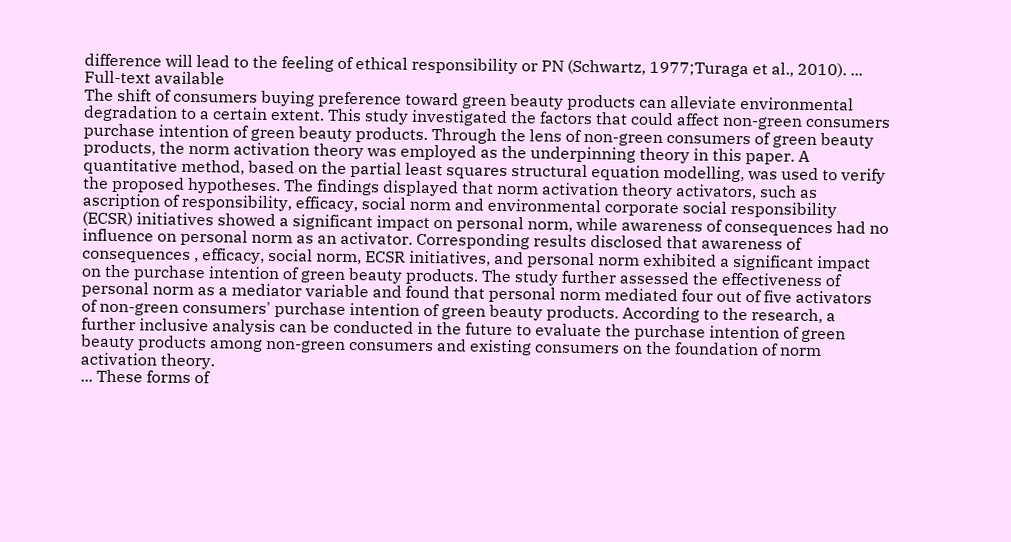difference will lead to the feeling of ethical responsibility or PN (Schwartz, 1977;Turaga et al., 2010). ...
Full-text available
The shift of consumers buying preference toward green beauty products can alleviate environmental degradation to a certain extent. This study investigated the factors that could affect non-green consumers purchase intention of green beauty products. Through the lens of non-green consumers of green beauty products, the norm activation theory was employed as the underpinning theory in this paper. A quantitative method, based on the partial least squares structural equation modelling, was used to verify the proposed hypotheses. The findings displayed that norm activation theory activators, such as ascription of responsibility, efficacy, social norm and environmental corporate social responsibility (ECSR) initiatives showed a significant impact on personal norm, while awareness of consequences had no influence on personal norm as an activator. Corresponding results disclosed that awareness of consequences , efficacy, social norm, ECSR initiatives, and personal norm exhibited a significant impact on the purchase intention of green beauty products. The study further assessed the effectiveness of personal norm as a mediator variable and found that personal norm mediated four out of five activators of non-green consumers' purchase intention of green beauty products. According to the research, a further inclusive analysis can be conducted in the future to evaluate the purchase intention of green beauty products among non-green consumers and existing consumers on the foundation of norm activation theory.
... These forms of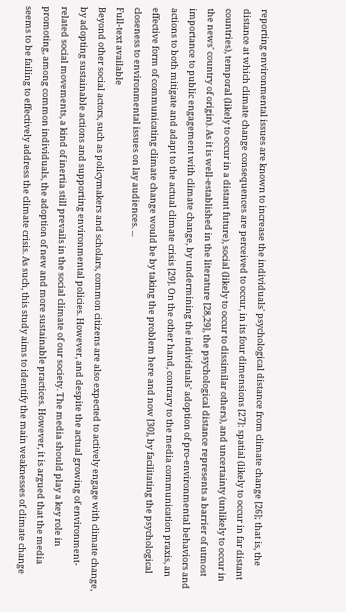reporting environmental issues are known to increase the individuals' psychological distance from climate change [26]; that is, the distance at which climate change consequences are perceived to occur, in its four dimensions [27]: spatial (likely to occur in far distant countries), temporal (likely to occur in a distant future), social (likely to occur to dissimilar others), and uncertainty (unlikely to occur in the news' country of origin). As it is well-established in the literature [28,29], the psychological distance represents a barrier of utmost importance to public engagement with climate change, by undermining the individuals' adoption of pro-environmental behaviors and actions to both mitigate and adapt to the actual climate crisis [29]. On the other hand, contrary to the media communication praxis, an effective form of communicating climate change would be by taking the problem here and now [30], by facilitating the psychological closeness to environmental issues on lay audiences. ...
Full-text available
Beyond other social actors, such as policymakers and scholars, common citizens are also expected to actively engage with climate change, by adopting sustainable actions and supporting environmental policies. However, and despite the actual growing of environment-related social movements, a kind of inertia still prevails in the social climate of our society. The media should play a key role in promoting, among common individuals, the adoption of new and more sustainable practices. However, it is argued that the media seems to be failing to effectively address the climate crisis. As such, this study aims to identify the main weaknesses of climate change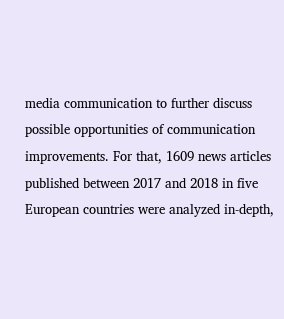media communication to further discuss possible opportunities of communication improvements. For that, 1609 news articles published between 2017 and 2018 in five European countries were analyzed in-depth,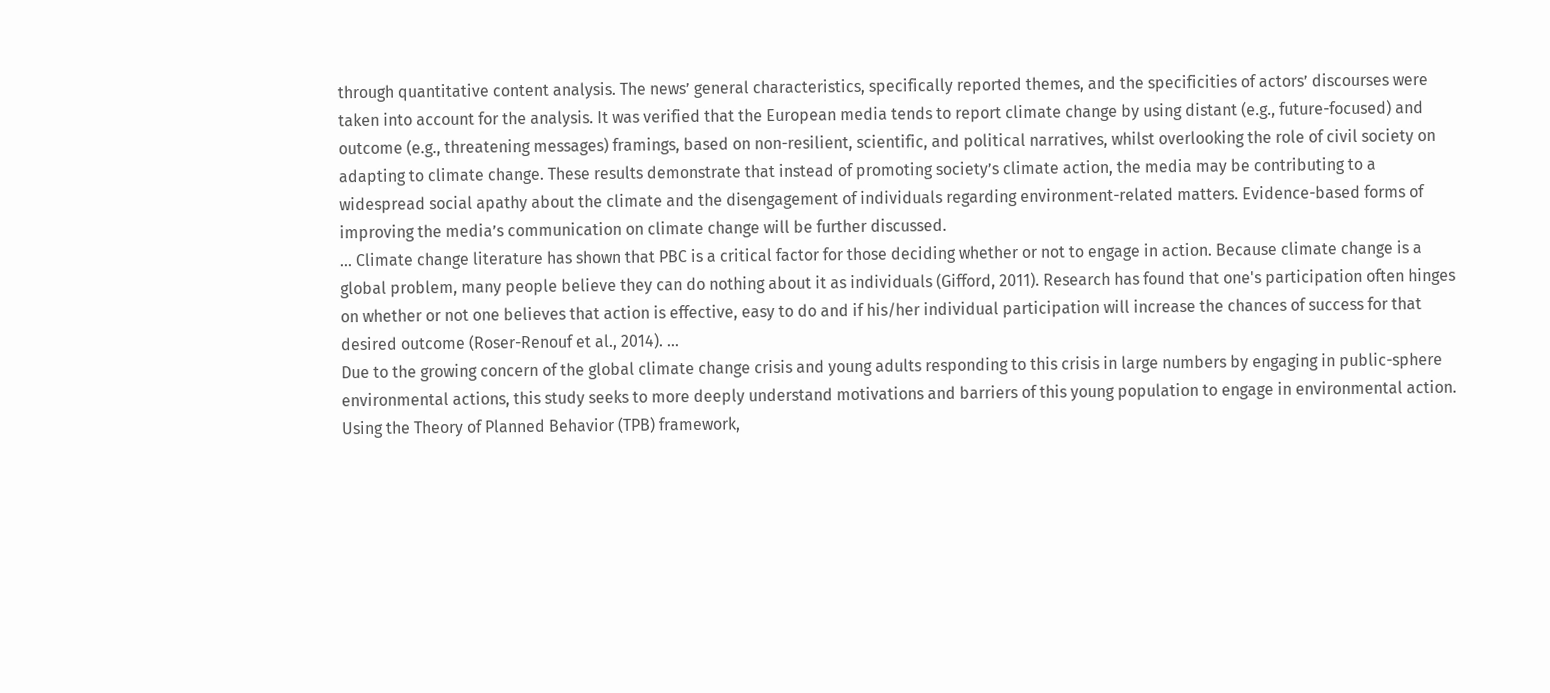through quantitative content analysis. The news’ general characteristics, specifically reported themes, and the specificities of actors’ discourses were taken into account for the analysis. It was verified that the European media tends to report climate change by using distant (e.g., future-focused) and outcome (e.g., threatening messages) framings, based on non-resilient, scientific, and political narratives, whilst overlooking the role of civil society on adapting to climate change. These results demonstrate that instead of promoting society’s climate action, the media may be contributing to a widespread social apathy about the climate and the disengagement of individuals regarding environment-related matters. Evidence-based forms of improving the media’s communication on climate change will be further discussed.
... Climate change literature has shown that PBC is a critical factor for those deciding whether or not to engage in action. Because climate change is a global problem, many people believe they can do nothing about it as individuals (Gifford, 2011). Research has found that one's participation often hinges on whether or not one believes that action is effective, easy to do and if his/her individual participation will increase the chances of success for that desired outcome (Roser-Renouf et al., 2014). ...
Due to the growing concern of the global climate change crisis and young adults responding to this crisis in large numbers by engaging in public-sphere environmental actions, this study seeks to more deeply understand motivations and barriers of this young population to engage in environmental action. Using the Theory of Planned Behavior (TPB) framework,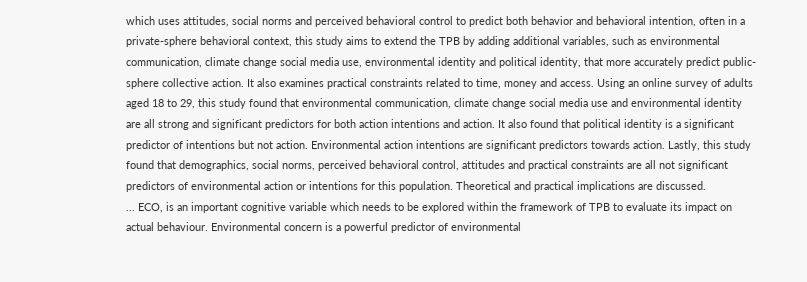which uses attitudes, social norms and perceived behavioral control to predict both behavior and behavioral intention, often in a private-sphere behavioral context, this study aims to extend the TPB by adding additional variables, such as environmental communication, climate change social media use, environmental identity and political identity, that more accurately predict public-sphere collective action. It also examines practical constraints related to time, money and access. Using an online survey of adults aged 18 to 29, this study found that environmental communication, climate change social media use and environmental identity are all strong and significant predictors for both action intentions and action. It also found that political identity is a significant predictor of intentions but not action. Environmental action intentions are significant predictors towards action. Lastly, this study found that demographics, social norms, perceived behavioral control, attitudes and practical constraints are all not significant predictors of environmental action or intentions for this population. Theoretical and practical implications are discussed.
... ECO, is an important cognitive variable which needs to be explored within the framework of TPB to evaluate its impact on actual behaviour. Environmental concern is a powerful predictor of environmental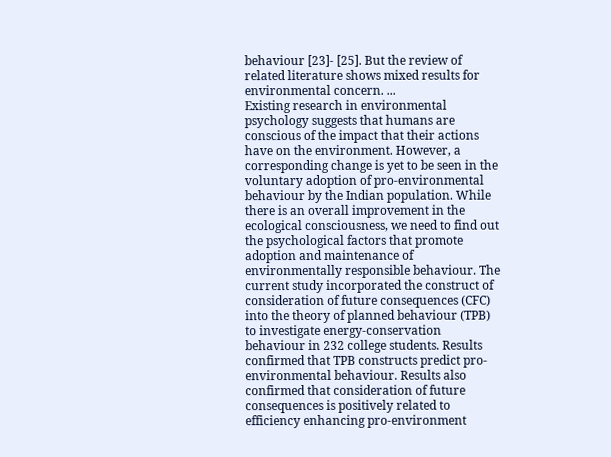behaviour [23]- [25]. But the review of related literature shows mixed results for environmental concern. ...
Existing research in environmental psychology suggests that humans are conscious of the impact that their actions have on the environment. However, a corresponding change is yet to be seen in the voluntary adoption of pro-environmental behaviour by the Indian population. While there is an overall improvement in the ecological consciousness, we need to find out the psychological factors that promote adoption and maintenance of environmentally responsible behaviour. The current study incorporated the construct of consideration of future consequences (CFC) into the theory of planned behaviour (TPB) to investigate energy-conservation behaviour in 232 college students. Results confirmed that TPB constructs predict pro-environmental behaviour. Results also confirmed that consideration of future consequences is positively related to efficiency enhancing pro-environment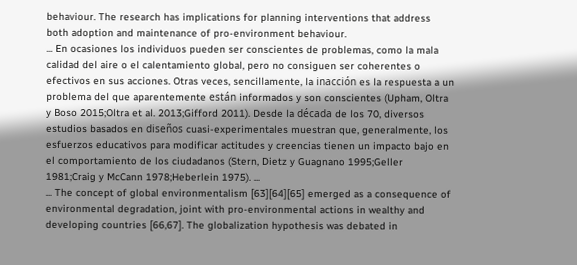behaviour. The research has implications for planning interventions that address both adoption and maintenance of pro-environment behaviour.
... En ocasiones los individuos pueden ser conscientes de problemas, como la mala calidad del aire o el calentamiento global, pero no consiguen ser coherentes o efectivos en sus acciones. Otras veces, sencillamente, la inacción es la respuesta a un problema del que aparentemente están informados y son conscientes (Upham, Oltra y Boso 2015;Oltra et al. 2013;Gifford 2011). Desde la década de los 70, diversos estudios basados en diseños cuasi-experimentales muestran que, generalmente, los esfuerzos educativos para modificar actitudes y creencias tienen un impacto bajo en el comportamiento de los ciudadanos (Stern, Dietz y Guagnano 1995;Geller 1981;Craig y McCann 1978;Heberlein 1975). ...
... The concept of global environmentalism [63][64][65] emerged as a consequence of environmental degradation, joint with pro-environmental actions in wealthy and developing countries [66,67]. The globalization hypothesis was debated in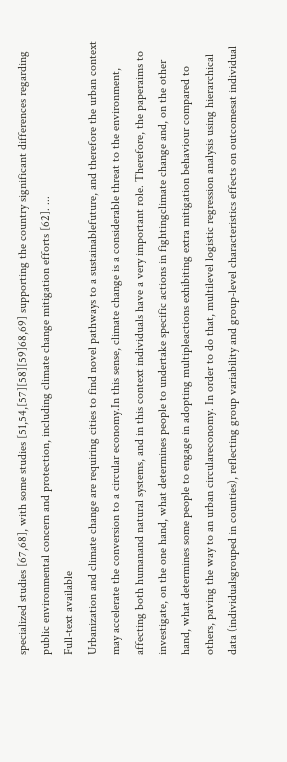specialized studies [67,68], with some studies [51,54,[57][58][59]68,69] supporting the country significant differences regarding public environmental concern and protection, including climate change mitigation efforts [62]. ...
Full-text available
Urbanization and climate change are requiring cities to find novel pathways to a sustainablefuture, and therefore the urban context may accelerate the conversion to a circular economy.In this sense, climate change is a considerable threat to the environment, affecting both humanand natural systems, and in this context individuals have a very important role. Therefore, the paperaims to investigate, on the one hand, what determines people to undertake specific actions in fightingclimate change and, on the other hand, what determines some people to engage in adopting multipleactions exhibiting extra mitigation behaviour compared to others, paving the way to an urban circulareconomy. In order to do that, multilevel logistic regression analysis using hierarchical data (individualsgrouped in counties), reflecting group variability and group-level characteristics effects on outcomesat individual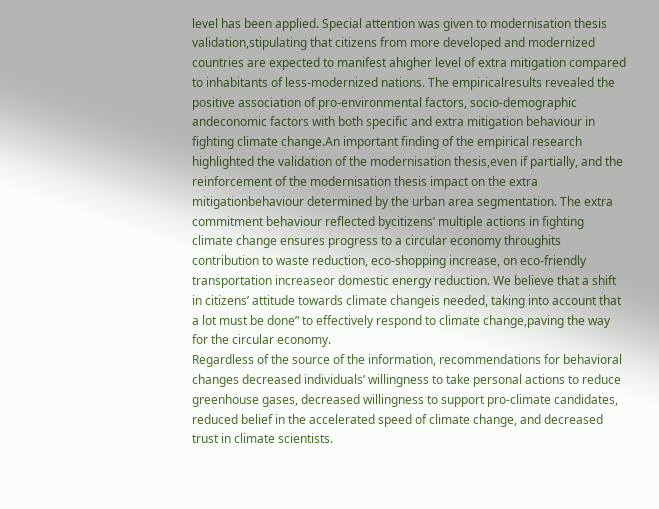level has been applied. Special attention was given to modernisation thesis validation,stipulating that citizens from more developed and modernized countries are expected to manifest ahigher level of extra mitigation compared to inhabitants of less-modernized nations. The empiricalresults revealed the positive association of pro-environmental factors, socio-demographic andeconomic factors with both specific and extra mitigation behaviour in fighting climate change.An important finding of the empirical research highlighted the validation of the modernisation thesis,even if partially, and the reinforcement of the modernisation thesis impact on the extra mitigationbehaviour determined by the urban area segmentation. The extra commitment behaviour reflected bycitizens’ multiple actions in fighting climate change ensures progress to a circular economy throughits contribution to waste reduction, eco-shopping increase, on eco-friendly transportation increaseor domestic energy reduction. We believe that a shift in citizens’ attitude towards climate changeis needed, taking into account that a lot must be done” to effectively respond to climate change,paving the way for the circular economy.
Regardless of the source of the information, recommendations for behavioral changes decreased individuals’ willingness to take personal actions to reduce greenhouse gases, decreased willingness to support pro-climate candidates, reduced belief in the accelerated speed of climate change, and decreased trust in climate scientists.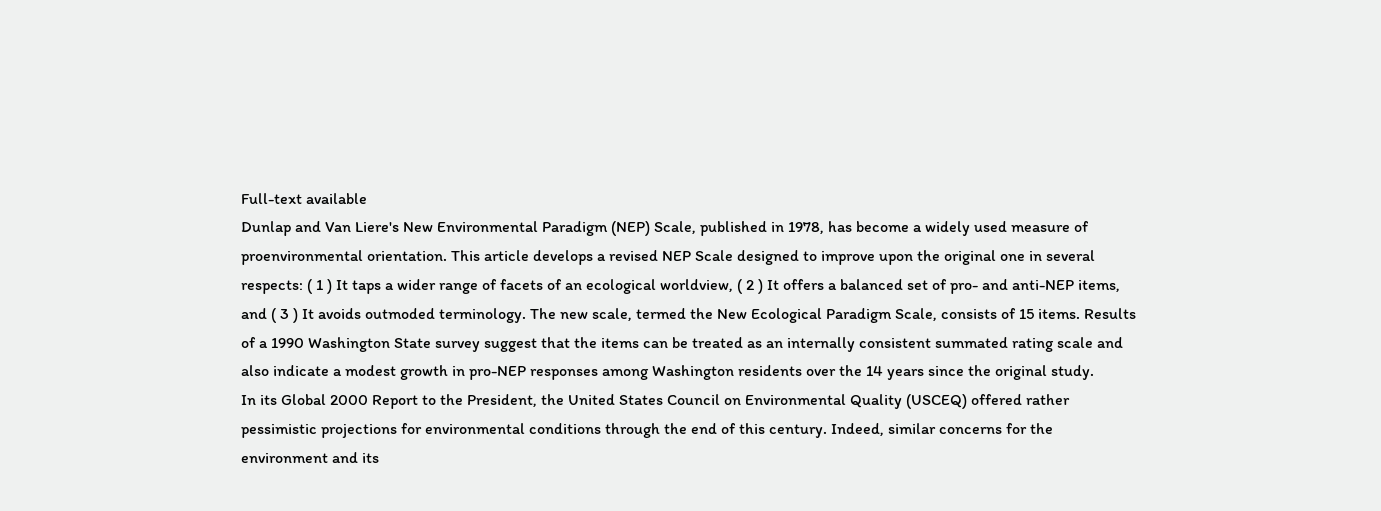Full-text available
Dunlap and Van Liere's New Environmental Paradigm (NEP) Scale, published in 1978, has become a widely used measure of proenvironmental orientation. This article develops a revised NEP Scale designed to improve upon the original one in several respects: ( 1 ) It taps a wider range of facets of an ecological worldview, ( 2 ) It offers a balanced set of pro- and anti-NEP items, and ( 3 ) It avoids outmoded terminology. The new scale, termed the New Ecological Paradigm Scale, consists of 15 items. Results of a 1990 Washington State survey suggest that the items can be treated as an internally consistent summated rating scale and also indicate a modest growth in pro-NEP responses among Washington residents over the 14 years since the original study.
In its Global 2000 Report to the President, the United States Council on Environmental Quality (USCEQ) offered rather pessimistic projections for environmental conditions through the end of this century. Indeed, similar concerns for the environment and its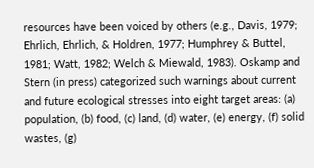resources have been voiced by others (e.g., Davis, 1979; Ehrlich, Ehrlich, & Holdren, 1977; Humphrey & Buttel, 1981; Watt, 1982; Welch & Miewald, 1983). Oskamp and Stern (in press) categorized such warnings about current and future ecological stresses into eight target areas: (a) population, (b) food, (c) land, (d) water, (e) energy, (f) solid wastes, (g)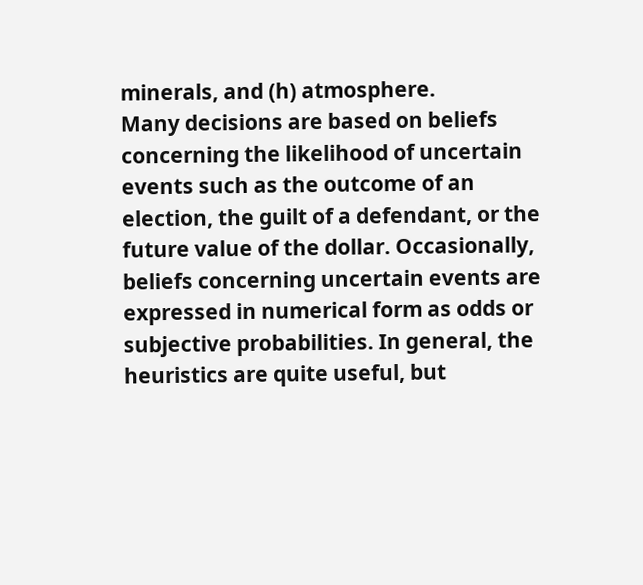minerals, and (h) atmosphere.
Many decisions are based on beliefs concerning the likelihood of uncertain events such as the outcome of an election, the guilt of a defendant, or the future value of the dollar. Occasionally, beliefs concerning uncertain events are expressed in numerical form as odds or subjective probabilities. In general, the heuristics are quite useful, but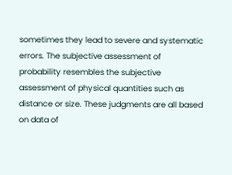sometimes they lead to severe and systematic errors. The subjective assessment of probability resembles the subjective assessment of physical quantities such as distance or size. These judgments are all based on data of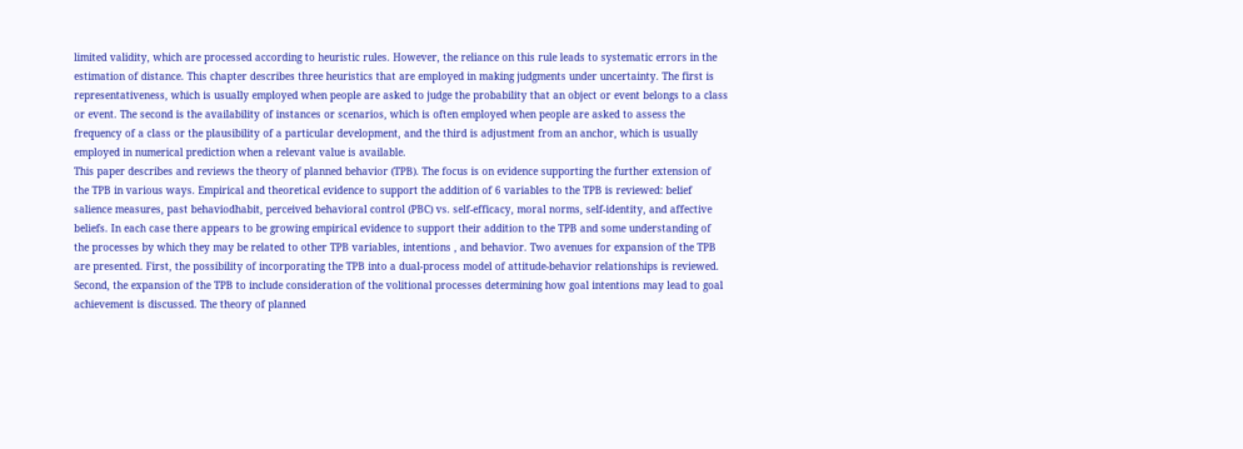limited validity, which are processed according to heuristic rules. However, the reliance on this rule leads to systematic errors in the estimation of distance. This chapter describes three heuristics that are employed in making judgments under uncertainty. The first is representativeness, which is usually employed when people are asked to judge the probability that an object or event belongs to a class or event. The second is the availability of instances or scenarios, which is often employed when people are asked to assess the frequency of a class or the plausibility of a particular development, and the third is adjustment from an anchor, which is usually employed in numerical prediction when a relevant value is available.
This paper describes and reviews the theory of planned behavior (TPB). The focus is on evidence supporting the further extension of the TPB in various ways. Empirical and theoretical evidence to support the addition of 6 variables to the TPB is reviewed: belief salience measures, past behaviodhabit, perceived behavioral control (PBC) vs. self-efficacy, moral norms, self-identity, and affective beliefs. In each case there appears to be growing empirical evidence to support their addition to the TPB and some understanding of the processes by which they may be related to other TPB variables, intentions , and behavior. Two avenues for expansion of the TPB are presented. First, the possibility of incorporating the TPB into a dual-process model of attitude-behavior relationships is reviewed. Second, the expansion of the TPB to include consideration of the volitional processes determining how goal intentions may lead to goal achievement is discussed. The theory of planned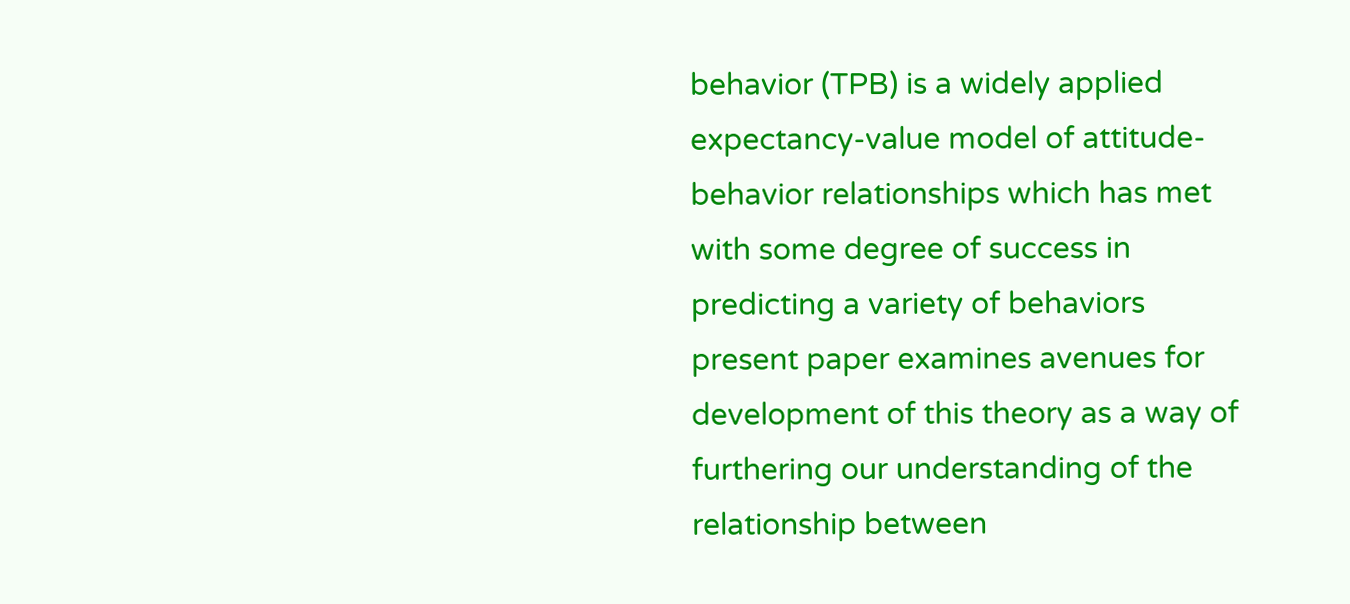behavior (TPB) is a widely applied expectancy-value model of attitude-behavior relationships which has met with some degree of success in predicting a variety of behaviors present paper examines avenues for development of this theory as a way of furthering our understanding of the relationship between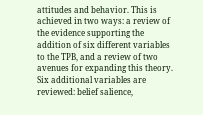attitudes and behavior. This is achieved in two ways: a review of the evidence supporting the addition of six different variables to the TPB, and a review of two avenues for expanding this theory. Six additional variables are reviewed: belief salience,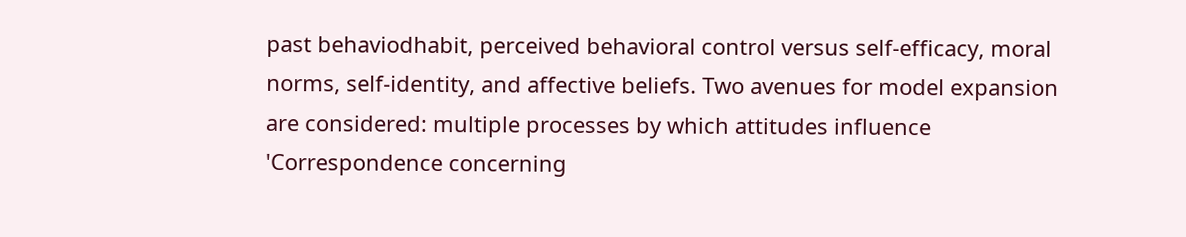past behaviodhabit, perceived behavioral control versus self-efficacy, moral norms, self-identity, and affective beliefs. Two avenues for model expansion are considered: multiple processes by which attitudes influence 'Correspondence concerning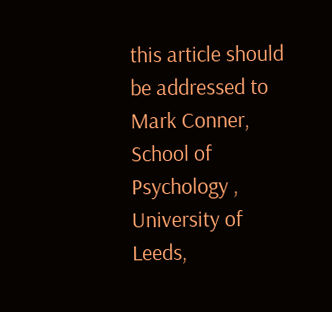this article should be addressed to Mark Conner, School of Psychology , University of Leeds,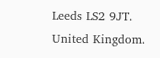Leeds LS2 9JT. United Kingdom.